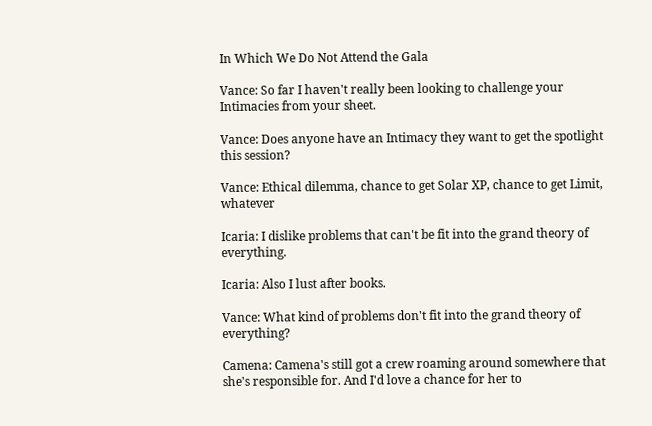In Which We Do Not Attend the Gala

Vance: So far I haven't really been looking to challenge your Intimacies from your sheet.

Vance: Does anyone have an Intimacy they want to get the spotlight this session?

Vance: Ethical dilemma, chance to get Solar XP, chance to get Limit, whatever

Icaria: I dislike problems that can't be fit into the grand theory of everything.

Icaria: Also I lust after books.

Vance: What kind of problems don't fit into the grand theory of everything?

Camena: Camena's still got a crew roaming around somewhere that she's responsible for. And I'd love a chance for her to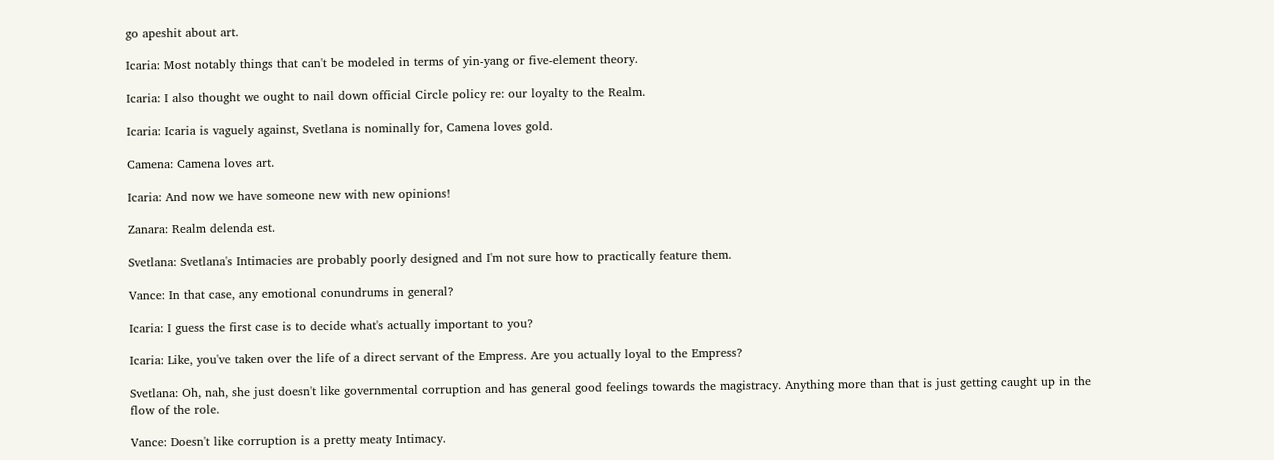go apeshit about art.

Icaria: Most notably things that can't be modeled in terms of yin-yang or five-element theory.

Icaria: I also thought we ought to nail down official Circle policy re: our loyalty to the Realm.

Icaria: Icaria is vaguely against, Svetlana is nominally for, Camena loves gold.

Camena: Camena loves art.

Icaria: And now we have someone new with new opinions!

Zanara: Realm delenda est.

Svetlana: Svetlana's Intimacies are probably poorly designed and I'm not sure how to practically feature them.

Vance: In that case, any emotional conundrums in general?

Icaria: I guess the first case is to decide what's actually important to you?

Icaria: Like, you've taken over the life of a direct servant of the Empress. Are you actually loyal to the Empress?

Svetlana: Oh, nah, she just doesn't like governmental corruption and has general good feelings towards the magistracy. Anything more than that is just getting caught up in the flow of the role.

Vance: Doesn't like corruption is a pretty meaty Intimacy.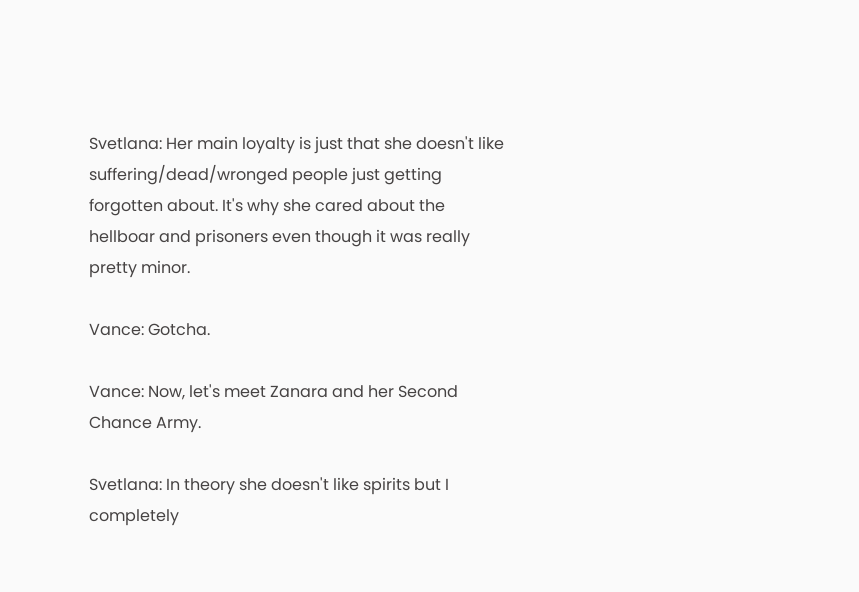Svetlana: Her main loyalty is just that she doesn't like suffering/dead/wronged people just getting forgotten about. It's why she cared about the hellboar and prisoners even though it was really pretty minor.

Vance: Gotcha.

Vance: Now, let's meet Zanara and her Second Chance Army.

Svetlana: In theory she doesn't like spirits but I completely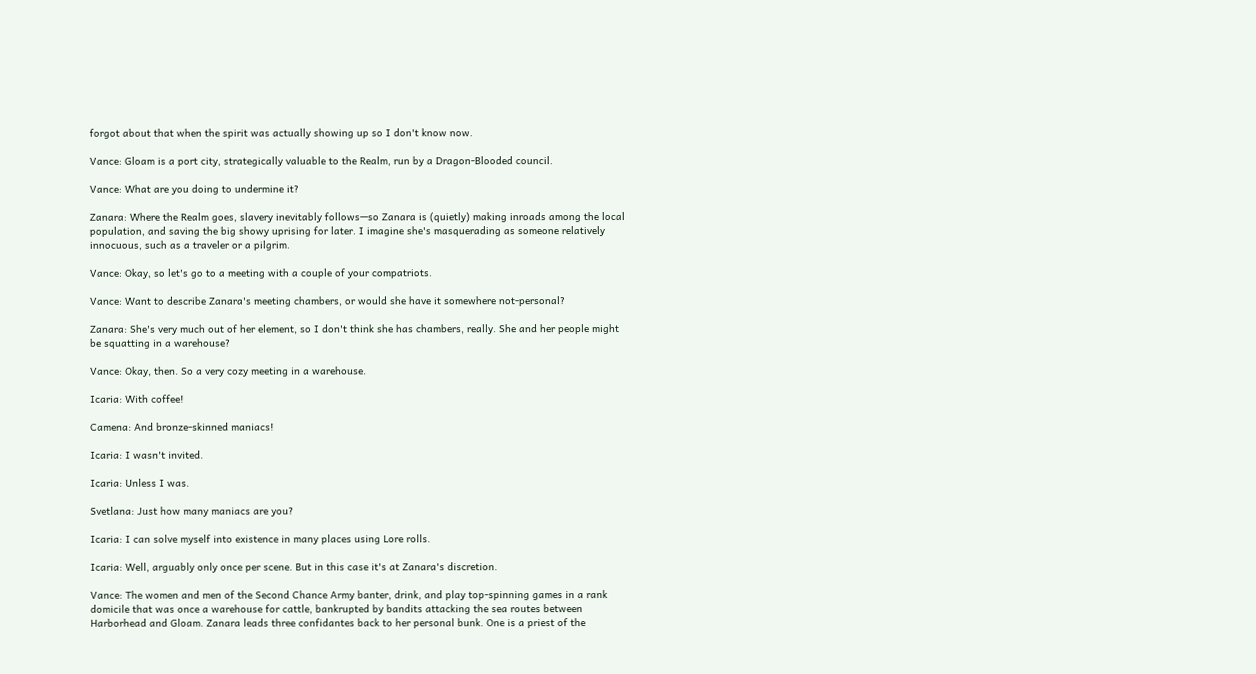forgot about that when the spirit was actually showing up so I don't know now.

Vance: Gloam is a port city, strategically valuable to the Realm, run by a Dragon-Blooded council.

Vance: What are you doing to undermine it?

Zanara: Where the Realm goes, slavery inevitably follows—so Zanara is (quietly) making inroads among the local population, and saving the big showy uprising for later. I imagine she's masquerading as someone relatively innocuous, such as a traveler or a pilgrim.

Vance: Okay, so let's go to a meeting with a couple of your compatriots.

Vance: Want to describe Zanara's meeting chambers, or would she have it somewhere not-personal?

Zanara: She's very much out of her element, so I don't think she has chambers, really. She and her people might be squatting in a warehouse?

Vance: Okay, then. So a very cozy meeting in a warehouse.

Icaria: With coffee!

Camena: And bronze-skinned maniacs!

Icaria: I wasn't invited.

Icaria: Unless I was.

Svetlana: Just how many maniacs are you?

Icaria: I can solve myself into existence in many places using Lore rolls.

Icaria: Well, arguably only once per scene. But in this case it's at Zanara's discretion.

Vance: The women and men of the Second Chance Army banter, drink, and play top-spinning games in a rank domicile that was once a warehouse for cattle, bankrupted by bandits attacking the sea routes between Harborhead and Gloam. Zanara leads three confidantes back to her personal bunk. One is a priest of the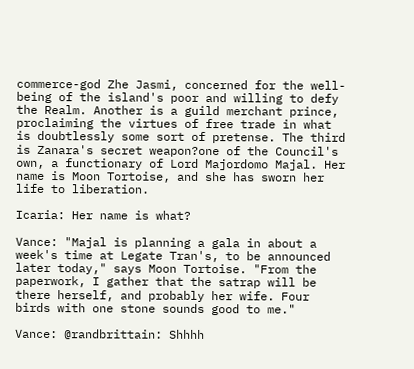commerce-god Zhe Jasmi, concerned for the well-being of the island's poor and willing to defy the Realm. Another is a guild merchant prince, proclaiming the virtues of free trade in what is doubtlessly some sort of pretense. The third is Zanara's secret weapon?one of the Council's own, a functionary of Lord Majordomo Majal. Her name is Moon Tortoise, and she has sworn her life to liberation.

Icaria: Her name is what?

Vance: "Majal is planning a gala in about a week's time at Legate Tran's, to be announced later today," says Moon Tortoise. "From the paperwork, I gather that the satrap will be there herself, and probably her wife. Four birds with one stone sounds good to me."

Vance: @randbrittain: Shhhh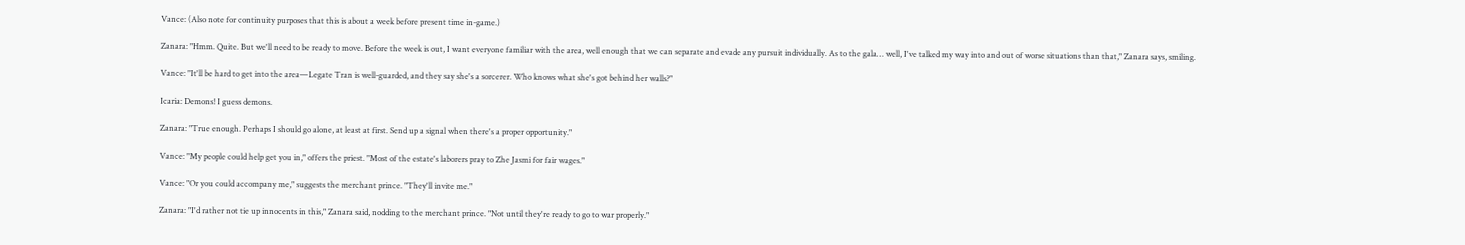Vance: (Also note for continuity purposes that this is about a week before present time in-game.)

Zanara: "Hmm. Quite. But we'll need to be ready to move. Before the week is out, I want everyone familiar with the area, well enough that we can separate and evade any pursuit individually. As to the gala… well, I've talked my way into and out of worse situations than that," Zanara says, smiling.

Vance: "It'll be hard to get into the area—Legate Tran is well-guarded, and they say she's a sorcerer. Who knows what she's got behind her walls?"

Icaria: Demons! I guess demons.

Zanara: "True enough. Perhaps I should go alone, at least at first. Send up a signal when there's a proper opportunity."

Vance: "My people could help get you in," offers the priest. "Most of the estate's laborers pray to Zhe Jasmi for fair wages."

Vance: "Or you could accompany me," suggests the merchant prince. "They'll invite me."

Zanara: "I'd rather not tie up innocents in this," Zanara said, nodding to the merchant prince. "Not until they're ready to go to war properly."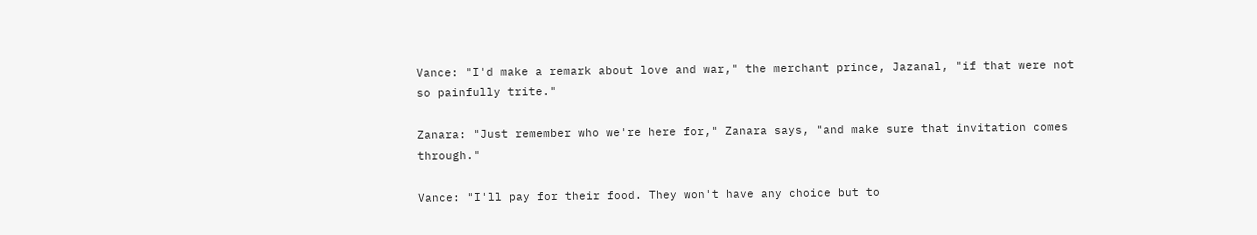Vance: "I'd make a remark about love and war," the merchant prince, Jazanal, "if that were not so painfully trite."

Zanara: "Just remember who we're here for," Zanara says, "and make sure that invitation comes through."

Vance: "I'll pay for their food. They won't have any choice but to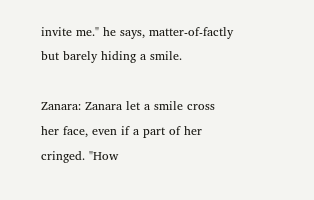invite me." he says, matter-of-factly but barely hiding a smile.

Zanara: Zanara let a smile cross her face, even if a part of her cringed. "How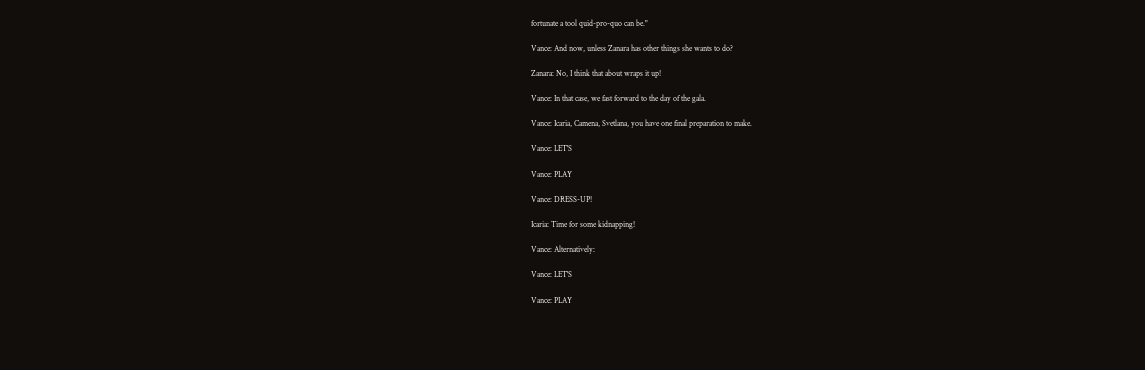fortunate a tool quid-pro-quo can be."

Vance: And now, unless Zanara has other things she wants to do?

Zanara: No, I think that about wraps it up!

Vance: In that case, we fast forward to the day of the gala.

Vance: Icaria, Camena, Svetlana, you have one final preparation to make.

Vance: LET'S

Vance: PLAY

Vance: DRESS-UP!

Icaria: Time for some kidnapping!

Vance: Alternatively:

Vance: LET'S

Vance: PLAY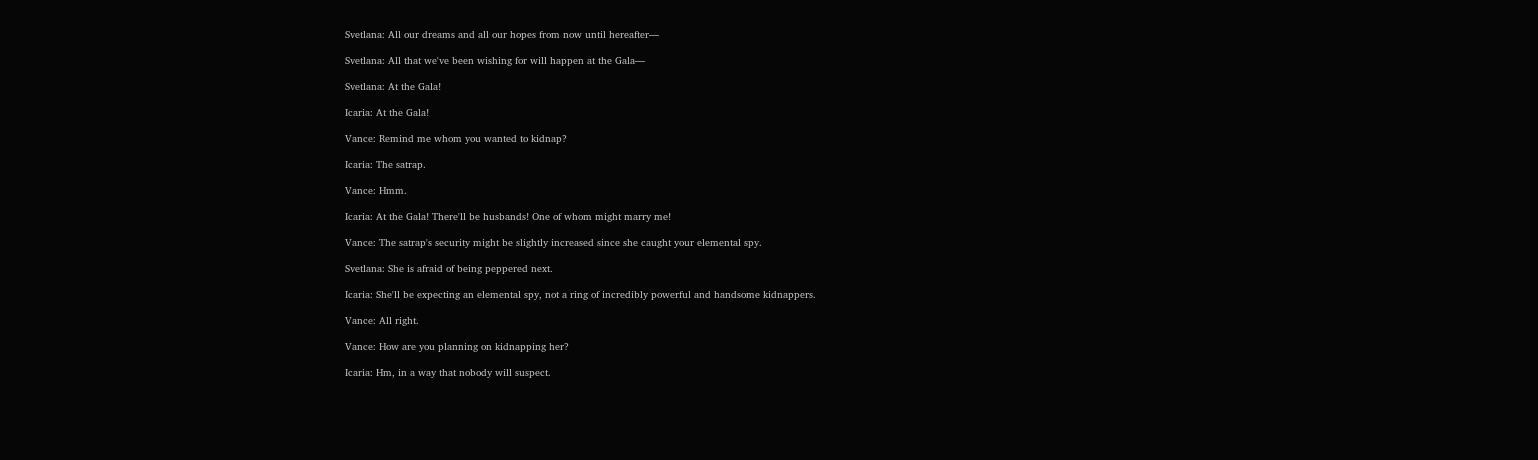Svetlana: All our dreams and all our hopes from now until hereafter—

Svetlana: All that we've been wishing for will happen at the Gala—

Svetlana: At the Gala!

Icaria: At the Gala!

Vance: Remind me whom you wanted to kidnap?

Icaria: The satrap.

Vance: Hmm.

Icaria: At the Gala! There'll be husbands! One of whom might marry me!

Vance: The satrap's security might be slightly increased since she caught your elemental spy.

Svetlana: She is afraid of being peppered next.

Icaria: She'll be expecting an elemental spy, not a ring of incredibly powerful and handsome kidnappers.

Vance: All right.

Vance: How are you planning on kidnapping her?

Icaria: Hm, in a way that nobody will suspect.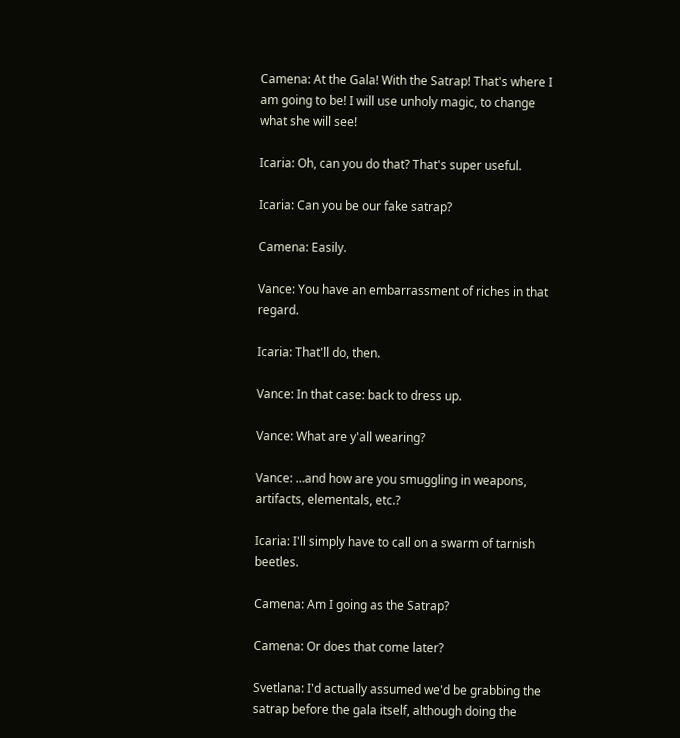Camena: At the Gala! With the Satrap! That's where I am going to be! I will use unholy magic, to change what she will see!

Icaria: Oh, can you do that? That's super useful.

Icaria: Can you be our fake satrap?

Camena: Easily.

Vance: You have an embarrassment of riches in that regard.

Icaria: That'll do, then.

Vance: In that case: back to dress up.

Vance: What are y'all wearing?

Vance: …and how are you smuggling in weapons, artifacts, elementals, etc.?

Icaria: I'll simply have to call on a swarm of tarnish beetles.

Camena: Am I going as the Satrap?

Camena: Or does that come later?

Svetlana: I'd actually assumed we'd be grabbing the satrap before the gala itself, although doing the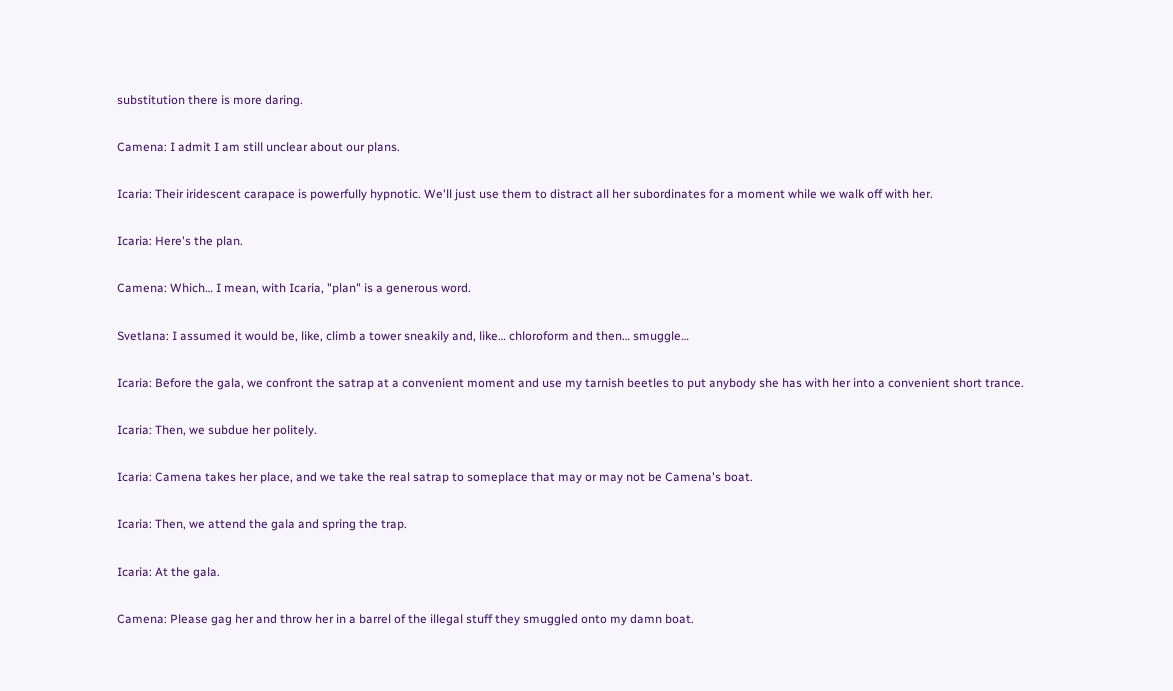substitution there is more daring.

Camena: I admit I am still unclear about our plans.

Icaria: Their iridescent carapace is powerfully hypnotic. We'll just use them to distract all her subordinates for a moment while we walk off with her.

Icaria: Here's the plan.

Camena: Which… I mean, with Icaria, "plan" is a generous word.

Svetlana: I assumed it would be, like, climb a tower sneakily and, like… chloroform and then… smuggle…

Icaria: Before the gala, we confront the satrap at a convenient moment and use my tarnish beetles to put anybody she has with her into a convenient short trance.

Icaria: Then, we subdue her politely.

Icaria: Camena takes her place, and we take the real satrap to someplace that may or may not be Camena's boat.

Icaria: Then, we attend the gala and spring the trap.

Icaria: At the gala.

Camena: Please gag her and throw her in a barrel of the illegal stuff they smuggled onto my damn boat.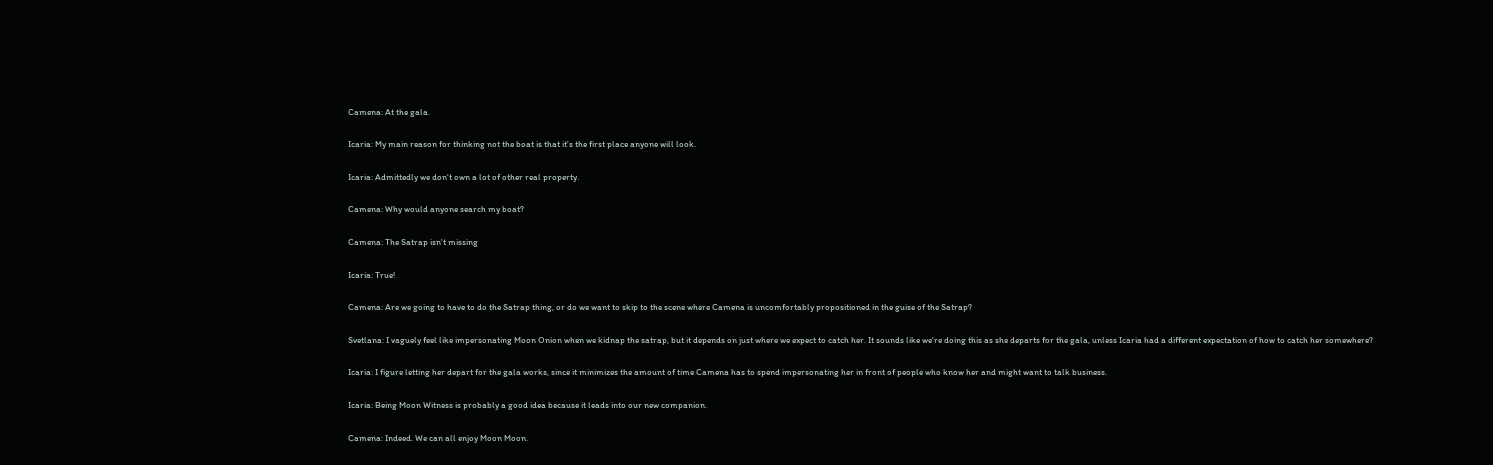Camena: At the gala.

Icaria: My main reason for thinking not the boat is that it's the first place anyone will look.

Icaria: Admittedly we don't own a lot of other real property.

Camena: Why would anyone search my boat?

Camena: The Satrap isn't missing

Icaria: True!

Camena: Are we going to have to do the Satrap thing, or do we want to skip to the scene where Camena is uncomfortably propositioned in the guise of the Satrap?

Svetlana: I vaguely feel like impersonating Moon Onion when we kidnap the satrap, but it depends on just where we expect to catch her. It sounds like we're doing this as she departs for the gala, unless Icaria had a different expectation of how to catch her somewhere?

Icaria: I figure letting her depart for the gala works, since it minimizes the amount of time Camena has to spend impersonating her in front of people who know her and might want to talk business.

Icaria: Being Moon Witness is probably a good idea because it leads into our new companion.

Camena: Indeed. We can all enjoy Moon Moon.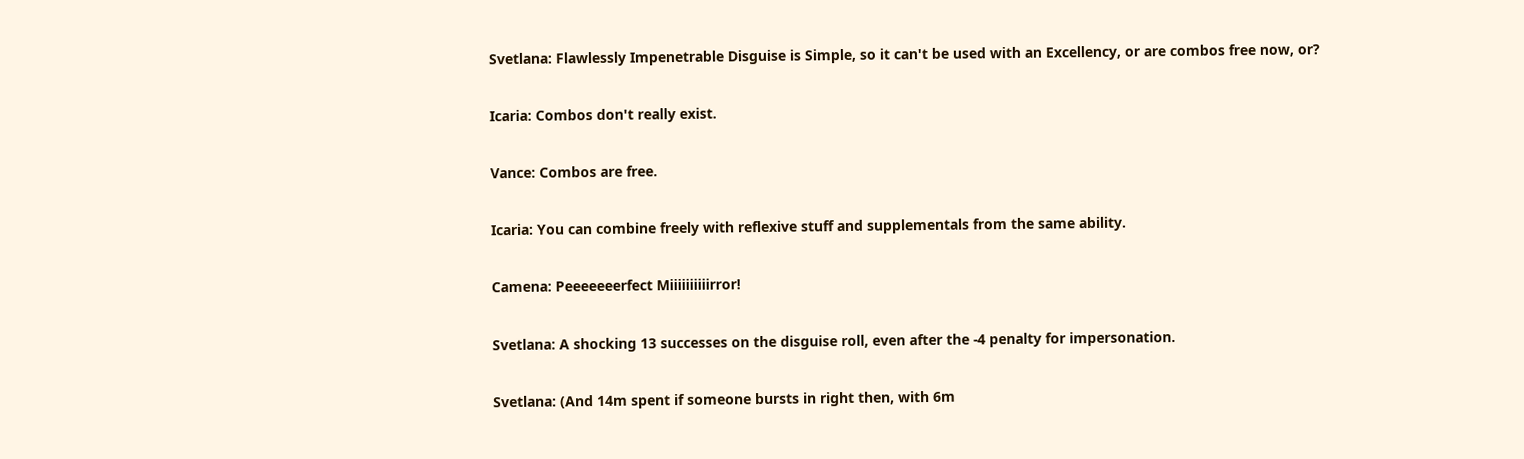Svetlana: Flawlessly Impenetrable Disguise is Simple, so it can't be used with an Excellency, or are combos free now, or?

Icaria: Combos don't really exist.

Vance: Combos are free.

Icaria: You can combine freely with reflexive stuff and supplementals from the same ability.

Camena: Peeeeeeerfect Miiiiiiiiiirror!

Svetlana: A shocking 13 successes on the disguise roll, even after the -4 penalty for impersonation.

Svetlana: (And 14m spent if someone bursts in right then, with 6m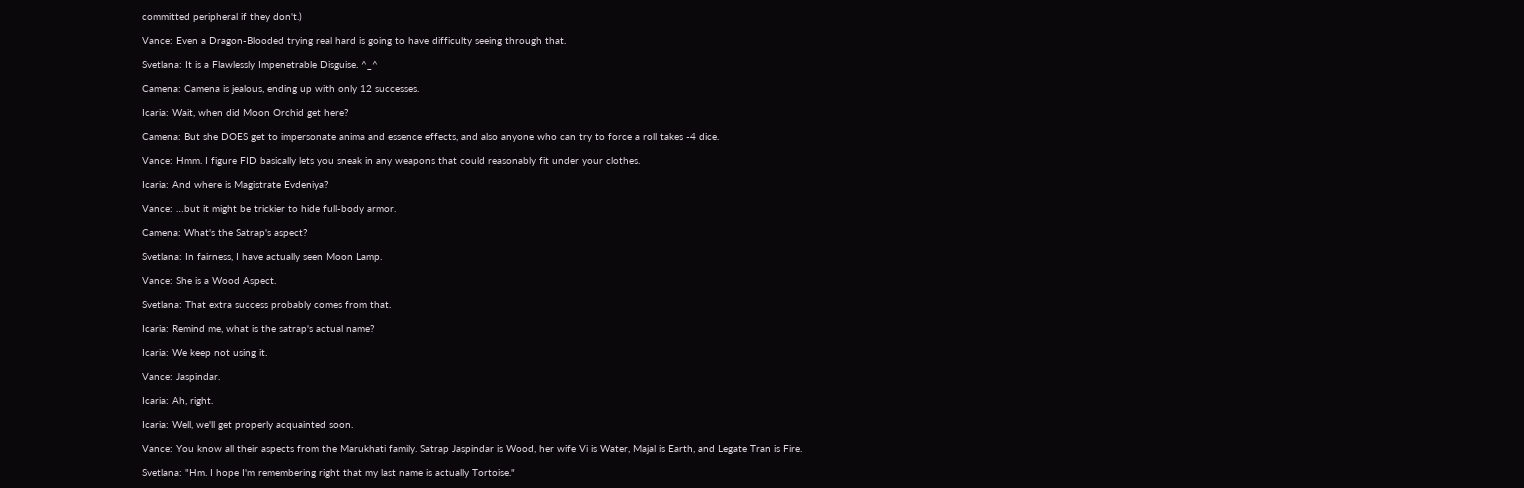committed peripheral if they don't.)

Vance: Even a Dragon-Blooded trying real hard is going to have difficulty seeing through that.

Svetlana: It is a Flawlessly Impenetrable Disguise. ^_^

Camena: Camena is jealous, ending up with only 12 successes.

Icaria: Wait, when did Moon Orchid get here?

Camena: But she DOES get to impersonate anima and essence effects, and also anyone who can try to force a roll takes -4 dice.

Vance: Hmm. I figure FID basically lets you sneak in any weapons that could reasonably fit under your clothes.

Icaria: And where is Magistrate Evdeniya?

Vance: …but it might be trickier to hide full-body armor.

Camena: What's the Satrap's aspect?

Svetlana: In fairness, I have actually seen Moon Lamp.

Vance: She is a Wood Aspect.

Svetlana: That extra success probably comes from that.

Icaria: Remind me, what is the satrap's actual name?

Icaria: We keep not using it.

Vance: Jaspindar.

Icaria: Ah, right.

Icaria: Well, we'll get properly acquainted soon.

Vance: You know all their aspects from the Marukhati family. Satrap Jaspindar is Wood, her wife Vi is Water, Majal is Earth, and Legate Tran is Fire.

Svetlana: "Hm. I hope I'm remembering right that my last name is actually Tortoise."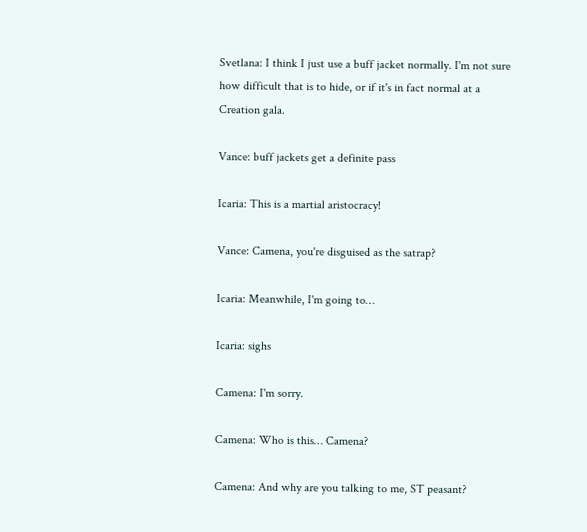Svetlana: I think I just use a buff jacket normally. I'm not sure how difficult that is to hide, or if it's in fact normal at a Creation gala.

Vance: buff jackets get a definite pass

Icaria: This is a martial aristocracy!

Vance: Camena, you're disguised as the satrap?

Icaria: Meanwhile, I'm going to…

Icaria: sighs

Camena: I'm sorry.

Camena: Who is this… Camena?

Camena: And why are you talking to me, ST peasant?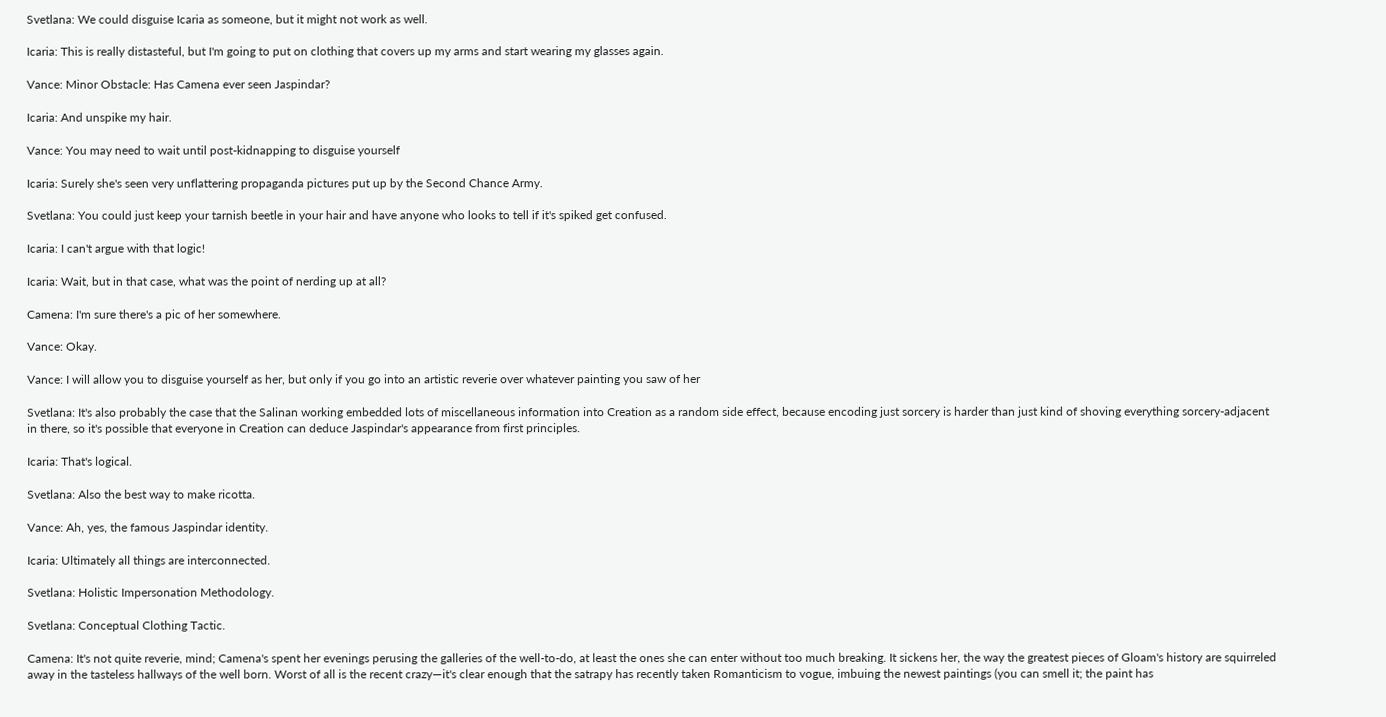Svetlana: We could disguise Icaria as someone, but it might not work as well.

Icaria: This is really distasteful, but I'm going to put on clothing that covers up my arms and start wearing my glasses again.

Vance: Minor Obstacle: Has Camena ever seen Jaspindar?

Icaria: And unspike my hair.

Vance: You may need to wait until post-kidnapping to disguise yourself

Icaria: Surely she's seen very unflattering propaganda pictures put up by the Second Chance Army.

Svetlana: You could just keep your tarnish beetle in your hair and have anyone who looks to tell if it's spiked get confused.

Icaria: I can't argue with that logic!

Icaria: Wait, but in that case, what was the point of nerding up at all?

Camena: I'm sure there's a pic of her somewhere.

Vance: Okay.

Vance: I will allow you to disguise yourself as her, but only if you go into an artistic reverie over whatever painting you saw of her

Svetlana: It's also probably the case that the Salinan working embedded lots of miscellaneous information into Creation as a random side effect, because encoding just sorcery is harder than just kind of shoving everything sorcery-adjacent in there, so it's possible that everyone in Creation can deduce Jaspindar's appearance from first principles.

Icaria: That's logical.

Svetlana: Also the best way to make ricotta.

Vance: Ah, yes, the famous Jaspindar identity.

Icaria: Ultimately all things are interconnected.

Svetlana: Holistic Impersonation Methodology.

Svetlana: Conceptual Clothing Tactic.

Camena: It's not quite reverie, mind; Camena's spent her evenings perusing the galleries of the well-to-do, at least the ones she can enter without too much breaking. It sickens her, the way the greatest pieces of Gloam's history are squirreled away in the tasteless hallways of the well born. Worst of all is the recent crazy—it's clear enough that the satrapy has recently taken Romanticism to vogue, imbuing the newest paintings (you can smell it; the paint has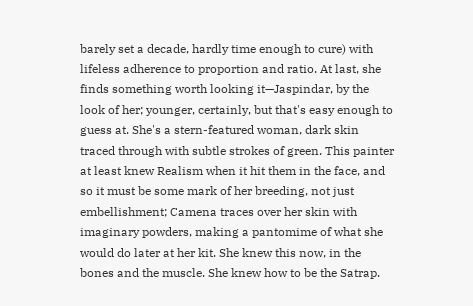barely set a decade, hardly time enough to cure) with lifeless adherence to proportion and ratio. At last, she finds something worth looking it—Jaspindar, by the look of her; younger, certainly, but that's easy enough to guess at. She's a stern-featured woman, dark skin traced through with subtle strokes of green. This painter at least knew Realism when it hit them in the face, and so it must be some mark of her breeding, not just embellishment; Camena traces over her skin with imaginary powders, making a pantomime of what she would do later at her kit. She knew this now, in the bones and the muscle. She knew how to be the Satrap.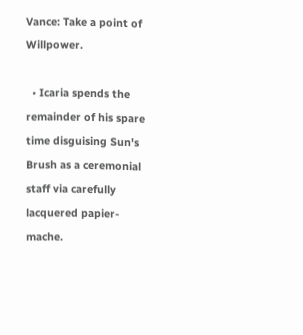Vance: Take a point of Willpower.

  • Icaria spends the remainder of his spare time disguising Sun's Brush as a ceremonial staff via carefully lacquered papier-mache.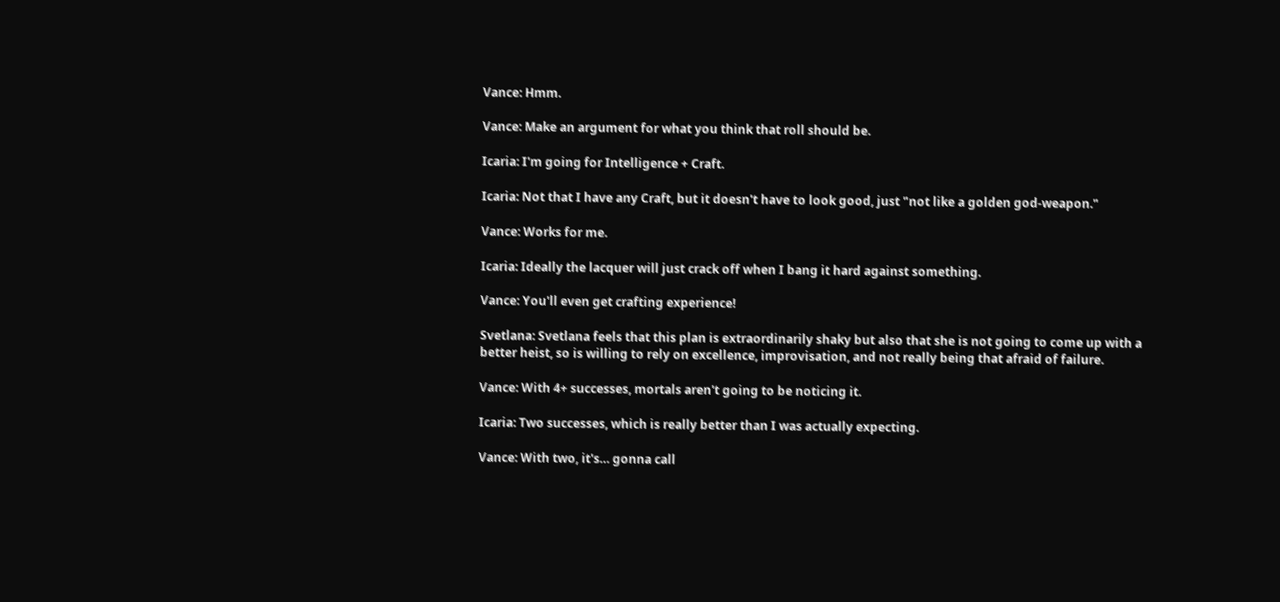Vance: Hmm.

Vance: Make an argument for what you think that roll should be.

Icaria: I'm going for Intelligence + Craft.

Icaria: Not that I have any Craft, but it doesn't have to look good, just "not like a golden god-weapon."

Vance: Works for me.

Icaria: Ideally the lacquer will just crack off when I bang it hard against something.

Vance: You'll even get crafting experience!

Svetlana: Svetlana feels that this plan is extraordinarily shaky but also that she is not going to come up with a better heist, so is willing to rely on excellence, improvisation, and not really being that afraid of failure.

Vance: With 4+ successes, mortals aren't going to be noticing it.

Icaria: Two successes, which is really better than I was actually expecting.

Vance: With two, it's… gonna call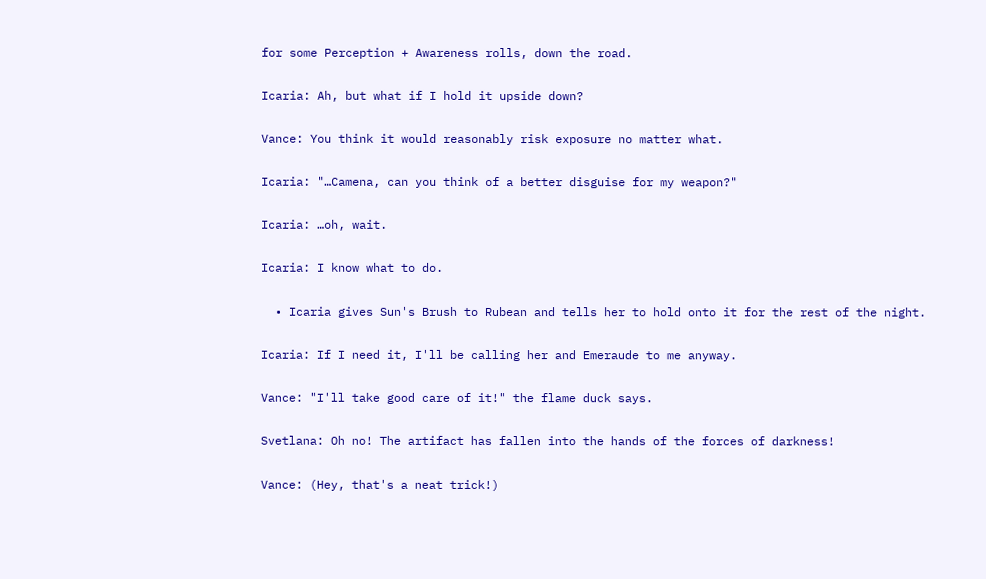for some Perception + Awareness rolls, down the road.

Icaria: Ah, but what if I hold it upside down?

Vance: You think it would reasonably risk exposure no matter what.

Icaria: "…Camena, can you think of a better disguise for my weapon?"

Icaria: …oh, wait.

Icaria: I know what to do.

  • Icaria gives Sun's Brush to Rubean and tells her to hold onto it for the rest of the night.

Icaria: If I need it, I'll be calling her and Emeraude to me anyway.

Vance: "I'll take good care of it!" the flame duck says.

Svetlana: Oh no! The artifact has fallen into the hands of the forces of darkness!

Vance: (Hey, that's a neat trick!)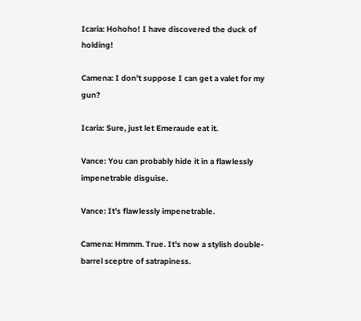Icaria: Hohoho! I have discovered the duck of holding!

Camena: I don't suppose I can get a valet for my gun?

Icaria: Sure, just let Emeraude eat it.

Vance: You can probably hide it in a flawlessly impenetrable disguise.

Vance: It's flawlessly impenetrable.

Camena: Hmmm. True. It's now a stylish double-barrel sceptre of satrapiness.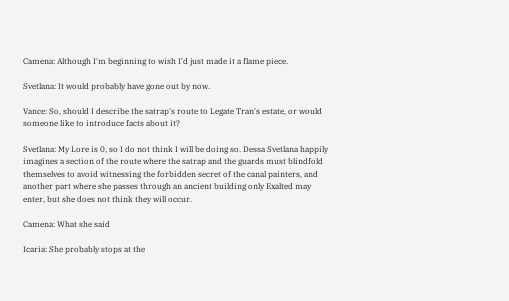Camena: Although I'm beginning to wish I'd just made it a flame piece.

Svetlana: It would probably have gone out by now.

Vance: So, should I describe the satrap's route to Legate Tran's estate, or would someone like to introduce facts about it?

Svetlana: My Lore is 0, so I do not think I will be doing so. Dessa Svetlana happily imagines a section of the route where the satrap and the guards must blindfold themselves to avoid witnessing the forbidden secret of the canal painters, and another part where she passes through an ancient building only Exalted may enter, but she does not think they will occur.

Camena: What she said

Icaria: She probably stops at the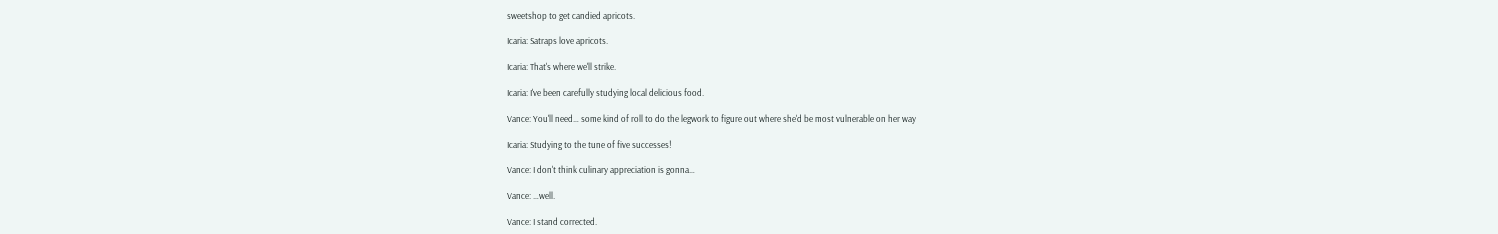sweetshop to get candied apricots.

Icaria: Satraps love apricots.

Icaria: That's where we'll strike.

Icaria: I've been carefully studying local delicious food.

Vance: You'll need… some kind of roll to do the legwork to figure out where she'd be most vulnerable on her way

Icaria: Studying to the tune of five successes!

Vance: I don't think culinary appreciation is gonna…

Vance: …well.

Vance: I stand corrected.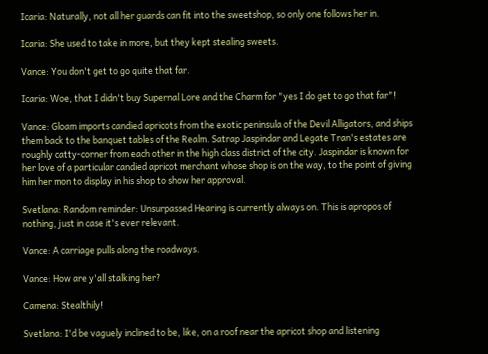Icaria: Naturally, not all her guards can fit into the sweetshop, so only one follows her in.

Icaria: She used to take in more, but they kept stealing sweets.

Vance: You don't get to go quite that far.

Icaria: Woe, that I didn't buy Supernal Lore and the Charm for "yes I do get to go that far"!

Vance: Gloam imports candied apricots from the exotic peninsula of the Devil Alligators, and ships them back to the banquet tables of the Realm. Satrap Jaspindar and Legate Tran's estates are roughly catty-corner from each other in the high class district of the city. Jaspindar is known for her love of a particular candied apricot merchant whose shop is on the way, to the point of giving him her mon to display in his shop to show her approval.

Svetlana: Random reminder: Unsurpassed Hearing is currently always on. This is apropos of nothing, just in case it's ever relevant.

Vance: A carriage pulls along the roadways.

Vance: How are y'all stalking her?

Camena: Stealthily!

Svetlana: I'd be vaguely inclined to be, like, on a roof near the apricot shop and listening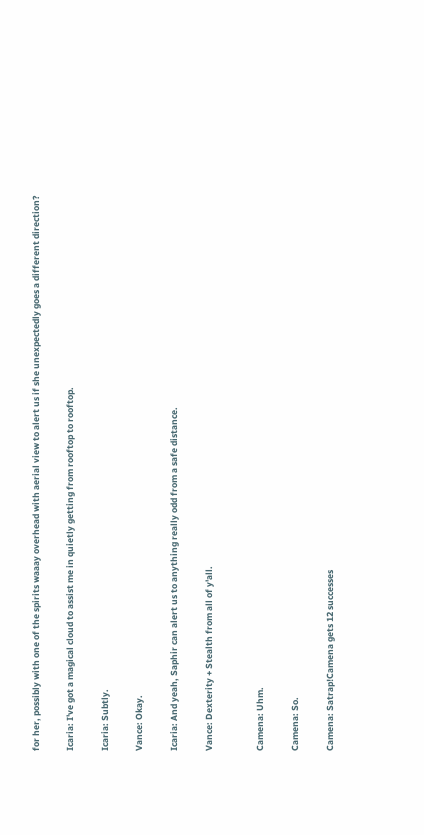for her, possibly with one of the spirits waaay overhead with aerial view to alert us if she unexpectedly goes a different direction?

Icaria: I've got a magical cloud to assist me in quietly getting from rooftop to rooftop.

Icaria: Subtly.

Vance: Okay.

Icaria: And yeah, Saphir can alert us to anything really odd from a safe distance.

Vance: Dexterity + Stealth from all of y'all.


Camena: Uhm.

Camena: So.

Camena: Satrap!Camena gets 12 successes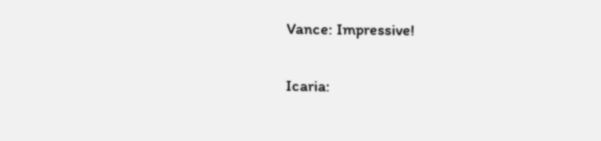Vance: Impressive!

Icaria: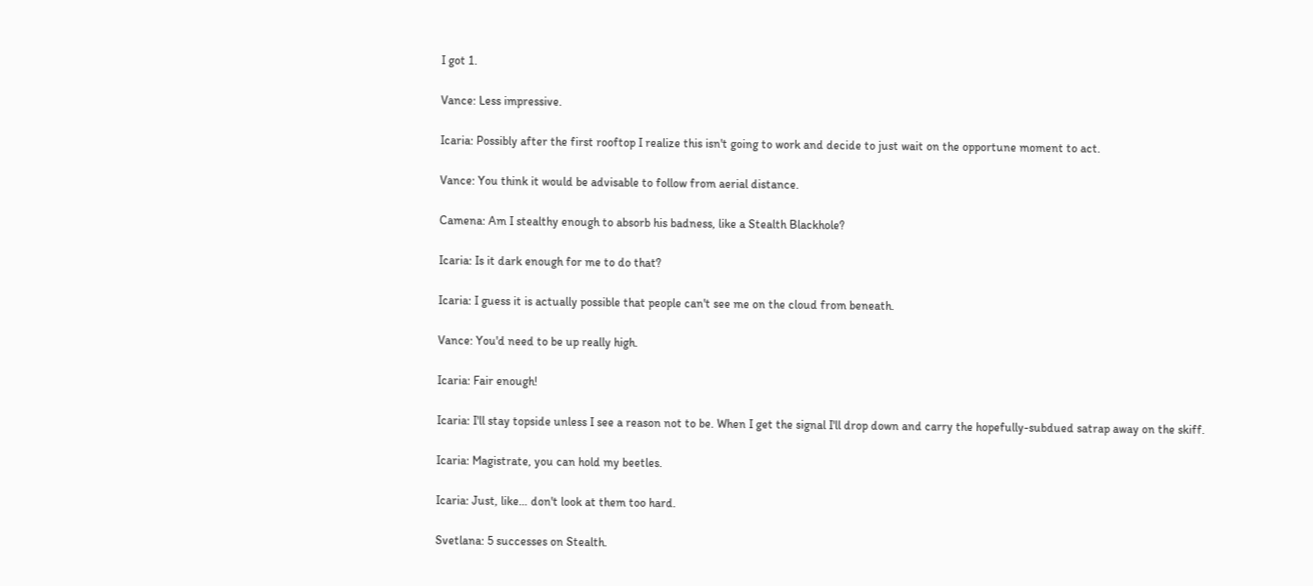I got 1.

Vance: Less impressive.

Icaria: Possibly after the first rooftop I realize this isn't going to work and decide to just wait on the opportune moment to act.

Vance: You think it would be advisable to follow from aerial distance.

Camena: Am I stealthy enough to absorb his badness, like a Stealth Blackhole?

Icaria: Is it dark enough for me to do that?

Icaria: I guess it is actually possible that people can't see me on the cloud from beneath.

Vance: You'd need to be up really high.

Icaria: Fair enough!

Icaria: I'll stay topside unless I see a reason not to be. When I get the signal I'll drop down and carry the hopefully-subdued satrap away on the skiff.

Icaria: Magistrate, you can hold my beetles.

Icaria: Just, like… don't look at them too hard.

Svetlana: 5 successes on Stealth.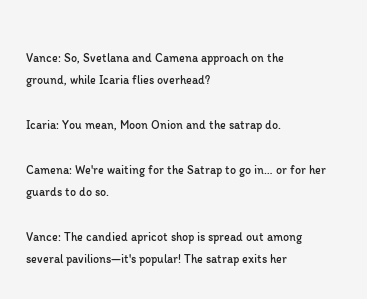Vance: So, Svetlana and Camena approach on the ground, while Icaria flies overhead?

Icaria: You mean, Moon Onion and the satrap do.

Camena: We're waiting for the Satrap to go in… or for her guards to do so.

Vance: The candied apricot shop is spread out among several pavilions—it's popular! The satrap exits her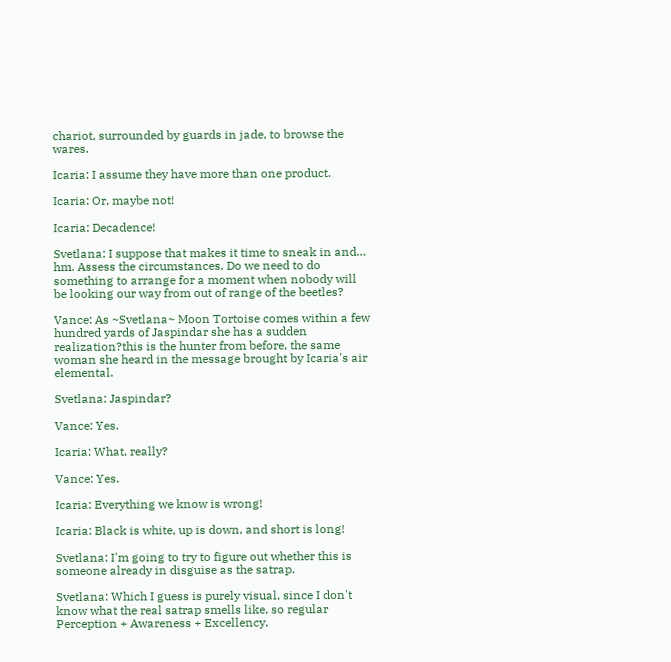chariot, surrounded by guards in jade, to browse the wares.

Icaria: I assume they have more than one product.

Icaria: Or, maybe not!

Icaria: Decadence!

Svetlana: I suppose that makes it time to sneak in and… hm. Assess the circumstances. Do we need to do something to arrange for a moment when nobody will be looking our way from out of range of the beetles?

Vance: As ~Svetlana~ Moon Tortoise comes within a few hundred yards of Jaspindar she has a sudden realization?this is the hunter from before, the same woman she heard in the message brought by Icaria's air elemental.

Svetlana: Jaspindar?

Vance: Yes.

Icaria: What, really?

Vance: Yes.

Icaria: Everything we know is wrong!

Icaria: Black is white, up is down, and short is long!

Svetlana: I'm going to try to figure out whether this is someone already in disguise as the satrap.

Svetlana: Which I guess is purely visual, since I don't know what the real satrap smells like, so regular Perception + Awareness + Excellency.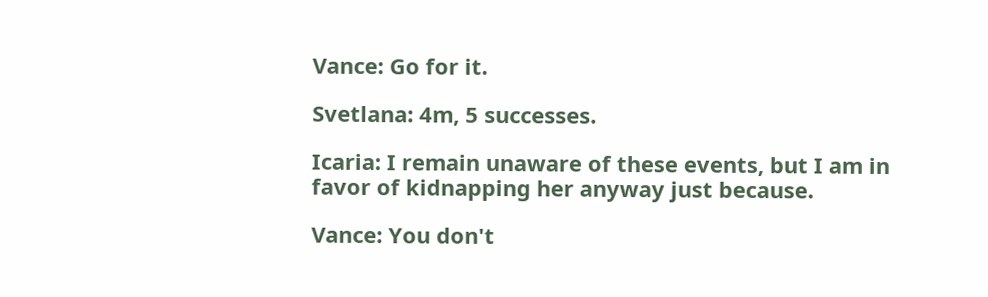Vance: Go for it.

Svetlana: 4m, 5 successes.

Icaria: I remain unaware of these events, but I am in favor of kidnapping her anyway just because.

Vance: You don't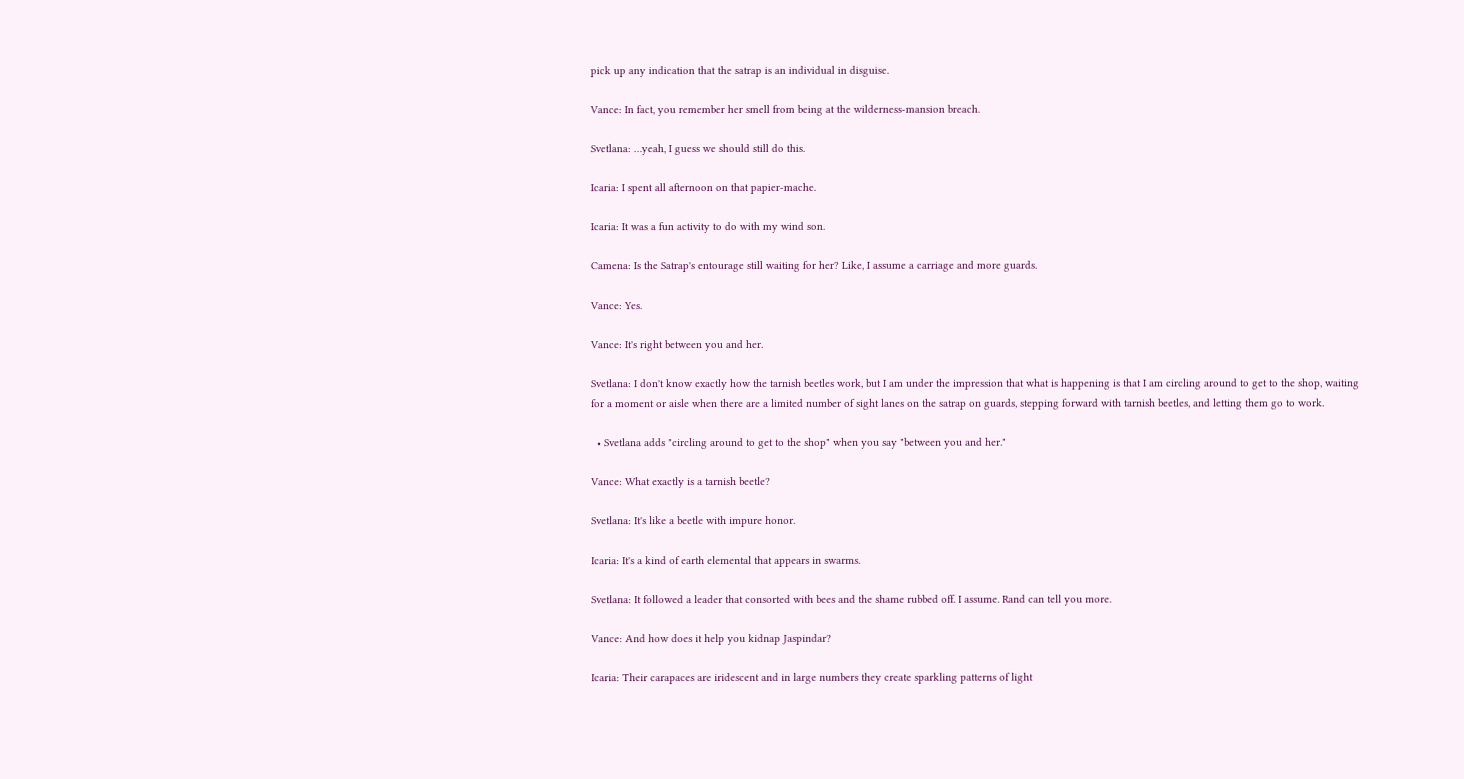pick up any indication that the satrap is an individual in disguise.

Vance: In fact, you remember her smell from being at the wilderness-mansion breach.

Svetlana: …yeah, I guess we should still do this.

Icaria: I spent all afternoon on that papier-mache.

Icaria: It was a fun activity to do with my wind son.

Camena: Is the Satrap's entourage still waiting for her? Like, I assume a carriage and more guards.

Vance: Yes.

Vance: It's right between you and her.

Svetlana: I don't know exactly how the tarnish beetles work, but I am under the impression that what is happening is that I am circling around to get to the shop, waiting for a moment or aisle when there are a limited number of sight lanes on the satrap on guards, stepping forward with tarnish beetles, and letting them go to work.

  • Svetlana adds "circling around to get to the shop" when you say "between you and her."

Vance: What exactly is a tarnish beetle?

Svetlana: It's like a beetle with impure honor.

Icaria: It's a kind of earth elemental that appears in swarms.

Svetlana: It followed a leader that consorted with bees and the shame rubbed off. I assume. Rand can tell you more.

Vance: And how does it help you kidnap Jaspindar?

Icaria: Their carapaces are iridescent and in large numbers they create sparkling patterns of light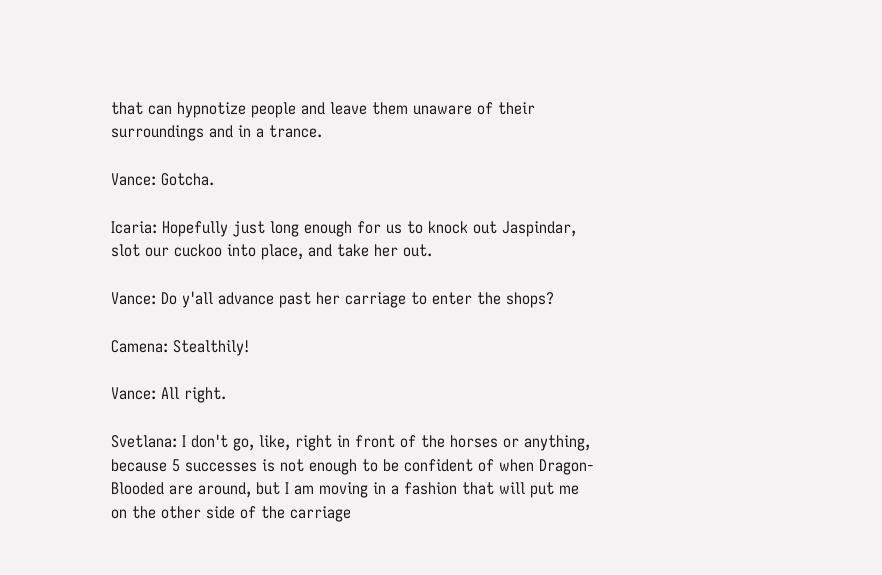that can hypnotize people and leave them unaware of their surroundings and in a trance.

Vance: Gotcha.

Icaria: Hopefully just long enough for us to knock out Jaspindar, slot our cuckoo into place, and take her out.

Vance: Do y'all advance past her carriage to enter the shops?

Camena: Stealthily!

Vance: All right.

Svetlana: I don't go, like, right in front of the horses or anything, because 5 successes is not enough to be confident of when Dragon-Blooded are around, but I am moving in a fashion that will put me on the other side of the carriage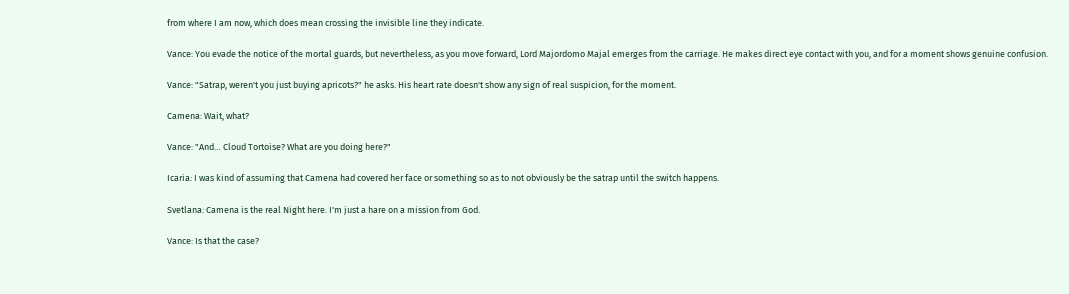from where I am now, which does mean crossing the invisible line they indicate.

Vance: You evade the notice of the mortal guards, but nevertheless, as you move forward, Lord Majordomo Majal emerges from the carriage. He makes direct eye contact with you, and for a moment shows genuine confusion.

Vance: "Satrap, weren't you just buying apricots?" he asks. His heart rate doesn't show any sign of real suspicion, for the moment.

Camena: Wait, what?

Vance: "And… Cloud Tortoise? What are you doing here?"

Icaria: I was kind of assuming that Camena had covered her face or something so as to not obviously be the satrap until the switch happens.

Svetlana: Camena is the real Night here. I'm just a hare on a mission from God.

Vance: Is that the case?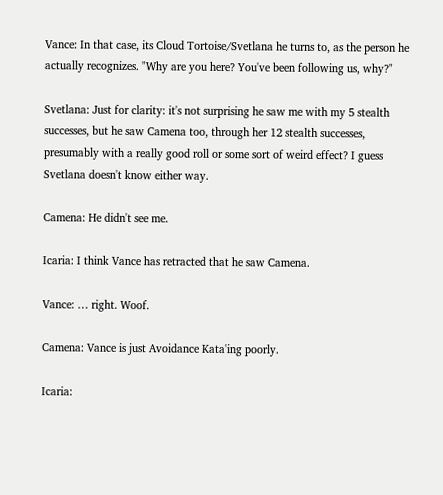Vance: In that case, its Cloud Tortoise/Svetlana he turns to, as the person he actually recognizes. "Why are you here? You've been following us, why?"

Svetlana: Just for clarity: it's not surprising he saw me with my 5 stealth successes, but he saw Camena too, through her 12 stealth successes, presumably with a really good roll or some sort of weird effect? I guess Svetlana doesn't know either way.

Camena: He didn't see me.

Icaria: I think Vance has retracted that he saw Camena.

Vance: … right. Woof.

Camena: Vance is just Avoidance Kata'ing poorly.

Icaria: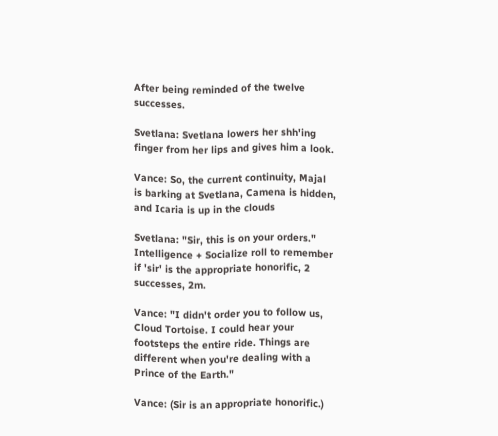After being reminded of the twelve successes.

Svetlana: Svetlana lowers her shh'ing finger from her lips and gives him a look.

Vance: So, the current continuity, Majal is barking at Svetlana, Camena is hidden, and Icaria is up in the clouds

Svetlana: "Sir, this is on your orders." Intelligence + Socialize roll to remember if 'sir' is the appropriate honorific, 2 successes, 2m.

Vance: "I didn't order you to follow us, Cloud Tortoise. I could hear your footsteps the entire ride. Things are different when you're dealing with a Prince of the Earth."

Vance: (Sir is an appropriate honorific.)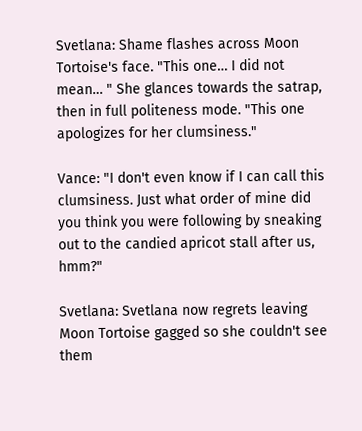Svetlana: Shame flashes across Moon Tortoise's face. "This one… I did not mean… " She glances towards the satrap, then in full politeness mode. "This one apologizes for her clumsiness."

Vance: "I don't even know if I can call this clumsiness. Just what order of mine did you think you were following by sneaking out to the candied apricot stall after us, hmm?"

Svetlana: Svetlana now regrets leaving Moon Tortoise gagged so she couldn't see them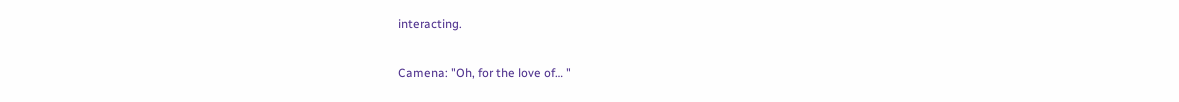interacting.

Camena: "Oh, for the love of… "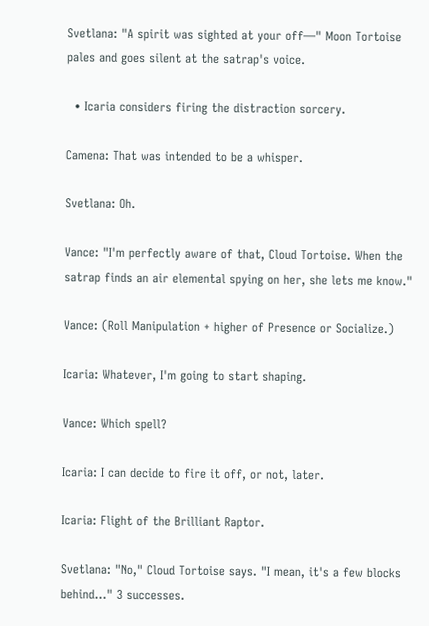Svetlana: "A spirit was sighted at your off—" Moon Tortoise pales and goes silent at the satrap's voice.

  • Icaria considers firing the distraction sorcery.

Camena: That was intended to be a whisper.

Svetlana: Oh.

Vance: "I'm perfectly aware of that, Cloud Tortoise. When the satrap finds an air elemental spying on her, she lets me know."

Vance: (Roll Manipulation + higher of Presence or Socialize.)

Icaria: Whatever, I'm going to start shaping.

Vance: Which spell?

Icaria: I can decide to fire it off, or not, later.

Icaria: Flight of the Brilliant Raptor.

Svetlana: "No," Cloud Tortoise says. "I mean, it's a few blocks behind…" 3 successes.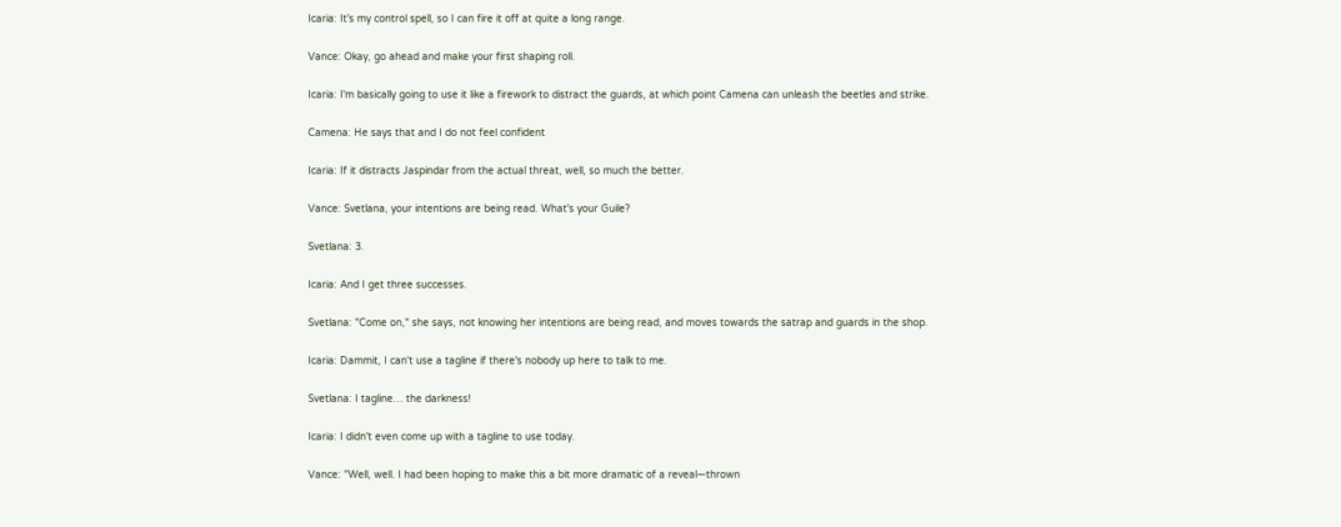Icaria: It's my control spell, so I can fire it off at quite a long range.

Vance: Okay, go ahead and make your first shaping roll.

Icaria: I'm basically going to use it like a firework to distract the guards, at which point Camena can unleash the beetles and strike.

Camena: He says that and I do not feel confident

Icaria: If it distracts Jaspindar from the actual threat, well, so much the better.

Vance: Svetlana, your intentions are being read. What's your Guile?

Svetlana: 3.

Icaria: And I get three successes.

Svetlana: "Come on," she says, not knowing her intentions are being read, and moves towards the satrap and guards in the shop.

Icaria: Dammit, I can't use a tagline if there's nobody up here to talk to me.

Svetlana: I tagline… the darkness!

Icaria: I didn't even come up with a tagline to use today.

Vance: "Well, well. I had been hoping to make this a bit more dramatic of a reveal—thrown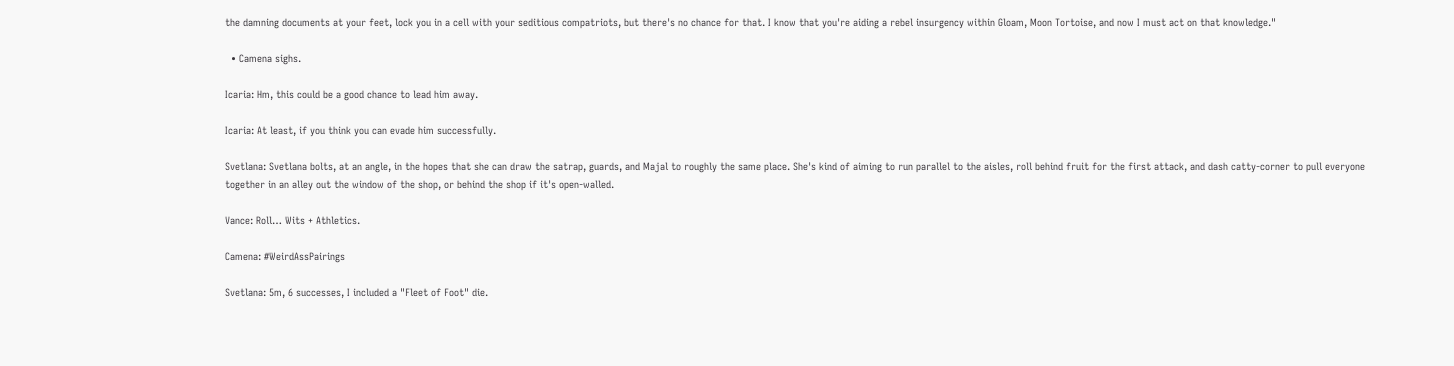the damning documents at your feet, lock you in a cell with your seditious compatriots, but there's no chance for that. I know that you're aiding a rebel insurgency within Gloam, Moon Tortoise, and now I must act on that knowledge."

  • Camena sighs.

Icaria: Hm, this could be a good chance to lead him away.

Icaria: At least, if you think you can evade him successfully.

Svetlana: Svetlana bolts, at an angle, in the hopes that she can draw the satrap, guards, and Majal to roughly the same place. She's kind of aiming to run parallel to the aisles, roll behind fruit for the first attack, and dash catty-corner to pull everyone together in an alley out the window of the shop, or behind the shop if it's open-walled.

Vance: Roll… Wits + Athletics.

Camena: #WeirdAssPairings

Svetlana: 5m, 6 successes, I included a "Fleet of Foot" die.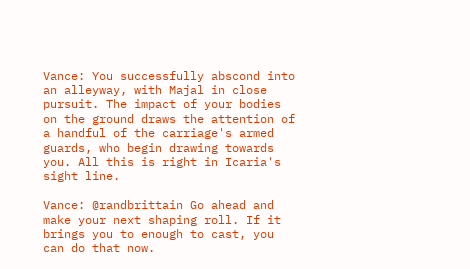Vance: You successfully abscond into an alleyway, with Majal in close pursuit. The impact of your bodies on the ground draws the attention of a handful of the carriage's armed guards, who begin drawing towards you. All this is right in Icaria's sight line.

Vance: @randbrittain Go ahead and make your next shaping roll. If it brings you to enough to cast, you can do that now.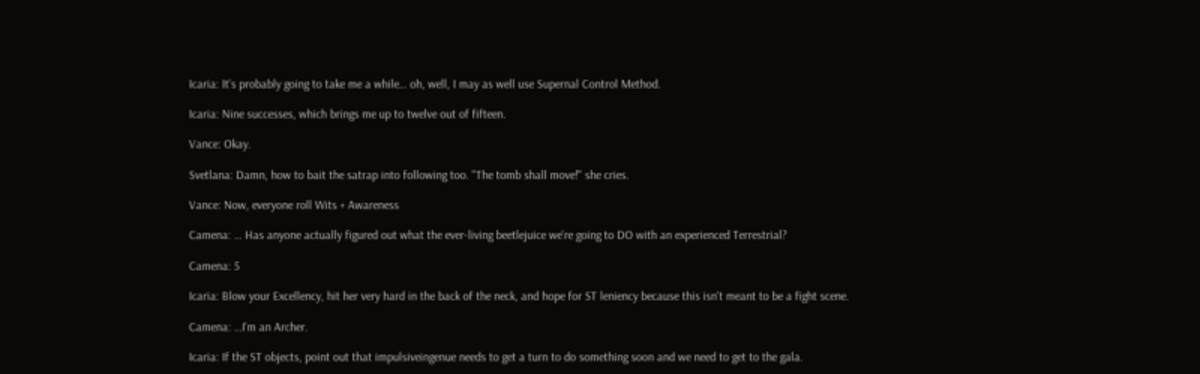Icaria: It's probably going to take me a while… oh, well, I may as well use Supernal Control Method.

Icaria: Nine successes, which brings me up to twelve out of fifteen.

Vance: Okay.

Svetlana: Damn, how to bait the satrap into following too. "The tomb shall move!" she cries.

Vance: Now, everyone roll Wits + Awareness

Camena: … Has anyone actually figured out what the ever-living beetlejuice we're going to DO with an experienced Terrestrial?

Camena: 5

Icaria: Blow your Excellency, hit her very hard in the back of the neck, and hope for ST leniency because this isn't meant to be a fight scene.

Camena: …I'm an Archer.

Icaria: If the ST objects, point out that impulsiveingenue needs to get a turn to do something soon and we need to get to the gala.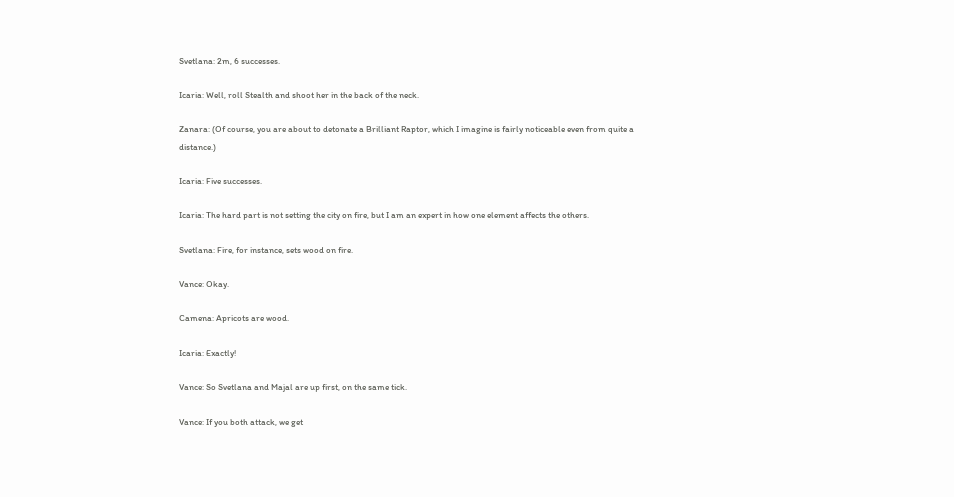Svetlana: 2m, 6 successes.

Icaria: Well, roll Stealth and shoot her in the back of the neck.

Zanara: (Of course, you are about to detonate a Brilliant Raptor, which I imagine is fairly noticeable even from quite a distance.)

Icaria: Five successes.

Icaria: The hard part is not setting the city on fire, but I am an expert in how one element affects the others.

Svetlana: Fire, for instance, sets wood on fire.

Vance: Okay.

Camena: Apricots are wood.

Icaria: Exactly!

Vance: So Svetlana and Majal are up first, on the same tick.

Vance: If you both attack, we get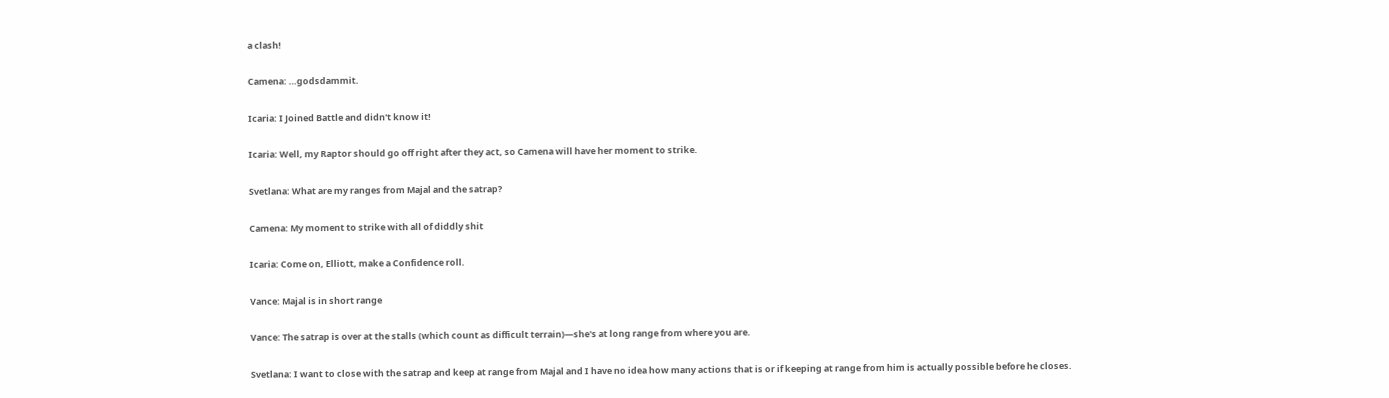a clash!

Camena: …godsdammit.

Icaria: I Joined Battle and didn't know it!

Icaria: Well, my Raptor should go off right after they act, so Camena will have her moment to strike.

Svetlana: What are my ranges from Majal and the satrap?

Camena: My moment to strike with all of diddly shit

Icaria: Come on, Elliott, make a Confidence roll.

Vance: Majal is in short range

Vance: The satrap is over at the stalls (which count as difficult terrain)—she's at long range from where you are.

Svetlana: I want to close with the satrap and keep at range from Majal and I have no idea how many actions that is or if keeping at range from him is actually possible before he closes.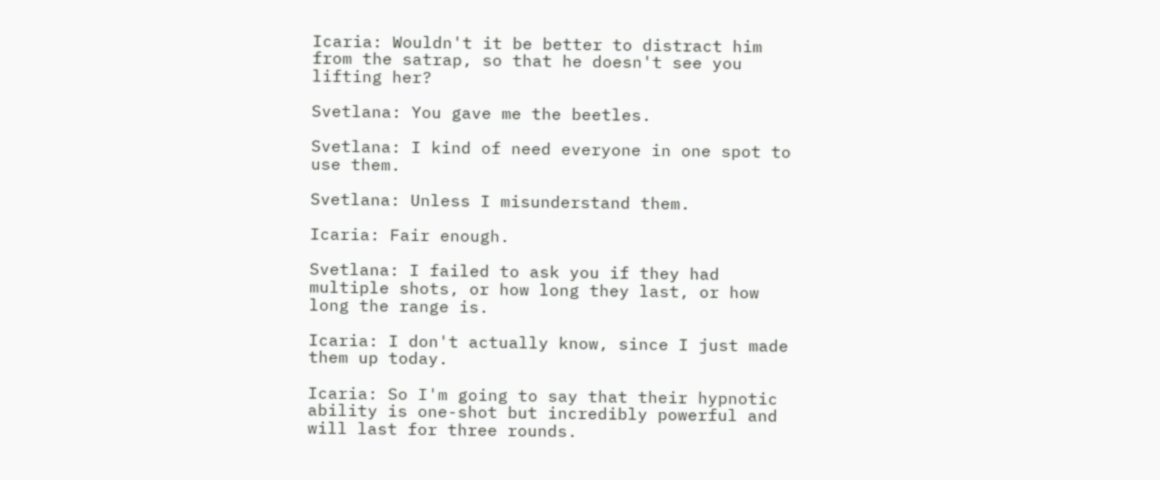Icaria: Wouldn't it be better to distract him from the satrap, so that he doesn't see you lifting her?

Svetlana: You gave me the beetles.

Svetlana: I kind of need everyone in one spot to use them.

Svetlana: Unless I misunderstand them.

Icaria: Fair enough.

Svetlana: I failed to ask you if they had multiple shots, or how long they last, or how long the range is.

Icaria: I don't actually know, since I just made them up today.

Icaria: So I'm going to say that their hypnotic ability is one-shot but incredibly powerful and will last for three rounds.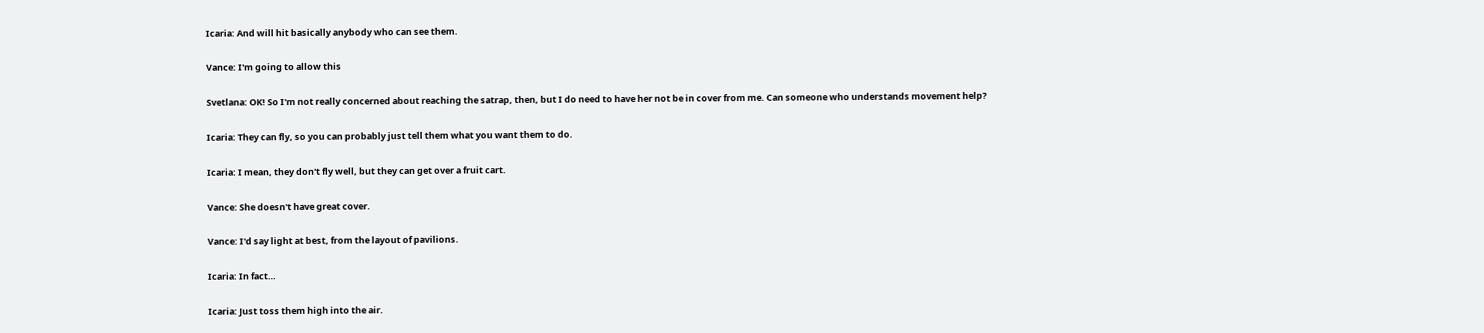Icaria: And will hit basically anybody who can see them.

Vance: I'm going to allow this

Svetlana: OK! So I'm not really concerned about reaching the satrap, then, but I do need to have her not be in cover from me. Can someone who understands movement help?

Icaria: They can fly, so you can probably just tell them what you want them to do.

Icaria: I mean, they don't fly well, but they can get over a fruit cart.

Vance: She doesn't have great cover.

Vance: I'd say light at best, from the layout of pavilions.

Icaria: In fact…

Icaria: Just toss them high into the air.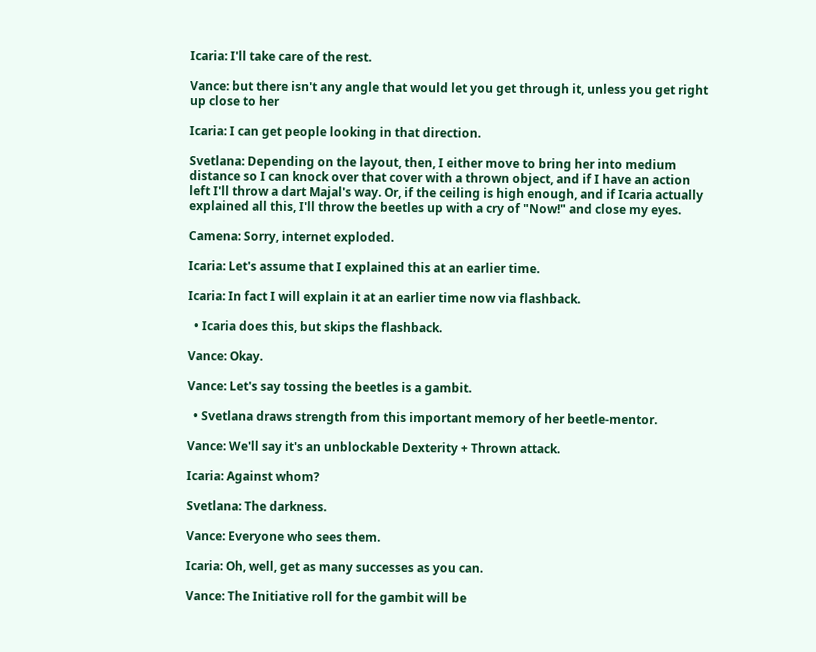Icaria: I'll take care of the rest.

Vance: but there isn't any angle that would let you get through it, unless you get right up close to her

Icaria: I can get people looking in that direction.

Svetlana: Depending on the layout, then, I either move to bring her into medium distance so I can knock over that cover with a thrown object, and if I have an action left I'll throw a dart Majal's way. Or, if the ceiling is high enough, and if Icaria actually explained all this, I'll throw the beetles up with a cry of "Now!" and close my eyes.

Camena: Sorry, internet exploded.

Icaria: Let's assume that I explained this at an earlier time.

Icaria: In fact I will explain it at an earlier time now via flashback.

  • Icaria does this, but skips the flashback.

Vance: Okay.

Vance: Let's say tossing the beetles is a gambit.

  • Svetlana draws strength from this important memory of her beetle-mentor.

Vance: We'll say it's an unblockable Dexterity + Thrown attack.

Icaria: Against whom?

Svetlana: The darkness.

Vance: Everyone who sees them.

Icaria: Oh, well, get as many successes as you can.

Vance: The Initiative roll for the gambit will be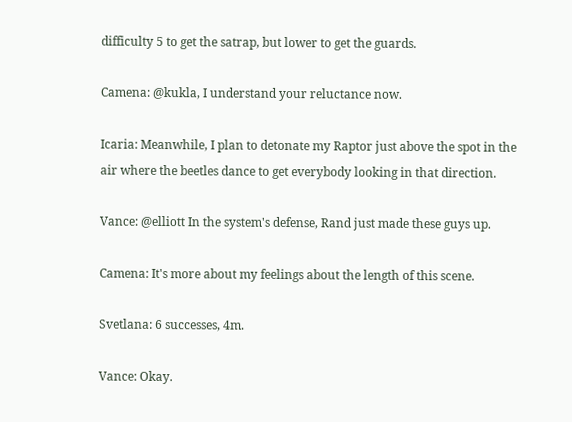difficulty 5 to get the satrap, but lower to get the guards.

Camena: @kukla, I understand your reluctance now.

Icaria: Meanwhile, I plan to detonate my Raptor just above the spot in the air where the beetles dance to get everybody looking in that direction.

Vance: @elliott In the system's defense, Rand just made these guys up.

Camena: It's more about my feelings about the length of this scene.

Svetlana: 6 successes, 4m.

Vance: Okay.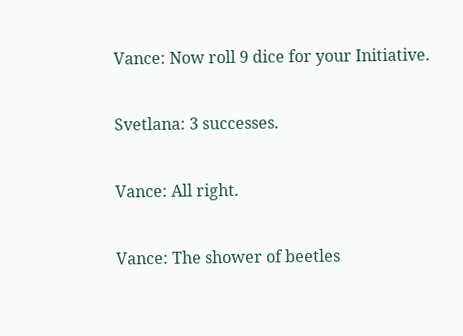Vance: Now roll 9 dice for your Initiative.

Svetlana: 3 successes.

Vance: All right.

Vance: The shower of beetles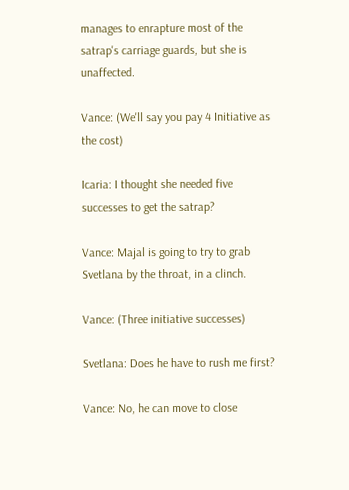manages to enrapture most of the satrap's carriage guards, but she is unaffected.

Vance: (We'll say you pay 4 Initiative as the cost)

Icaria: I thought she needed five successes to get the satrap?

Vance: Majal is going to try to grab Svetlana by the throat, in a clinch.

Vance: (Three initiative successes)

Svetlana: Does he have to rush me first?

Vance: No, he can move to close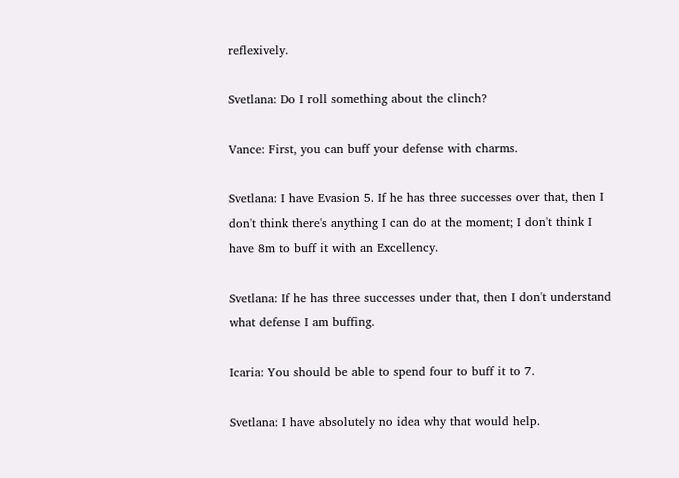reflexively.

Svetlana: Do I roll something about the clinch?

Vance: First, you can buff your defense with charms.

Svetlana: I have Evasion 5. If he has three successes over that, then I don't think there's anything I can do at the moment; I don't think I have 8m to buff it with an Excellency.

Svetlana: If he has three successes under that, then I don't understand what defense I am buffing.

Icaria: You should be able to spend four to buff it to 7.

Svetlana: I have absolutely no idea why that would help.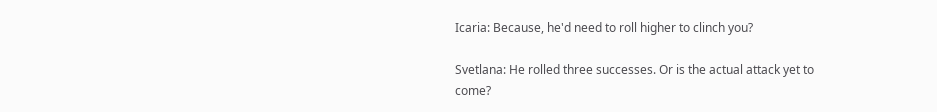Icaria: Because, he'd need to roll higher to clinch you?

Svetlana: He rolled three successes. Or is the actual attack yet to come?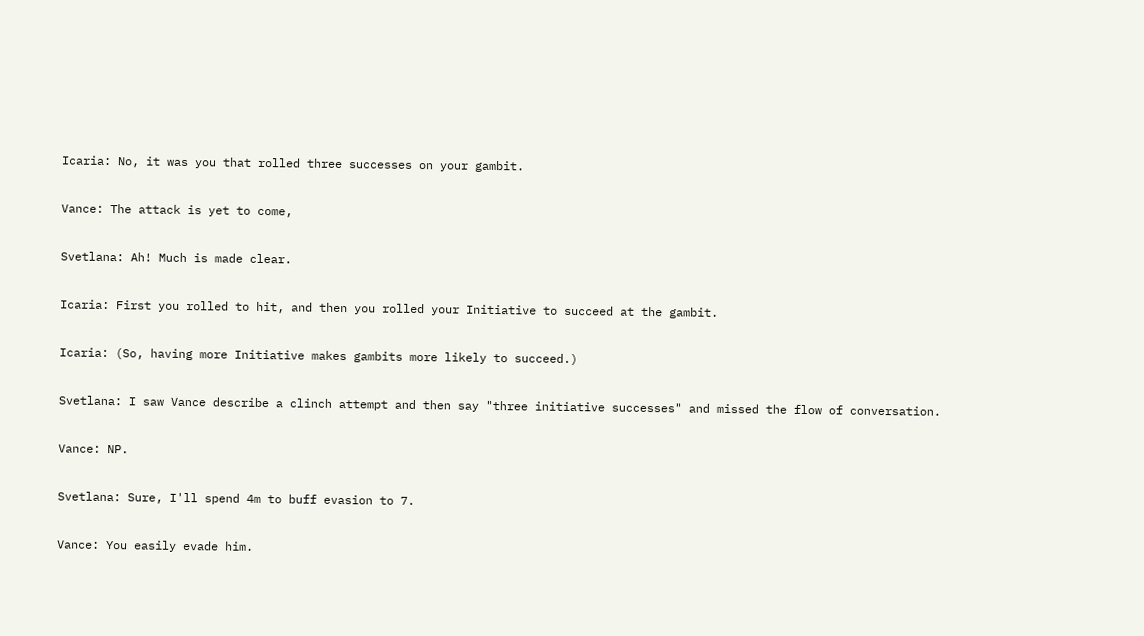Icaria: No, it was you that rolled three successes on your gambit.

Vance: The attack is yet to come,

Svetlana: Ah! Much is made clear.

Icaria: First you rolled to hit, and then you rolled your Initiative to succeed at the gambit.

Icaria: (So, having more Initiative makes gambits more likely to succeed.)

Svetlana: I saw Vance describe a clinch attempt and then say "three initiative successes" and missed the flow of conversation.

Vance: NP.

Svetlana: Sure, I'll spend 4m to buff evasion to 7.

Vance: You easily evade him.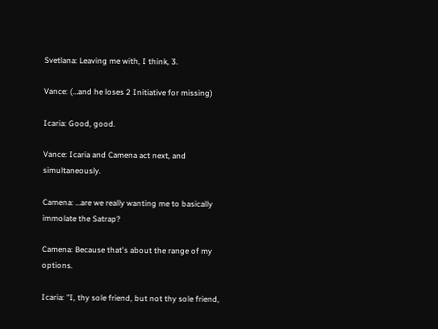Svetlana: Leaving me with, I think, 3.

Vance: (…and he loses 2 Initiative for missing)

Icaria: Good, good.

Vance: Icaria and Camena act next, and simultaneously.

Camena: …are we really wanting me to basically immolate the Satrap?

Camena: Because that's about the range of my options.

Icaria: "I, thy sole friend, but not thy sole friend,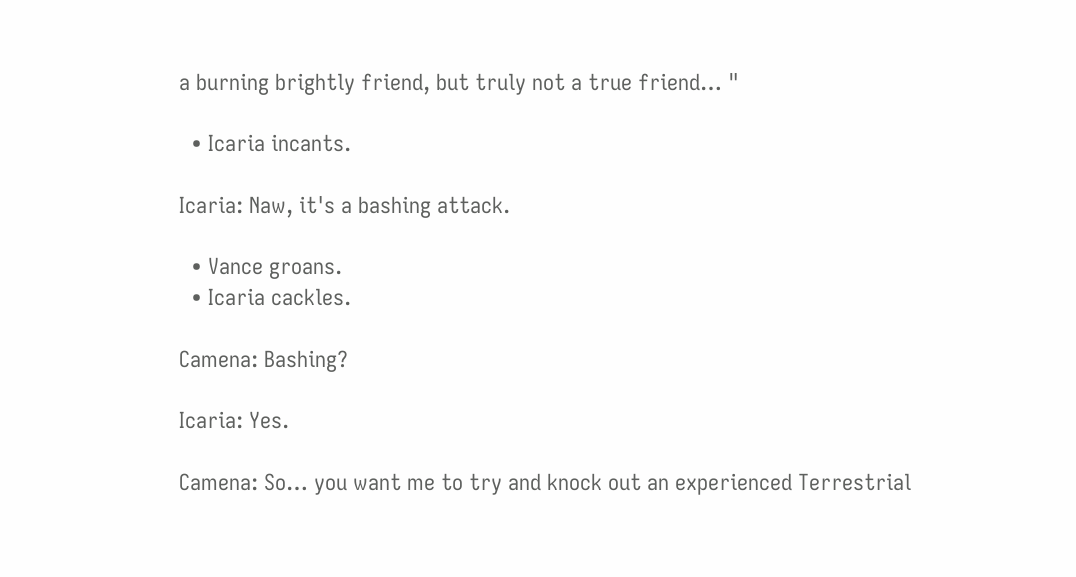a burning brightly friend, but truly not a true friend… "

  • Icaria incants.

Icaria: Naw, it's a bashing attack.

  • Vance groans.
  • Icaria cackles.

Camena: Bashing?

Icaria: Yes.

Camena: So… you want me to try and knock out an experienced Terrestrial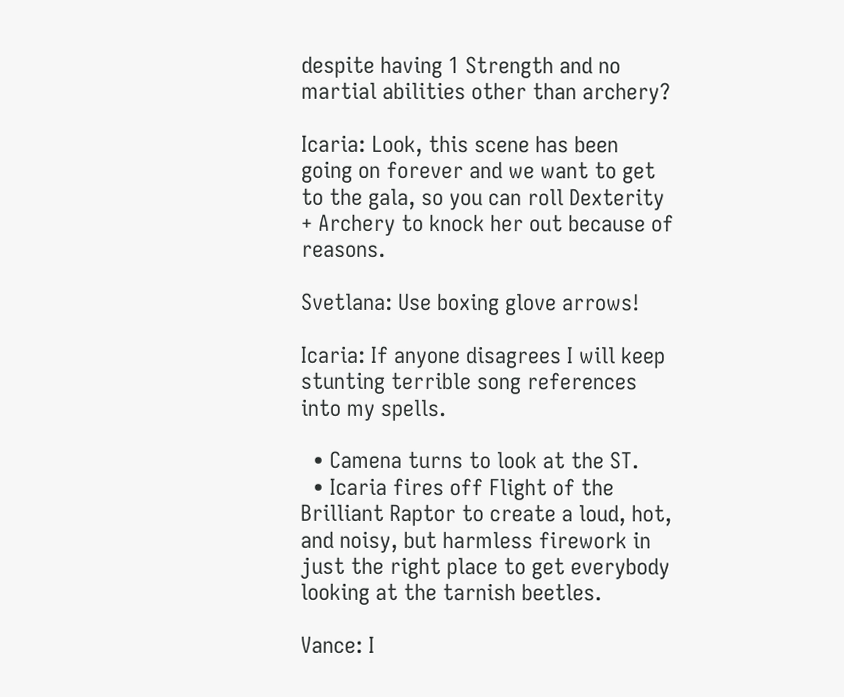despite having 1 Strength and no martial abilities other than archery?

Icaria: Look, this scene has been going on forever and we want to get to the gala, so you can roll Dexterity + Archery to knock her out because of reasons.

Svetlana: Use boxing glove arrows!

Icaria: If anyone disagrees I will keep stunting terrible song references into my spells.

  • Camena turns to look at the ST.
  • Icaria fires off Flight of the Brilliant Raptor to create a loud, hot, and noisy, but harmless firework in just the right place to get everybody looking at the tarnish beetles.

Vance: I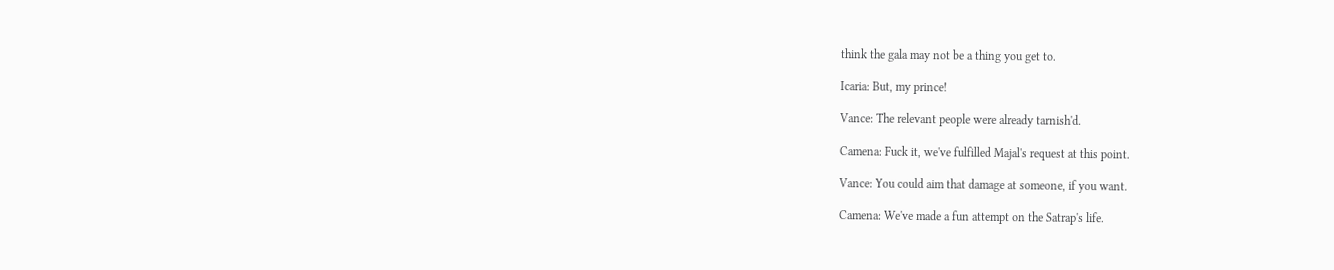think the gala may not be a thing you get to.

Icaria: But, my prince!

Vance: The relevant people were already tarnish'd.

Camena: Fuck it, we've fulfilled Majal's request at this point.

Vance: You could aim that damage at someone, if you want.

Camena: We've made a fun attempt on the Satrap's life.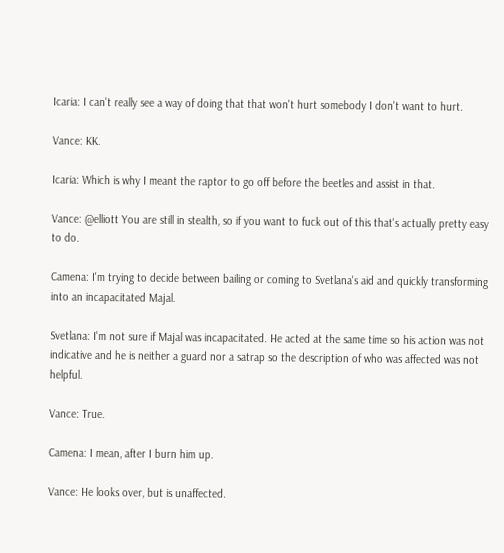Icaria: I can't really see a way of doing that that won't hurt somebody I don't want to hurt.

Vance: KK.

Icaria: Which is why I meant the raptor to go off before the beetles and assist in that.

Vance: @elliott You are still in stealth, so if you want to fuck out of this that's actually pretty easy to do.

Camena: I'm trying to decide between bailing or coming to Svetlana's aid and quickly transforming into an incapacitated Majal.

Svetlana: I'm not sure if Majal was incapacitated. He acted at the same time so his action was not indicative and he is neither a guard nor a satrap so the description of who was affected was not helpful.

Vance: True.

Camena: I mean, after I burn him up.

Vance: He looks over, but is unaffected.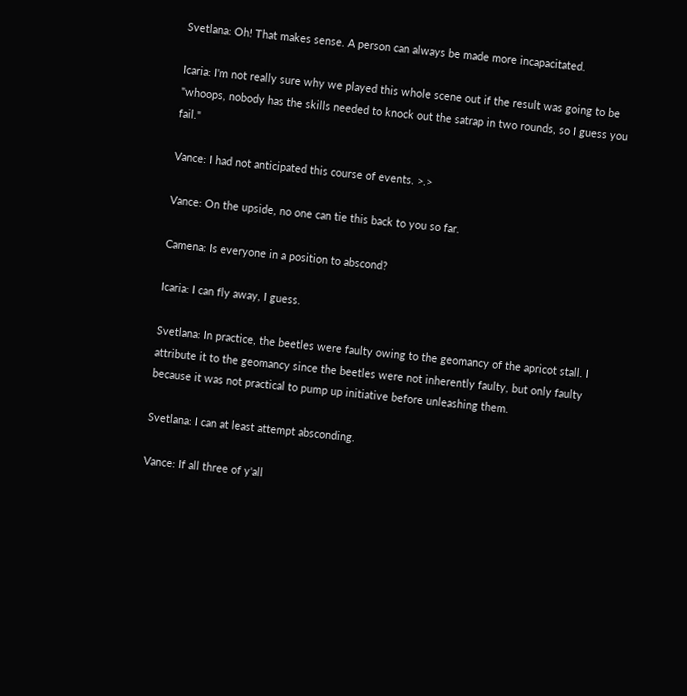Svetlana: Oh! That makes sense. A person can always be made more incapacitated.

Icaria: I'm not really sure why we played this whole scene out if the result was going to be "whoops, nobody has the skills needed to knock out the satrap in two rounds, so I guess you fail."

Vance: I had not anticipated this course of events. >.>

Vance: On the upside, no one can tie this back to you so far.

Camena: Is everyone in a position to abscond?

Icaria: I can fly away, I guess.

Svetlana: In practice, the beetles were faulty owing to the geomancy of the apricot stall. I attribute it to the geomancy since the beetles were not inherently faulty, but only faulty because it was not practical to pump up initiative before unleashing them.

Svetlana: I can at least attempt absconding.

Vance: If all three of y'all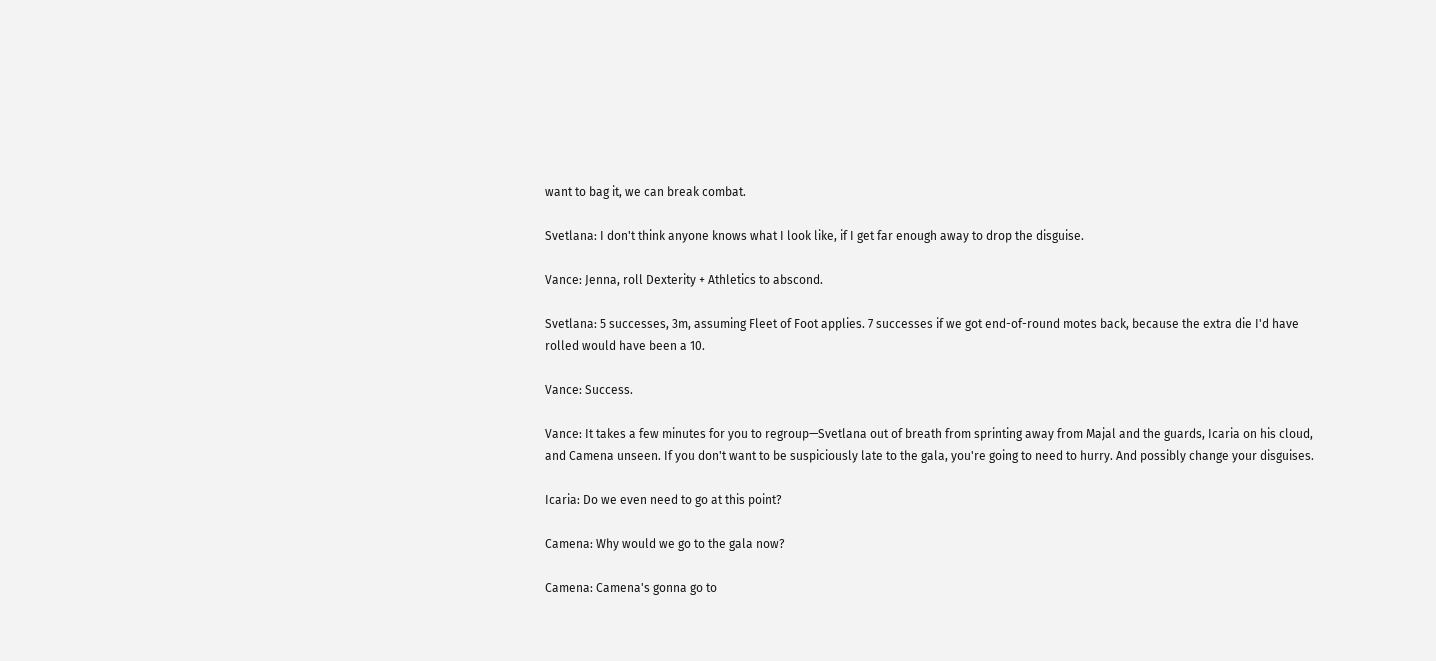want to bag it, we can break combat.

Svetlana: I don't think anyone knows what I look like, if I get far enough away to drop the disguise.

Vance: Jenna, roll Dexterity + Athletics to abscond.

Svetlana: 5 successes, 3m, assuming Fleet of Foot applies. 7 successes if we got end-of-round motes back, because the extra die I'd have rolled would have been a 10.

Vance: Success.

Vance: It takes a few minutes for you to regroup—Svetlana out of breath from sprinting away from Majal and the guards, Icaria on his cloud, and Camena unseen. If you don't want to be suspiciously late to the gala, you're going to need to hurry. And possibly change your disguises.

Icaria: Do we even need to go at this point?

Camena: Why would we go to the gala now?

Camena: Camena's gonna go to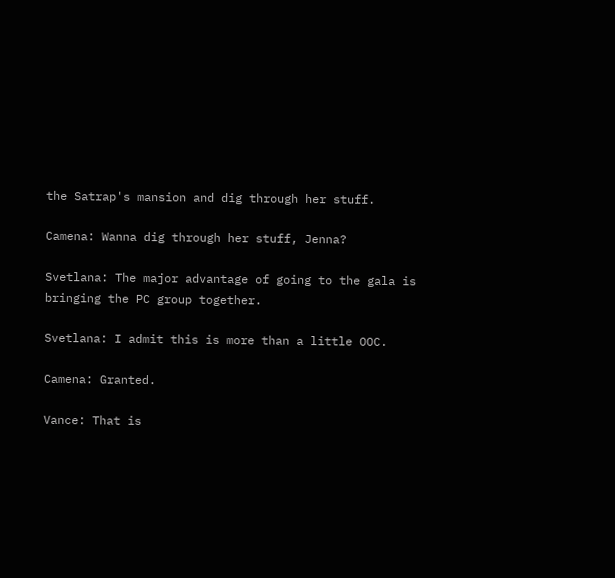the Satrap's mansion and dig through her stuff.

Camena: Wanna dig through her stuff, Jenna?

Svetlana: The major advantage of going to the gala is bringing the PC group together.

Svetlana: I admit this is more than a little OOC.

Camena: Granted.

Vance: That is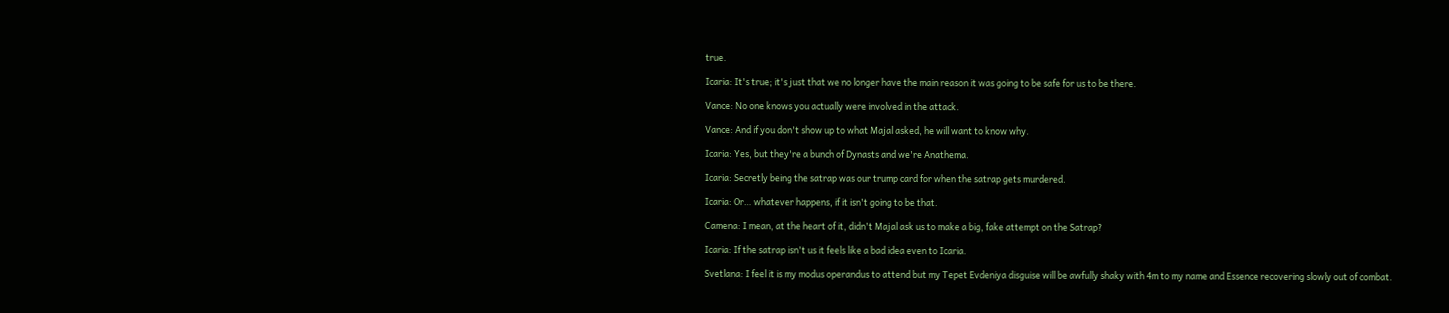true.

Icaria: It's true; it's just that we no longer have the main reason it was going to be safe for us to be there.

Vance: No one knows you actually were involved in the attack.

Vance: And if you don't show up to what Majal asked, he will want to know why.

Icaria: Yes, but they're a bunch of Dynasts and we're Anathema.

Icaria: Secretly being the satrap was our trump card for when the satrap gets murdered.

Icaria: Or… whatever happens, if it isn't going to be that.

Camena: I mean, at the heart of it, didn't Majal ask us to make a big, fake attempt on the Satrap?

Icaria: If the satrap isn't us it feels like a bad idea even to Icaria.

Svetlana: I feel it is my modus operandus to attend but my Tepet Evdeniya disguise will be awfully shaky with 4m to my name and Essence recovering slowly out of combat.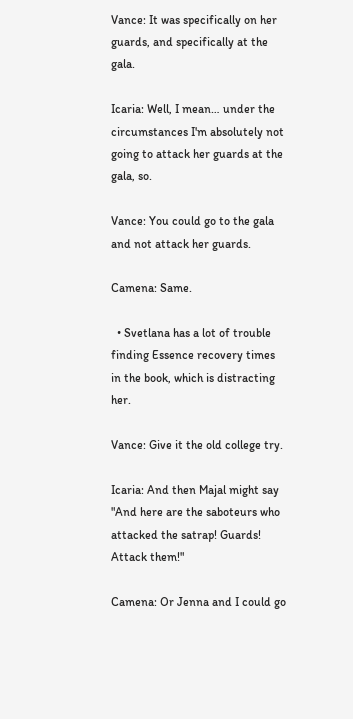Vance: It was specifically on her guards, and specifically at the gala.

Icaria: Well, I mean… under the circumstances I'm absolutely not going to attack her guards at the gala, so.

Vance: You could go to the gala and not attack her guards.

Camena: Same.

  • Svetlana has a lot of trouble finding Essence recovery times in the book, which is distracting her.

Vance: Give it the old college try.

Icaria: And then Majal might say "And here are the saboteurs who attacked the satrap! Guards! Attack them!"

Camena: Or Jenna and I could go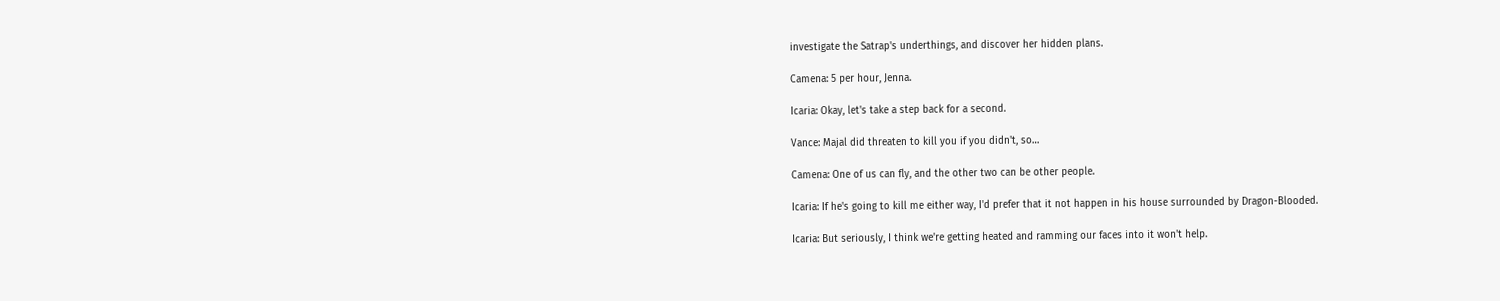investigate the Satrap's underthings, and discover her hidden plans.

Camena: 5 per hour, Jenna.

Icaria: Okay, let's take a step back for a second.

Vance: Majal did threaten to kill you if you didn't, so…

Camena: One of us can fly, and the other two can be other people.

Icaria: If he's going to kill me either way, I'd prefer that it not happen in his house surrounded by Dragon-Blooded.

Icaria: But seriously, I think we're getting heated and ramming our faces into it won't help.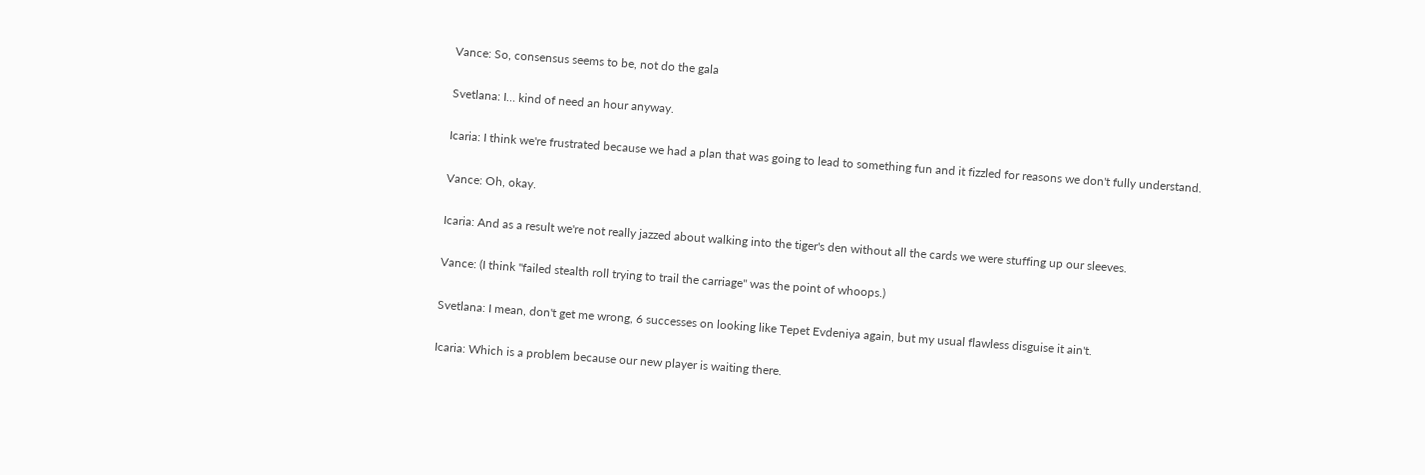Vance: So, consensus seems to be, not do the gala

Svetlana: I… kind of need an hour anyway.

Icaria: I think we're frustrated because we had a plan that was going to lead to something fun and it fizzled for reasons we don't fully understand.

Vance: Oh, okay.

Icaria: And as a result we're not really jazzed about walking into the tiger's den without all the cards we were stuffing up our sleeves.

Vance: (I think "failed stealth roll trying to trail the carriage" was the point of whoops.)

Svetlana: I mean, don't get me wrong, 6 successes on looking like Tepet Evdeniya again, but my usual flawless disguise it ain't.

Icaria: Which is a problem because our new player is waiting there.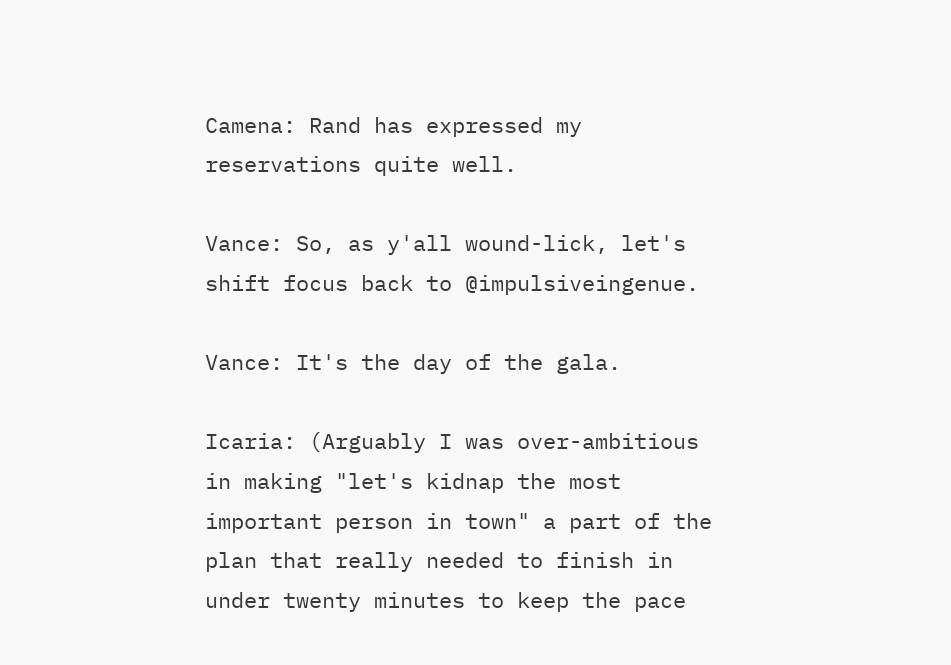Camena: Rand has expressed my reservations quite well.

Vance: So, as y'all wound-lick, let's shift focus back to @impulsiveingenue.

Vance: It's the day of the gala.

Icaria: (Arguably I was over-ambitious in making "let's kidnap the most important person in town" a part of the plan that really needed to finish in under twenty minutes to keep the pace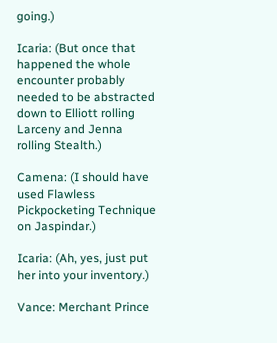going.)

Icaria: (But once that happened the whole encounter probably needed to be abstracted down to Elliott rolling Larceny and Jenna rolling Stealth.)

Camena: (I should have used Flawless Pickpocketing Technique on Jaspindar.)

Icaria: (Ah, yes, just put her into your inventory.)

Vance: Merchant Prince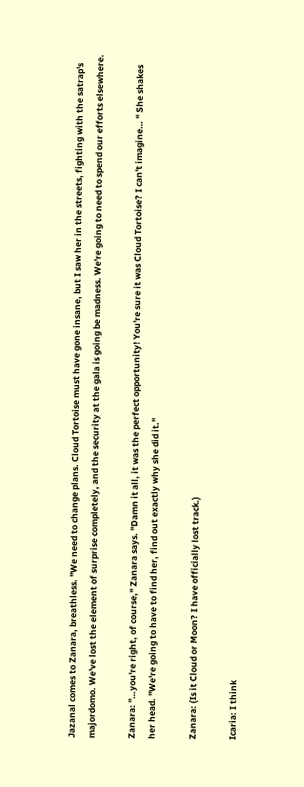Jazanal comes to Zanara, breathless. "We need to change plans. Cloud Tortoise must have gone insane, but I saw her in the streets, fighting with the satrap's majordomo. We've lost the element of surprise completely, and the security at the gala is going be madness. We're going to need to spend our efforts elsewhere.

Zanara: "…you're right, of course," Zanara says. "Damn it all, it was the perfect opportunity! You're sure it was Cloud Tortoise? I can't imagine… " She shakes her head. "We're going to have to find her, find out exactly why she did it."

Zanara: (Is it Cloud or Moon? I have officially lost track.)

Icaria: I think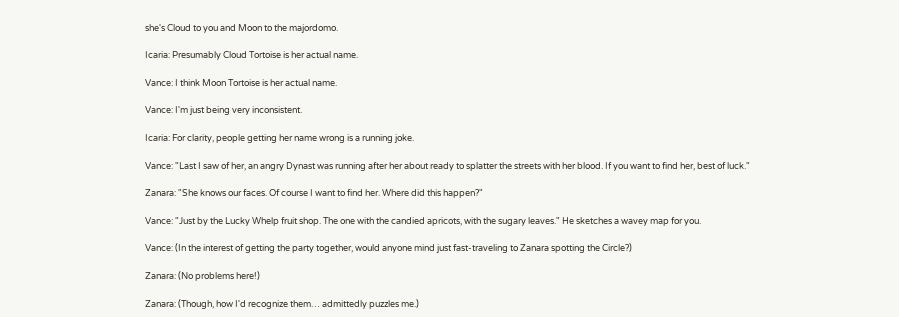she's Cloud to you and Moon to the majordomo.

Icaria: Presumably Cloud Tortoise is her actual name.

Vance: I think Moon Tortoise is her actual name.

Vance: I'm just being very inconsistent.

Icaria: For clarity, people getting her name wrong is a running joke.

Vance: "Last I saw of her, an angry Dynast was running after her about ready to splatter the streets with her blood. If you want to find her, best of luck."

Zanara: "She knows our faces. Of course I want to find her. Where did this happen?"

Vance: "Just by the Lucky Whelp fruit shop. The one with the candied apricots, with the sugary leaves." He sketches a wavey map for you.

Vance: (In the interest of getting the party together, would anyone mind just fast-traveling to Zanara spotting the Circle?)

Zanara: (No problems here!)

Zanara: (Though, how I'd recognize them… admittedly puzzles me.)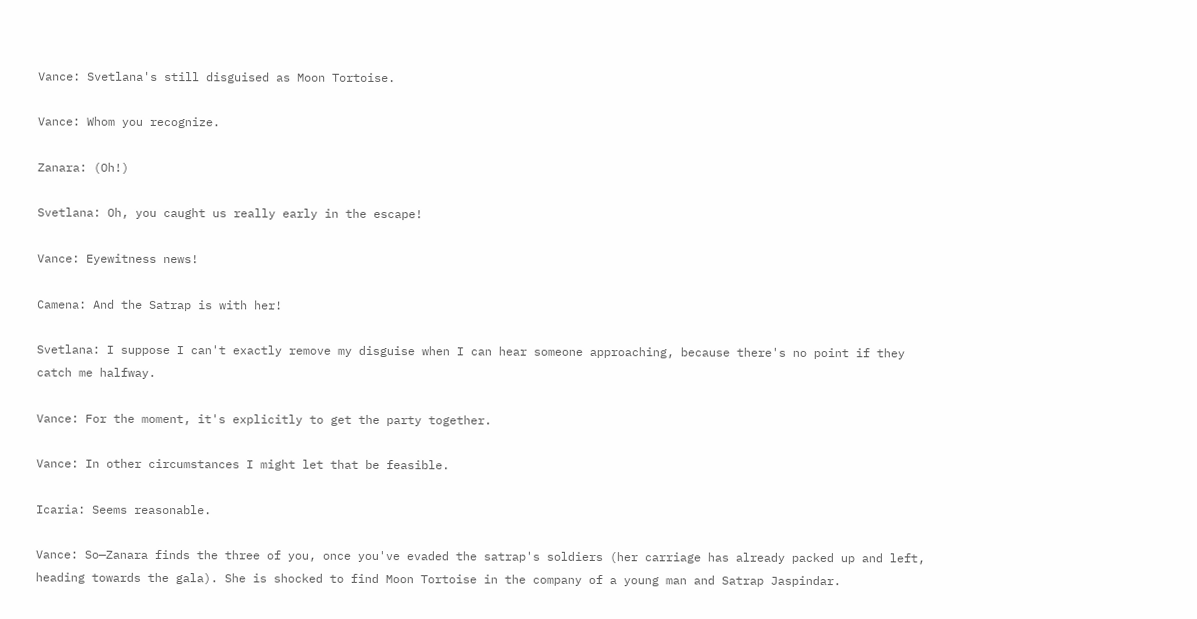Vance: Svetlana's still disguised as Moon Tortoise.

Vance: Whom you recognize.

Zanara: (Oh!)

Svetlana: Oh, you caught us really early in the escape!

Vance: Eyewitness news!

Camena: And the Satrap is with her!

Svetlana: I suppose I can't exactly remove my disguise when I can hear someone approaching, because there's no point if they catch me halfway.

Vance: For the moment, it's explicitly to get the party together.

Vance: In other circumstances I might let that be feasible.

Icaria: Seems reasonable.

Vance: So—Zanara finds the three of you, once you've evaded the satrap's soldiers (her carriage has already packed up and left, heading towards the gala). She is shocked to find Moon Tortoise in the company of a young man and Satrap Jaspindar.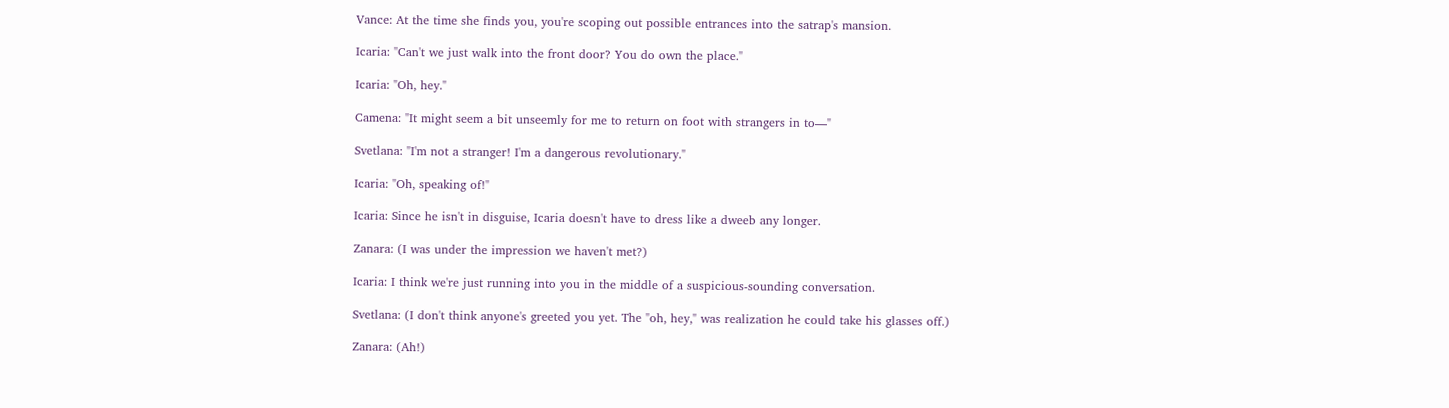Vance: At the time she finds you, you're scoping out possible entrances into the satrap's mansion.

Icaria: "Can't we just walk into the front door? You do own the place."

Icaria: "Oh, hey."

Camena: "It might seem a bit unseemly for me to return on foot with strangers in to—"

Svetlana: "I'm not a stranger! I'm a dangerous revolutionary."

Icaria: "Oh, speaking of!"

Icaria: Since he isn't in disguise, Icaria doesn't have to dress like a dweeb any longer.

Zanara: (I was under the impression we haven't met?)

Icaria: I think we're just running into you in the middle of a suspicious-sounding conversation.

Svetlana: (I don't think anyone's greeted you yet. The "oh, hey," was realization he could take his glasses off.)

Zanara: (Ah!)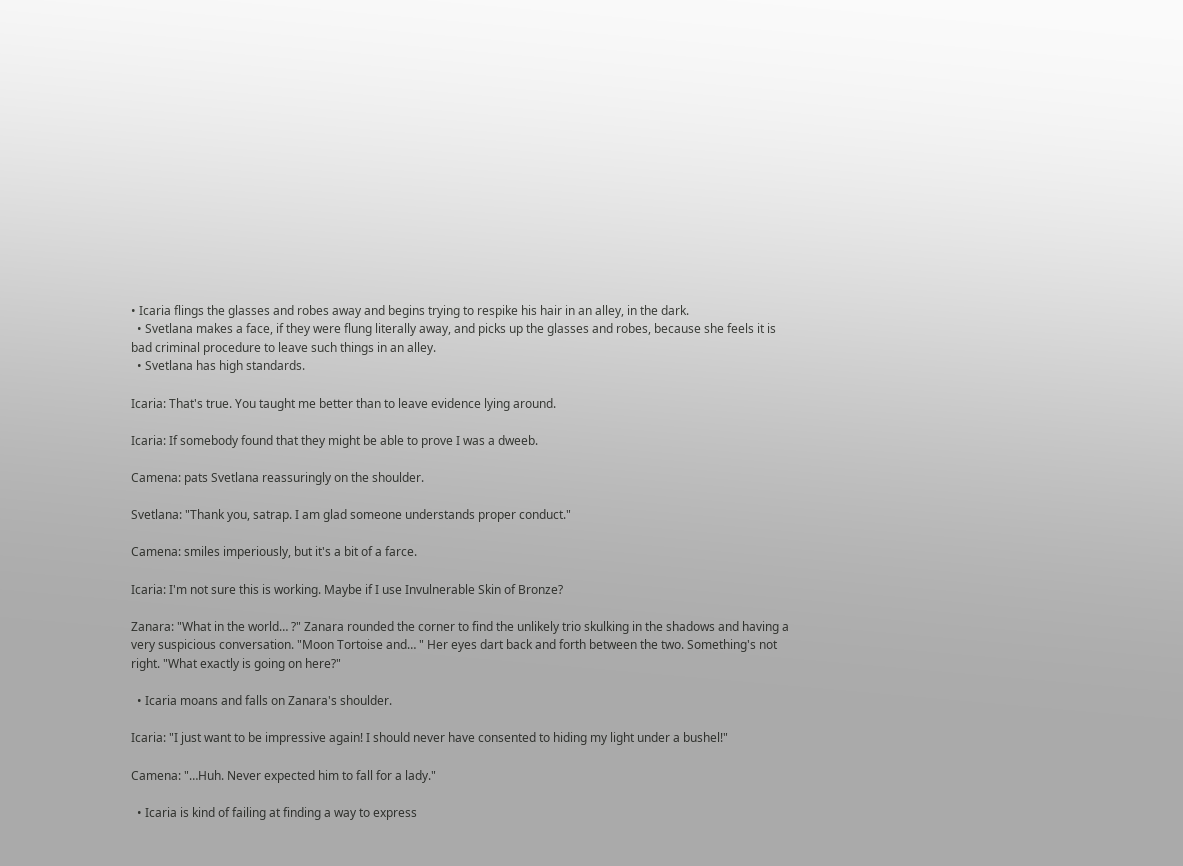• Icaria flings the glasses and robes away and begins trying to respike his hair in an alley, in the dark.
  • Svetlana makes a face, if they were flung literally away, and picks up the glasses and robes, because she feels it is bad criminal procedure to leave such things in an alley.
  • Svetlana has high standards.

Icaria: That's true. You taught me better than to leave evidence lying around.

Icaria: If somebody found that they might be able to prove I was a dweeb.

Camena: pats Svetlana reassuringly on the shoulder.

Svetlana: "Thank you, satrap. I am glad someone understands proper conduct."

Camena: smiles imperiously, but it's a bit of a farce.

Icaria: I'm not sure this is working. Maybe if I use Invulnerable Skin of Bronze?

Zanara: "What in the world… ?" Zanara rounded the corner to find the unlikely trio skulking in the shadows and having a very suspicious conversation. "Moon Tortoise and… " Her eyes dart back and forth between the two. Something's not right. "What exactly is going on here?"

  • Icaria moans and falls on Zanara's shoulder.

Icaria: "I just want to be impressive again! I should never have consented to hiding my light under a bushel!"

Camena: "…Huh. Never expected him to fall for a lady."

  • Icaria is kind of failing at finding a way to express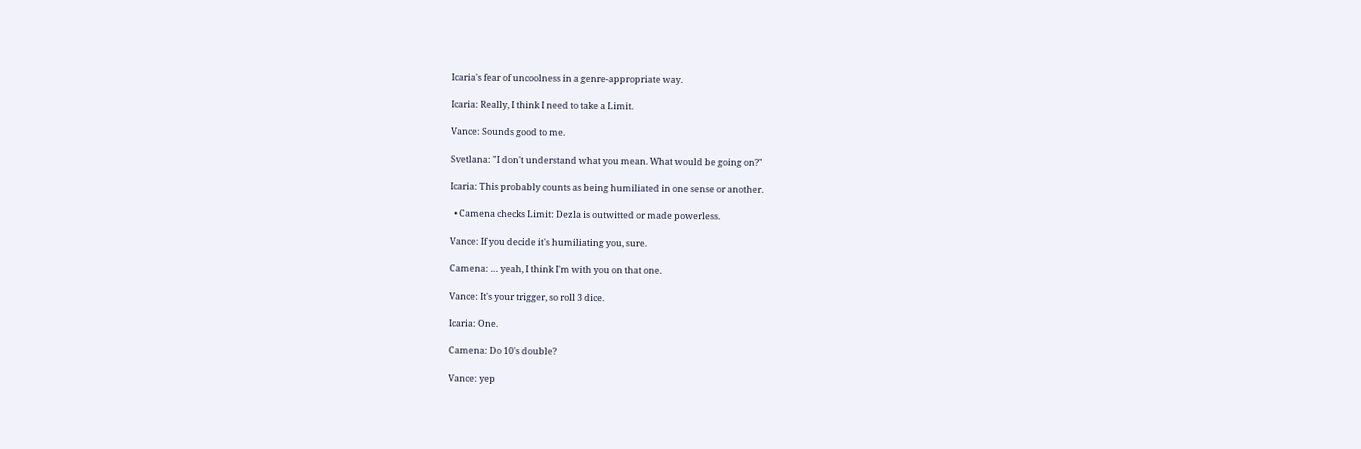Icaria's fear of uncoolness in a genre-appropriate way.

Icaria: Really, I think I need to take a Limit.

Vance: Sounds good to me.

Svetlana: "I don't understand what you mean. What would be going on?"

Icaria: This probably counts as being humiliated in one sense or another.

  • Camena checks Limit: Dezla is outwitted or made powerless.

Vance: If you decide it's humiliating you, sure.

Camena: … yeah, I think I'm with you on that one.

Vance: It's your trigger, so roll 3 dice.

Icaria: One.

Camena: Do 10's double?

Vance: yep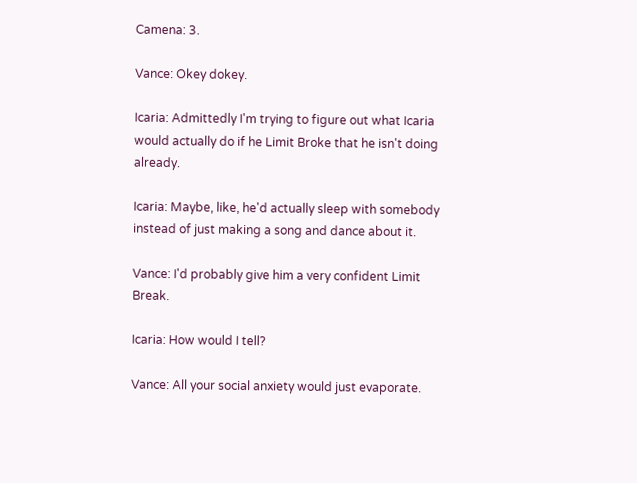Camena: 3.

Vance: Okey dokey.

Icaria: Admittedly I'm trying to figure out what Icaria would actually do if he Limit Broke that he isn't doing already.

Icaria: Maybe, like, he'd actually sleep with somebody instead of just making a song and dance about it.

Vance: I'd probably give him a very confident Limit Break.

Icaria: How would I tell?

Vance: All your social anxiety would just evaporate.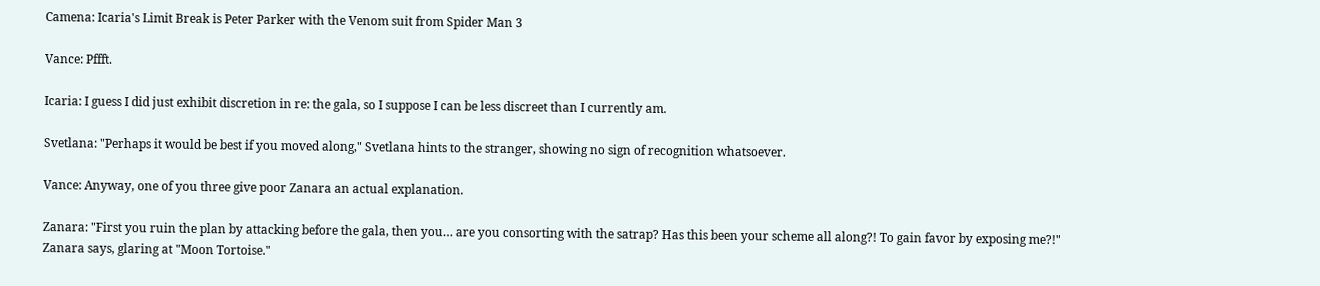Camena: Icaria's Limit Break is Peter Parker with the Venom suit from Spider Man 3

Vance: Pffft.

Icaria: I guess I did just exhibit discretion in re: the gala, so I suppose I can be less discreet than I currently am.

Svetlana: "Perhaps it would be best if you moved along," Svetlana hints to the stranger, showing no sign of recognition whatsoever.

Vance: Anyway, one of you three give poor Zanara an actual explanation.

Zanara: "First you ruin the plan by attacking before the gala, then you… are you consorting with the satrap? Has this been your scheme all along?! To gain favor by exposing me?!" Zanara says, glaring at "Moon Tortoise."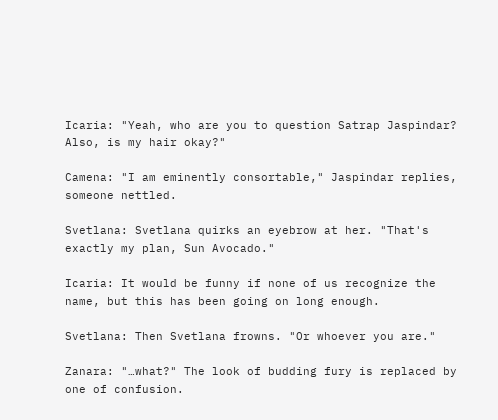Icaria: "Yeah, who are you to question Satrap Jaspindar? Also, is my hair okay?"

Camena: "I am eminently consortable," Jaspindar replies, someone nettled.

Svetlana: Svetlana quirks an eyebrow at her. "That's exactly my plan, Sun Avocado."

Icaria: It would be funny if none of us recognize the name, but this has been going on long enough.

Svetlana: Then Svetlana frowns. "Or whoever you are."

Zanara: "…what?" The look of budding fury is replaced by one of confusion.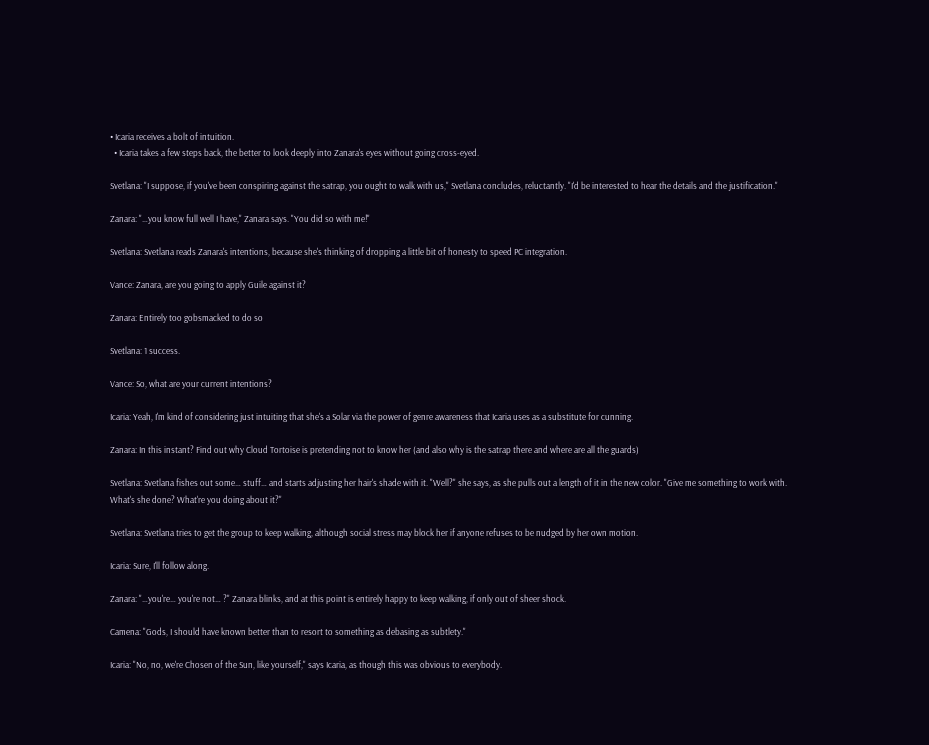• Icaria receives a bolt of intuition.
  • Icaria takes a few steps back, the better to look deeply into Zanara's eyes without going cross-eyed.

Svetlana: "I suppose, if you've been conspiring against the satrap, you ought to walk with us," Svetlana concludes, reluctantly. "I'd be interested to hear the details and the justification."

Zanara: "…you know full well I have," Zanara says. "You did so with me!"

Svetlana: Svetlana reads Zanara's intentions, because she's thinking of dropping a little bit of honesty to speed PC integration.

Vance: Zanara, are you going to apply Guile against it?

Zanara: Entirely too gobsmacked to do so

Svetlana: 1 success.

Vance: So, what are your current intentions?

Icaria: Yeah, I'm kind of considering just intuiting that she's a Solar via the power of genre awareness that Icaria uses as a substitute for cunning.

Zanara: In this instant? Find out why Cloud Tortoise is pretending not to know her (and also why is the satrap there and where are all the guards)

Svetlana: Svetlana fishes out some… stuff… and starts adjusting her hair's shade with it. "Well?" she says, as she pulls out a length of it in the new color. "Give me something to work with. What's she done? What're you doing about it?"

Svetlana: Svetlana tries to get the group to keep walking, although social stress may block her if anyone refuses to be nudged by her own motion.

Icaria: Sure, I'll follow along.

Zanara: "…you're… you're not… ?" Zanara blinks, and at this point is entirely happy to keep walking, if only out of sheer shock.

Camena: "Gods, I should have known better than to resort to something as debasing as subtlety."

Icaria: "No, no, we're Chosen of the Sun, like yourself," says Icaria, as though this was obvious to everybody.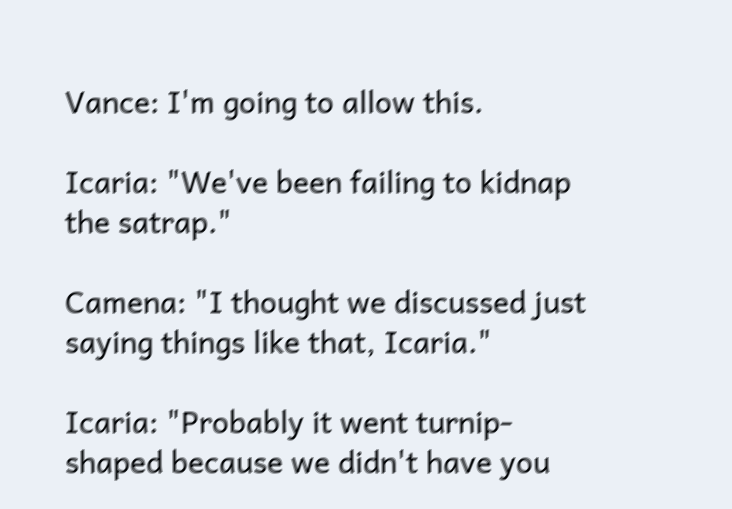Vance: I'm going to allow this.

Icaria: "We've been failing to kidnap the satrap."

Camena: "I thought we discussed just saying things like that, Icaria."

Icaria: "Probably it went turnip-shaped because we didn't have you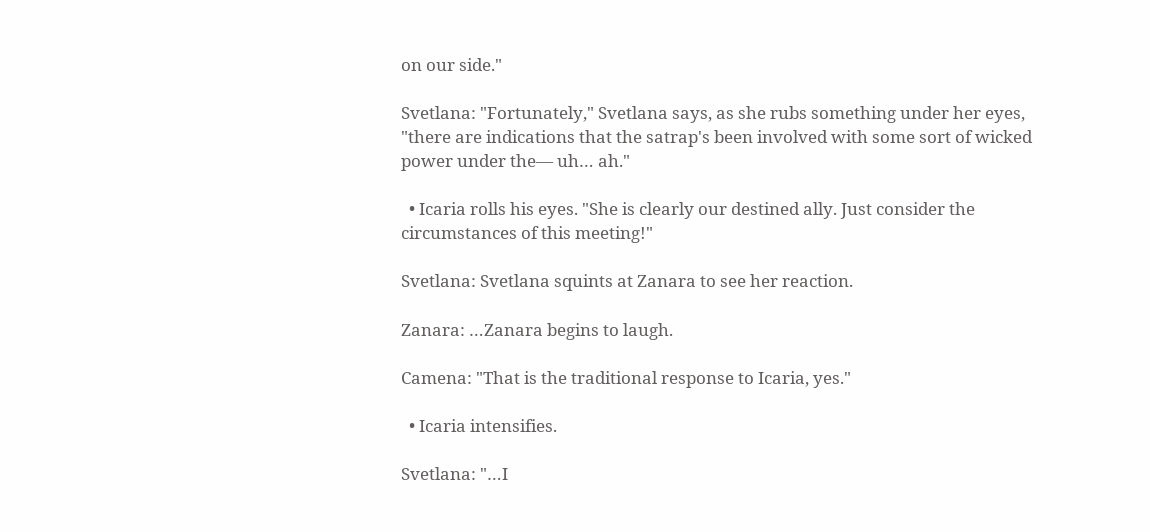on our side."

Svetlana: "Fortunately," Svetlana says, as she rubs something under her eyes, "there are indications that the satrap's been involved with some sort of wicked power under the— uh… ah."

  • Icaria rolls his eyes. "She is clearly our destined ally. Just consider the circumstances of this meeting!"

Svetlana: Svetlana squints at Zanara to see her reaction.

Zanara: …Zanara begins to laugh.

Camena: "That is the traditional response to Icaria, yes."

  • Icaria intensifies.

Svetlana: "…I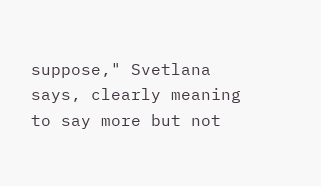suppose," Svetlana says, clearly meaning to say more but not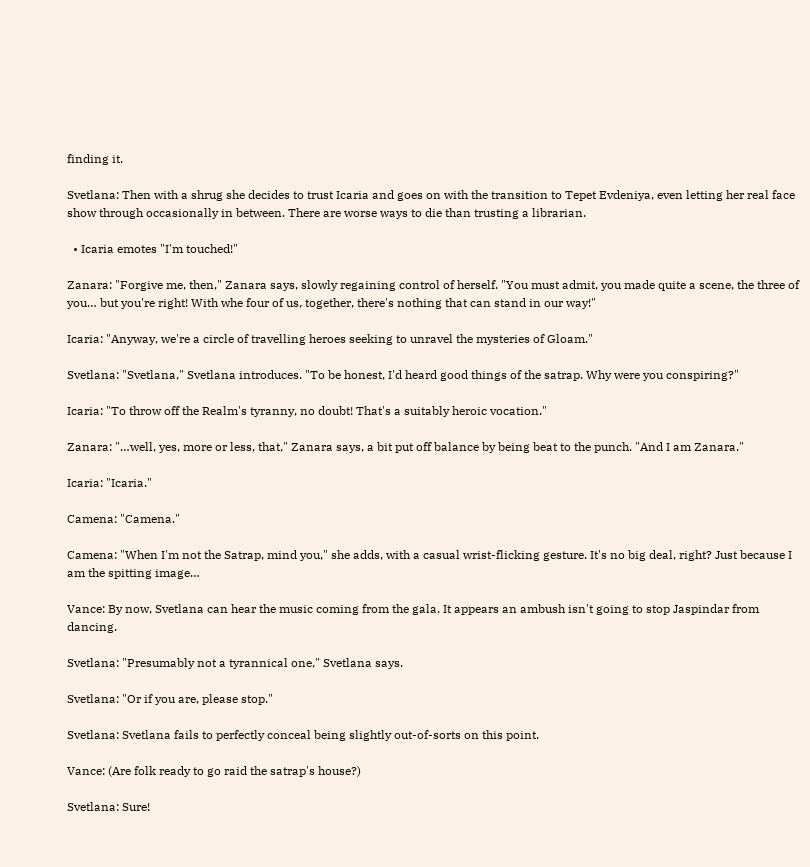finding it.

Svetlana: Then with a shrug she decides to trust Icaria and goes on with the transition to Tepet Evdeniya, even letting her real face show through occasionally in between. There are worse ways to die than trusting a librarian.

  • Icaria emotes "I'm touched!"

Zanara: "Forgive me, then," Zanara says, slowly regaining control of herself. "You must admit, you made quite a scene, the three of you… but you're right! With whe four of us, together, there's nothing that can stand in our way!"

Icaria: "Anyway, we're a circle of travelling heroes seeking to unravel the mysteries of Gloam."

Svetlana: "Svetlana," Svetlana introduces. "To be honest, I'd heard good things of the satrap. Why were you conspiring?"

Icaria: "To throw off the Realm's tyranny, no doubt! That's a suitably heroic vocation."

Zanara: "…well, yes, more or less, that," Zanara says, a bit put off balance by being beat to the punch. "And I am Zanara."

Icaria: "Icaria."

Camena: "Camena."

Camena: "When I'm not the Satrap, mind you," she adds, with a casual wrist-flicking gesture. It's no big deal, right? Just because I am the spitting image…

Vance: By now, Svetlana can hear the music coming from the gala. It appears an ambush isn't going to stop Jaspindar from dancing.

Svetlana: "Presumably not a tyrannical one," Svetlana says.

Svetlana: "Or if you are, please stop."

Svetlana: Svetlana fails to perfectly conceal being slightly out-of-sorts on this point.

Vance: (Are folk ready to go raid the satrap's house?)

Svetlana: Sure!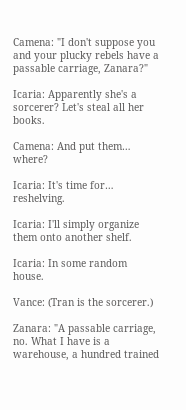Camena: "I don't suppose you and your plucky rebels have a passable carriage, Zanara?"

Icaria: Apparently she's a sorcerer? Let's steal all her books.

Camena: And put them… where?

Icaria: It's time for… reshelving.

Icaria: I'll simply organize them onto another shelf.

Icaria: In some random house.

Vance: (Tran is the sorcerer.)

Zanara: "A passable carriage, no. What I have is a warehouse, a hundred trained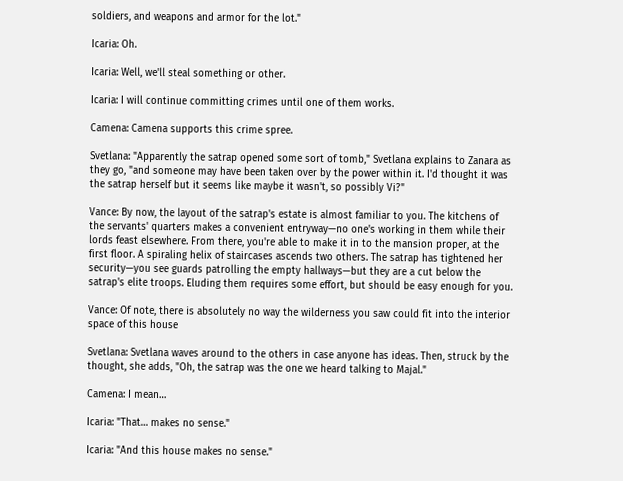soldiers, and weapons and armor for the lot."

Icaria: Oh.

Icaria: Well, we'll steal something or other.

Icaria: I will continue committing crimes until one of them works.

Camena: Camena supports this crime spree.

Svetlana: "Apparently the satrap opened some sort of tomb," Svetlana explains to Zanara as they go, "and someone may have been taken over by the power within it. I'd thought it was the satrap herself but it seems like maybe it wasn't, so possibly Vi?"

Vance: By now, the layout of the satrap's estate is almost familiar to you. The kitchens of the servants' quarters makes a convenient entryway—no one's working in them while their lords feast elsewhere. From there, you're able to make it in to the mansion proper, at the first floor. A spiraling helix of staircases ascends two others. The satrap has tightened her security—you see guards patrolling the empty hallways—but they are a cut below the satrap's elite troops. Eluding them requires some effort, but should be easy enough for you.

Vance: Of note, there is absolutely no way the wilderness you saw could fit into the interior space of this house

Svetlana: Svetlana waves around to the others in case anyone has ideas. Then, struck by the thought, she adds, "Oh, the satrap was the one we heard talking to Majal."

Camena: I mean…

Icaria: "That… makes no sense."

Icaria: "And this house makes no sense."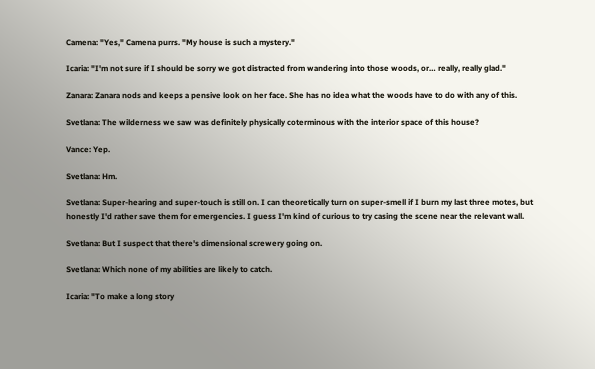Camena: "Yes," Camena purrs. "My house is such a mystery."

Icaria: "I'm not sure if I should be sorry we got distracted from wandering into those woods, or… really, really glad."

Zanara: Zanara nods and keeps a pensive look on her face. She has no idea what the woods have to do with any of this.

Svetlana: The wilderness we saw was definitely physically coterminous with the interior space of this house?

Vance: Yep.

Svetlana: Hm.

Svetlana: Super-hearing and super-touch is still on. I can theoretically turn on super-smell if I burn my last three motes, but honestly I'd rather save them for emergencies. I guess I'm kind of curious to try casing the scene near the relevant wall.

Svetlana: But I suspect that there's dimensional screwery going on.

Svetlana: Which none of my abilities are likely to catch.

Icaria: "To make a long story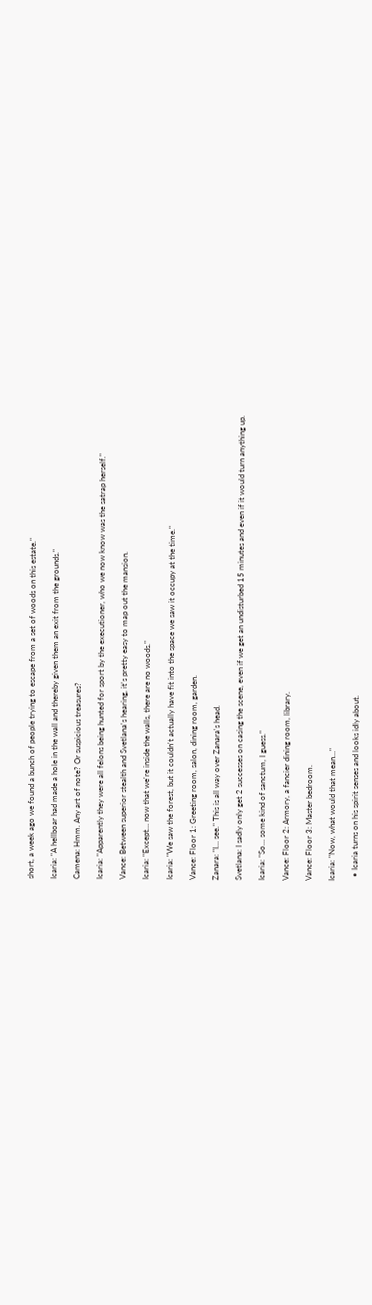short, a week ago we found a bunch of people trying to escape from a set of woods on this estate."

Icaria: "A hellboar had made a hole in the wall and thereby given them an exit from the grounds."

Camena: Hmm. Any art of note? Or suspicious treasures?

Icaria: "Apparently they were all felons being hunted for sport by the executioner, who we now know was the satrap herself."

Vance: Between superior stealth and Svetlana's hearing, it's pretty easy to map out the mansion.

Icaria: "Except… now that we're inside the walls, there are no woods."

Icaria: "We saw the forest, but it couldn't actually have fit into the space we saw it occupy at the time."

Vance: Floor 1: Greeting room, salon, dining room, garden.

Zanara: "I… see." This is all way over Zanara's head.

Svetlana: I sadly only get 2 successes on casing the scene, even if we get an undisturbed 15 minutes and even if it would turn anything up.

Icaria: "So… some kind of sanctum, I guess."

Vance: Floor 2: Armory, a fancier dining room, library.

Vance: Floor 3: Master bedroom.

Icaria: "Now, what would that mean…"

  • Icaria turns on his spirit senses and looks idly about.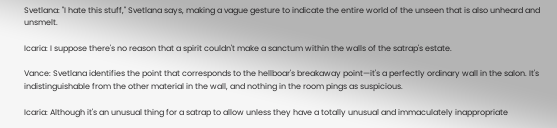Svetlana: "I hate this stuff," Svetlana says, making a vague gesture to indicate the entire world of the unseen that is also unheard and unsmelt.

Icaria: I suppose there's no reason that a spirit couldn't make a sanctum within the walls of the satrap's estate.

Vance: Svetlana identifies the point that corresponds to the hellboar's breakaway point—it's a perfectly ordinary wall in the salon. It's indistinguishable from the other material in the wall, and nothing in the room pings as suspicious.

Icaria: Although it's an unusual thing for a satrap to allow unless they have a totally unusual and immaculately inappropriate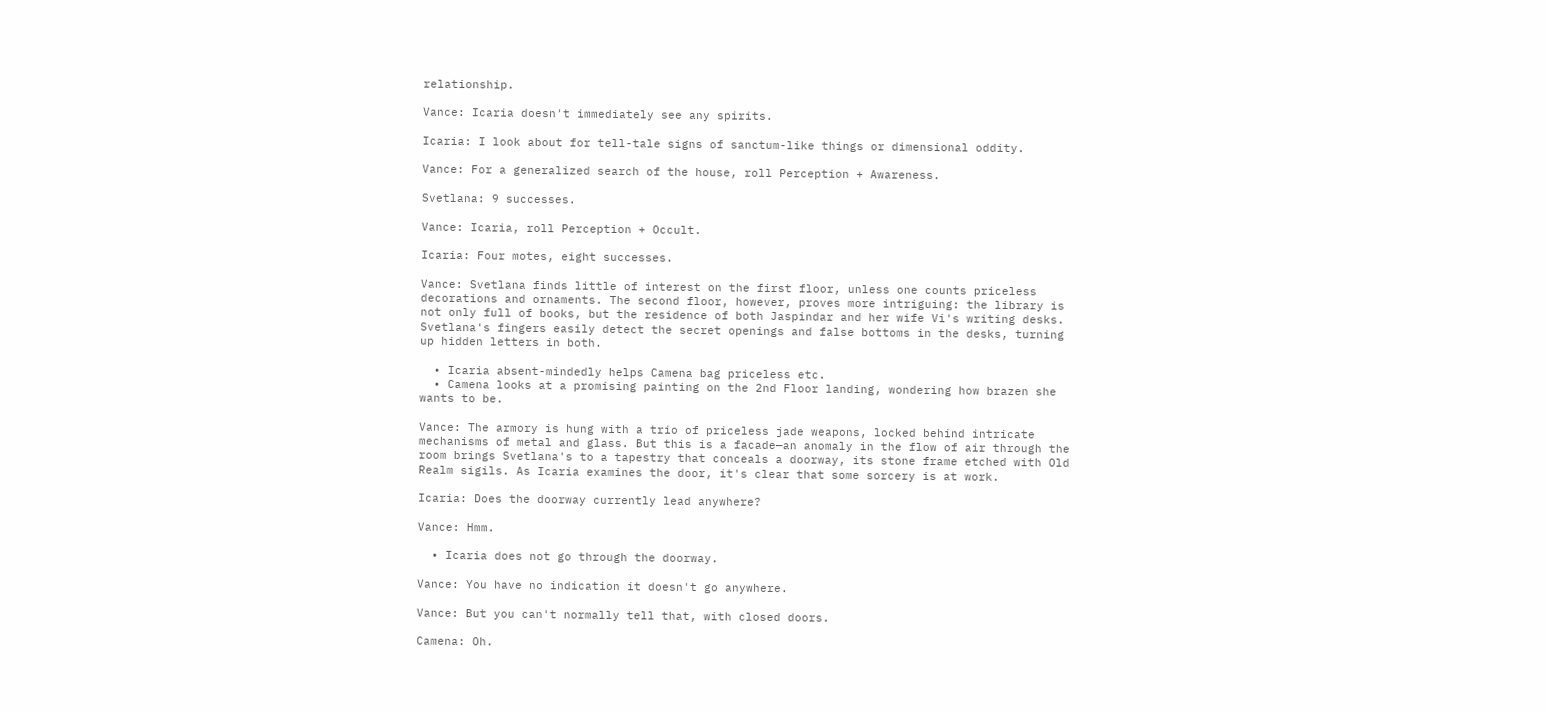relationship.

Vance: Icaria doesn't immediately see any spirits.

Icaria: I look about for tell-tale signs of sanctum-like things or dimensional oddity.

Vance: For a generalized search of the house, roll Perception + Awareness.

Svetlana: 9 successes.

Vance: Icaria, roll Perception + Occult.

Icaria: Four motes, eight successes.

Vance: Svetlana finds little of interest on the first floor, unless one counts priceless decorations and ornaments. The second floor, however, proves more intriguing: the library is not only full of books, but the residence of both Jaspindar and her wife Vi's writing desks. Svetlana's fingers easily detect the secret openings and false bottoms in the desks, turning up hidden letters in both.

  • Icaria absent-mindedly helps Camena bag priceless etc.
  • Camena looks at a promising painting on the 2nd Floor landing, wondering how brazen she wants to be.

Vance: The armory is hung with a trio of priceless jade weapons, locked behind intricate mechanisms of metal and glass. But this is a facade—an anomaly in the flow of air through the room brings Svetlana's to a tapestry that conceals a doorway, its stone frame etched with Old Realm sigils. As Icaria examines the door, it's clear that some sorcery is at work.

Icaria: Does the doorway currently lead anywhere?

Vance: Hmm.

  • Icaria does not go through the doorway.

Vance: You have no indication it doesn't go anywhere.

Vance: But you can't normally tell that, with closed doors.

Camena: Oh.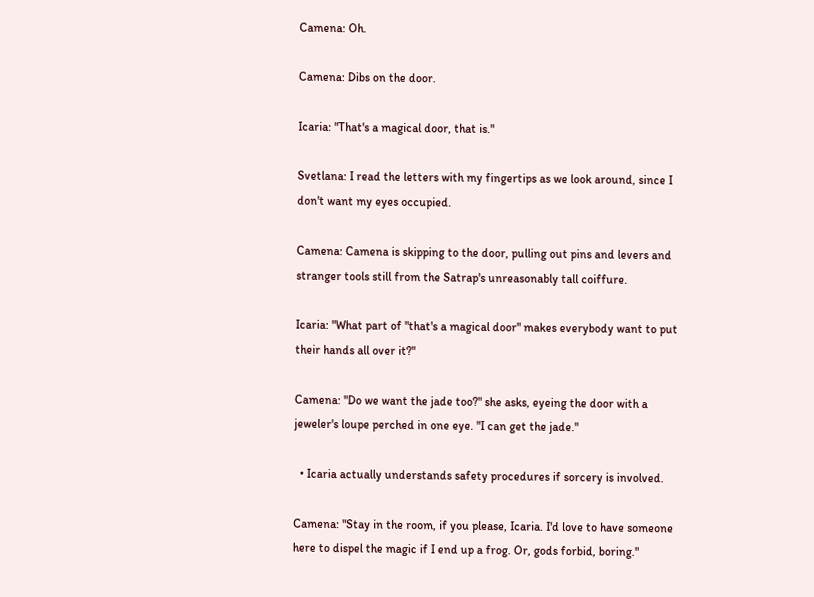Camena: Oh.

Camena: Dibs on the door.

Icaria: "That's a magical door, that is."

Svetlana: I read the letters with my fingertips as we look around, since I don't want my eyes occupied.

Camena: Camena is skipping to the door, pulling out pins and levers and stranger tools still from the Satrap's unreasonably tall coiffure.

Icaria: "What part of "that's a magical door" makes everybody want to put their hands all over it?"

Camena: "Do we want the jade too?" she asks, eyeing the door with a jeweler's loupe perched in one eye. "I can get the jade."

  • Icaria actually understands safety procedures if sorcery is involved.

Camena: "Stay in the room, if you please, Icaria. I'd love to have someone here to dispel the magic if I end up a frog. Or, gods forbid, boring."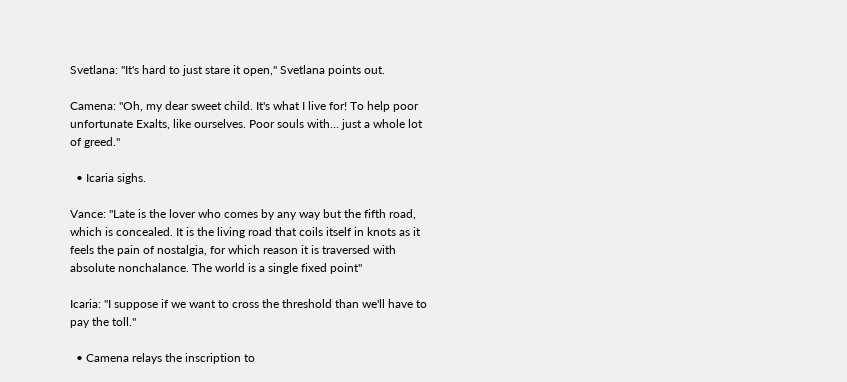Svetlana: "It's hard to just stare it open," Svetlana points out.

Camena: "Oh, my dear sweet child. It's what I live for! To help poor unfortunate Exalts, like ourselves. Poor souls with… just a whole lot of greed."

  • Icaria sighs.

Vance: "Late is the lover who comes by any way but the fifth road, which is concealed. It is the living road that coils itself in knots as it feels the pain of nostalgia, for which reason it is traversed with absolute nonchalance. The world is a single fixed point"

Icaria: "I suppose if we want to cross the threshold than we'll have to pay the toll."

  • Camena relays the inscription to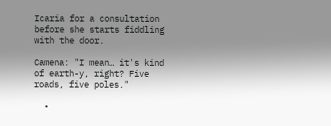Icaria for a consultation before she starts fiddling with the door.

Camena: "I mean… it's kind of earth-y, right? Five roads, five poles."

  •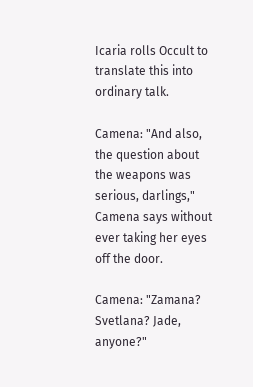Icaria rolls Occult to translate this into ordinary talk.

Camena: "And also, the question about the weapons was serious, darlings," Camena says without ever taking her eyes off the door.

Camena: "Zamana? Svetlana? Jade, anyone?"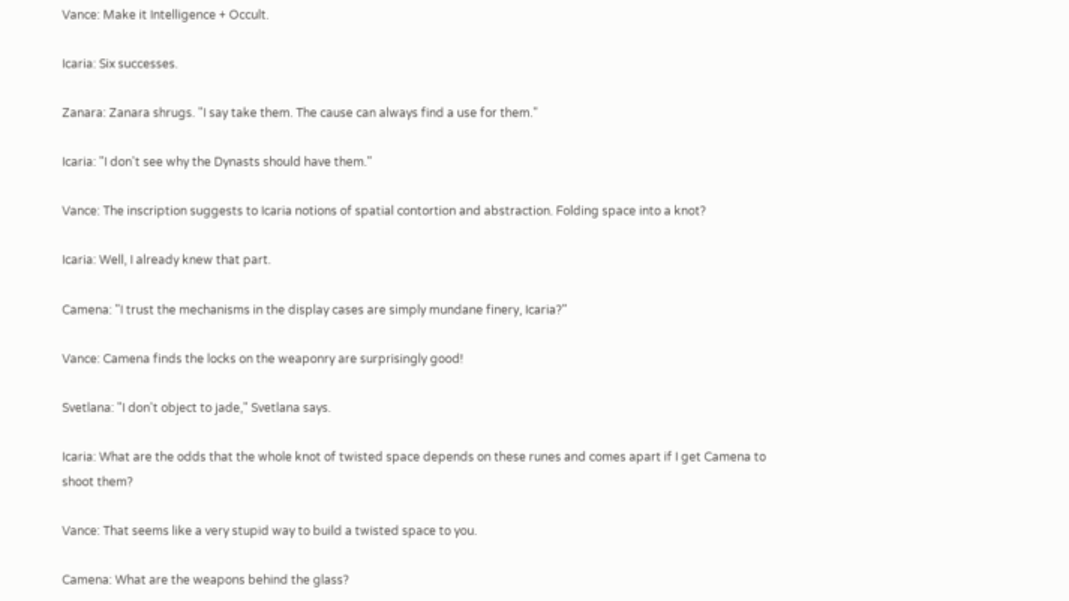Vance: Make it Intelligence + Occult.

Icaria: Six successes.

Zanara: Zanara shrugs. "I say take them. The cause can always find a use for them."

Icaria: "I don't see why the Dynasts should have them."

Vance: The inscription suggests to Icaria notions of spatial contortion and abstraction. Folding space into a knot?

Icaria: Well, I already knew that part.

Camena: "I trust the mechanisms in the display cases are simply mundane finery, Icaria?"

Vance: Camena finds the locks on the weaponry are surprisingly good!

Svetlana: "I don't object to jade," Svetlana says.

Icaria: What are the odds that the whole knot of twisted space depends on these runes and comes apart if I get Camena to shoot them?

Vance: That seems like a very stupid way to build a twisted space to you.

Camena: What are the weapons behind the glass?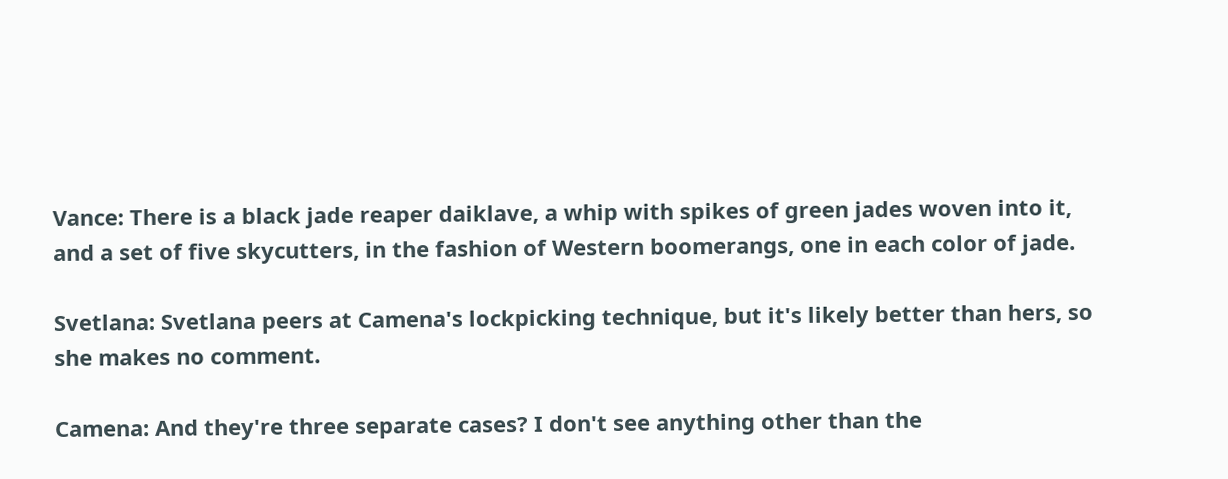Vance: There is a black jade reaper daiklave, a whip with spikes of green jades woven into it, and a set of five skycutters, in the fashion of Western boomerangs, one in each color of jade.

Svetlana: Svetlana peers at Camena's lockpicking technique, but it's likely better than hers, so she makes no comment.

Camena: And they're three separate cases? I don't see anything other than the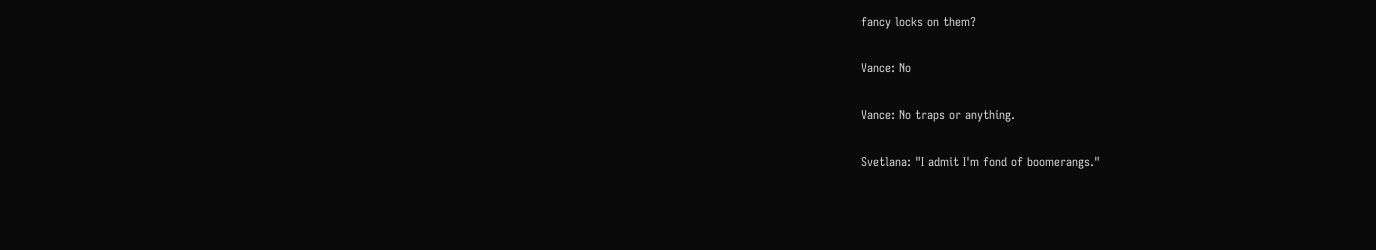fancy locks on them?

Vance: No

Vance: No traps or anything.

Svetlana: "I admit I'm fond of boomerangs."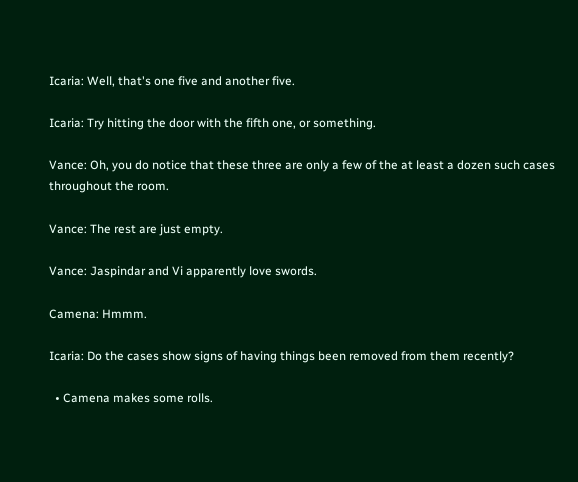Icaria: Well, that's one five and another five.

Icaria: Try hitting the door with the fifth one, or something.

Vance: Oh, you do notice that these three are only a few of the at least a dozen such cases throughout the room.

Vance: The rest are just empty.

Vance: Jaspindar and Vi apparently love swords.

Camena: Hmmm.

Icaria: Do the cases show signs of having things been removed from them recently?

  • Camena makes some rolls.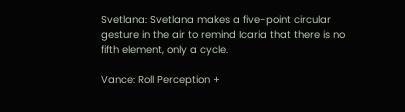Svetlana: Svetlana makes a five-point circular gesture in the air to remind Icaria that there is no fifth element, only a cycle.

Vance: Roll Perception +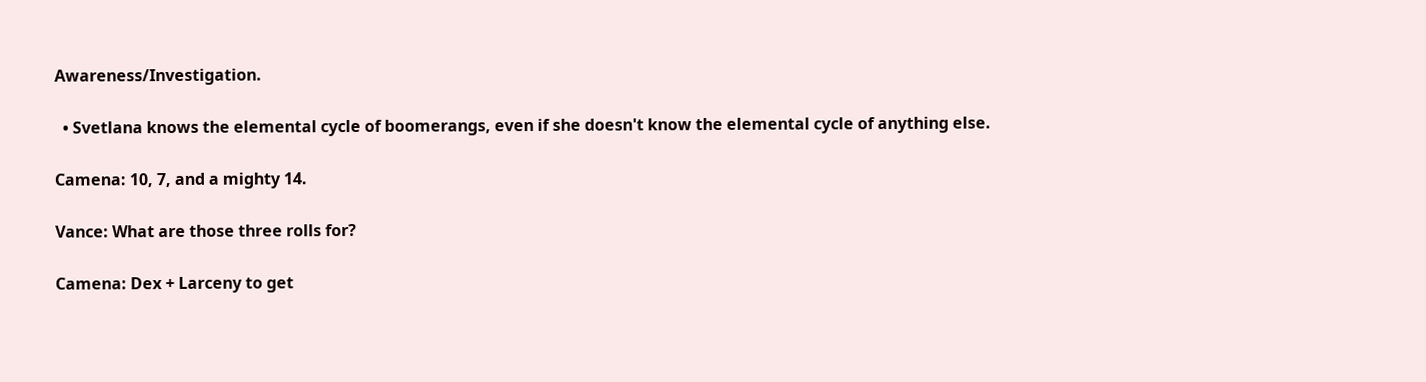Awareness/Investigation.

  • Svetlana knows the elemental cycle of boomerangs, even if she doesn't know the elemental cycle of anything else.

Camena: 10, 7, and a mighty 14.

Vance: What are those three rolls for?

Camena: Dex + Larceny to get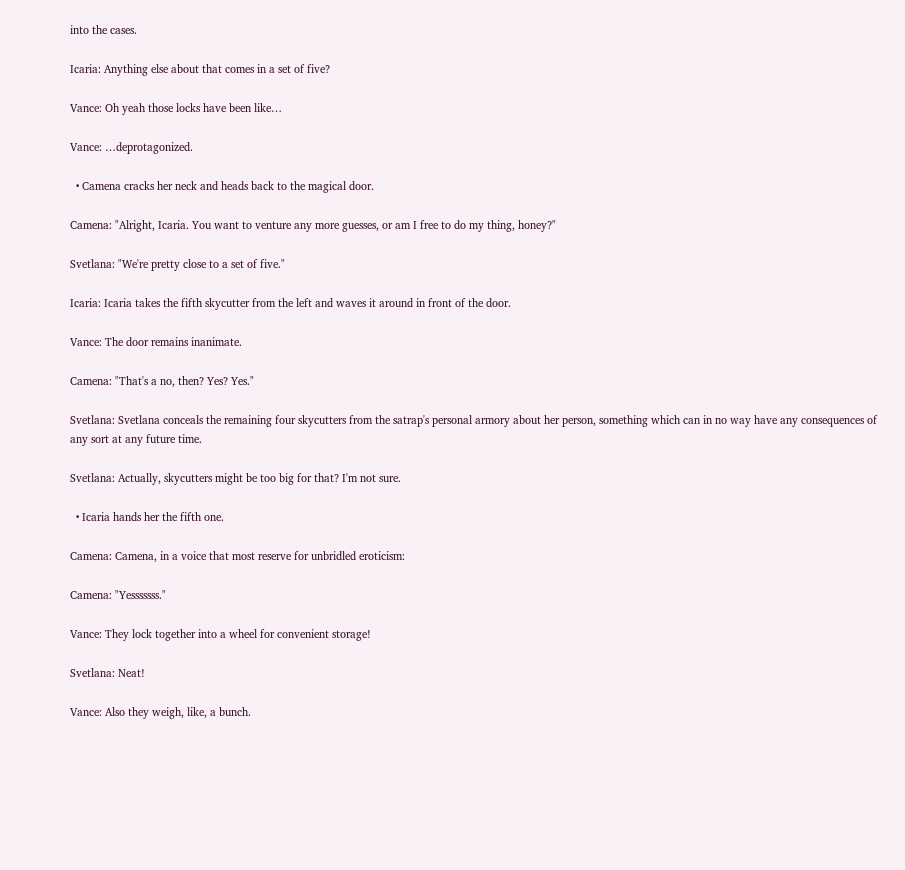into the cases.

Icaria: Anything else about that comes in a set of five?

Vance: Oh yeah those locks have been like…

Vance: …deprotagonized.

  • Camena cracks her neck and heads back to the magical door.

Camena: "Alright, Icaria. You want to venture any more guesses, or am I free to do my thing, honey?"

Svetlana: "We're pretty close to a set of five."

Icaria: Icaria takes the fifth skycutter from the left and waves it around in front of the door.

Vance: The door remains inanimate.

Camena: "That's a no, then? Yes? Yes."

Svetlana: Svetlana conceals the remaining four skycutters from the satrap's personal armory about her person, something which can in no way have any consequences of any sort at any future time.

Svetlana: Actually, skycutters might be too big for that? I'm not sure.

  • Icaria hands her the fifth one.

Camena: Camena, in a voice that most reserve for unbridled eroticism:

Camena: "Yesssssss."

Vance: They lock together into a wheel for convenient storage!

Svetlana: Neat!

Vance: Also they weigh, like, a bunch.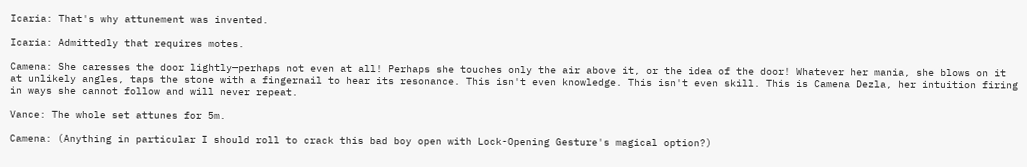Icaria: That's why attunement was invented.

Icaria: Admittedly that requires motes.

Camena: She caresses the door lightly—perhaps not even at all! Perhaps she touches only the air above it, or the idea of the door! Whatever her mania, she blows on it at unlikely angles, taps the stone with a fingernail to hear its resonance. This isn't even knowledge. This isn't even skill. This is Camena Dezla, her intuition firing in ways she cannot follow and will never repeat.

Vance: The whole set attunes for 5m.

Camena: (Anything in particular I should roll to crack this bad boy open with Lock-Opening Gesture's magical option?)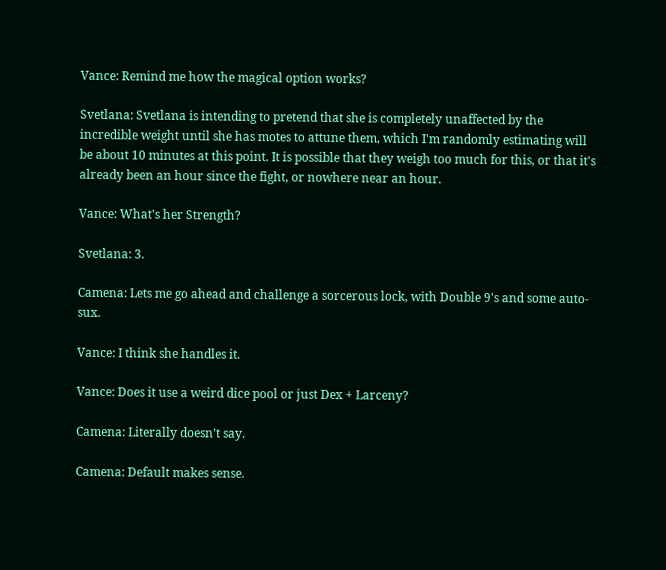Vance: Remind me how the magical option works?

Svetlana: Svetlana is intending to pretend that she is completely unaffected by the incredible weight until she has motes to attune them, which I'm randomly estimating will be about 10 minutes at this point. It is possible that they weigh too much for this, or that it's already been an hour since the fight, or nowhere near an hour.

Vance: What's her Strength?

Svetlana: 3.

Camena: Lets me go ahead and challenge a sorcerous lock, with Double 9's and some auto-sux.

Vance: I think she handles it.

Vance: Does it use a weird dice pool or just Dex + Larceny?

Camena: Literally doesn't say.

Camena: Default makes sense.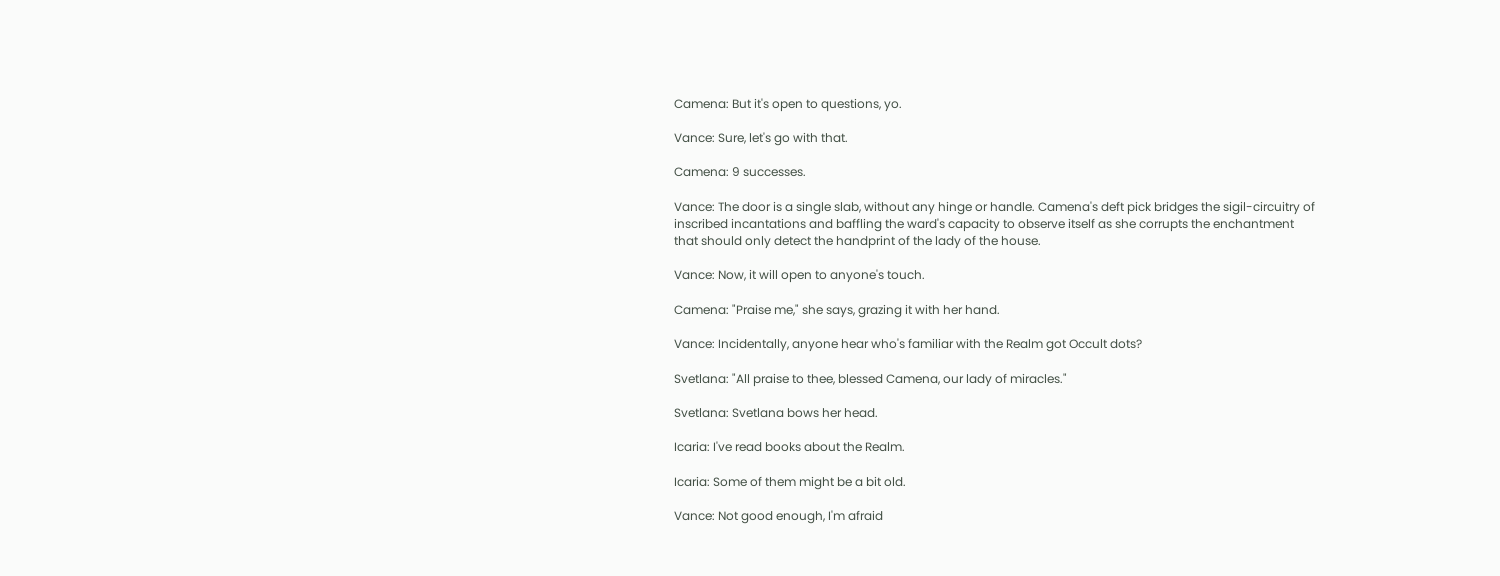Camena: But it's open to questions, yo.

Vance: Sure, let's go with that.

Camena: 9 successes.

Vance: The door is a single slab, without any hinge or handle. Camena's deft pick bridges the sigil-circuitry of inscribed incantations and baffling the ward's capacity to observe itself as she corrupts the enchantment that should only detect the handprint of the lady of the house.

Vance: Now, it will open to anyone's touch.

Camena: "Praise me," she says, grazing it with her hand.

Vance: Incidentally, anyone hear who's familiar with the Realm got Occult dots?

Svetlana: "All praise to thee, blessed Camena, our lady of miracles."

Svetlana: Svetlana bows her head.

Icaria: I've read books about the Realm.

Icaria: Some of them might be a bit old.

Vance: Not good enough, I'm afraid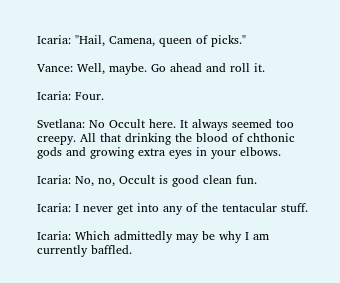Icaria: "Hail, Camena, queen of picks."

Vance: Well, maybe. Go ahead and roll it.

Icaria: Four.

Svetlana: No Occult here. It always seemed too creepy. All that drinking the blood of chthonic gods and growing extra eyes in your elbows.

Icaria: No, no, Occult is good clean fun.

Icaria: I never get into any of the tentacular stuff.

Icaria: Which admittedly may be why I am currently baffled.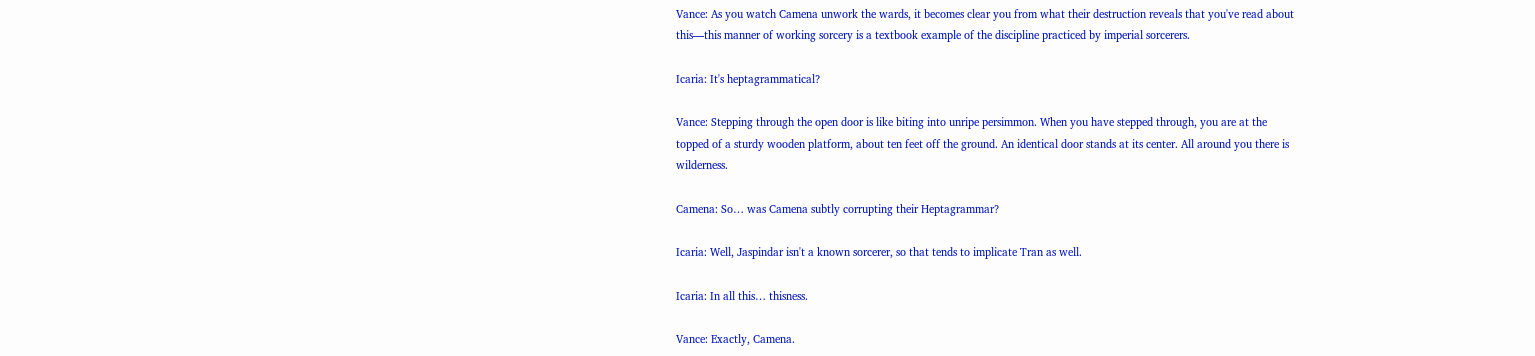Vance: As you watch Camena unwork the wards, it becomes clear you from what their destruction reveals that you've read about this—this manner of working sorcery is a textbook example of the discipline practiced by imperial sorcerers.

Icaria: It's heptagrammatical?

Vance: Stepping through the open door is like biting into unripe persimmon. When you have stepped through, you are at the topped of a sturdy wooden platform, about ten feet off the ground. An identical door stands at its center. All around you there is wilderness.

Camena: So… was Camena subtly corrupting their Heptagrammar?

Icaria: Well, Jaspindar isn't a known sorcerer, so that tends to implicate Tran as well.

Icaria: In all this… thisness.

Vance: Exactly, Camena.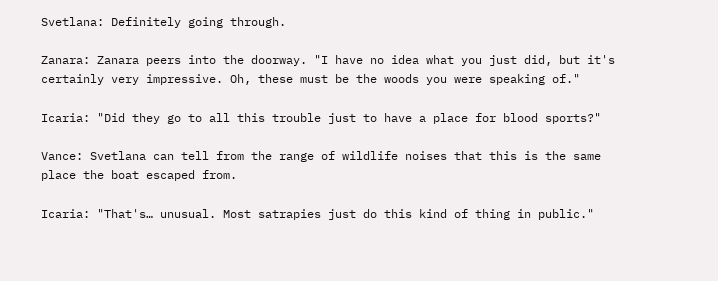Svetlana: Definitely going through.

Zanara: Zanara peers into the doorway. "I have no idea what you just did, but it's certainly very impressive. Oh, these must be the woods you were speaking of."

Icaria: "Did they go to all this trouble just to have a place for blood sports?"

Vance: Svetlana can tell from the range of wildlife noises that this is the same place the boat escaped from.

Icaria: "That's… unusual. Most satrapies just do this kind of thing in public."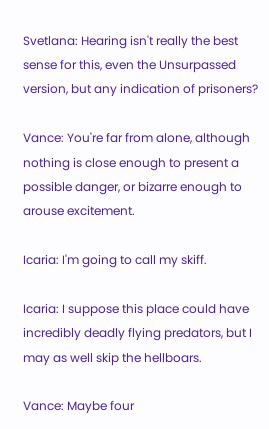Svetlana: Hearing isn't really the best sense for this, even the Unsurpassed version, but any indication of prisoners?

Vance: You're far from alone, although nothing is close enough to present a possible danger, or bizarre enough to arouse excitement.

Icaria: I'm going to call my skiff.

Icaria: I suppose this place could have incredibly deadly flying predators, but I may as well skip the hellboars.

Vance: Maybe four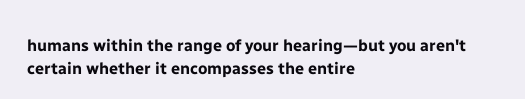humans within the range of your hearing—but you aren't certain whether it encompasses the entire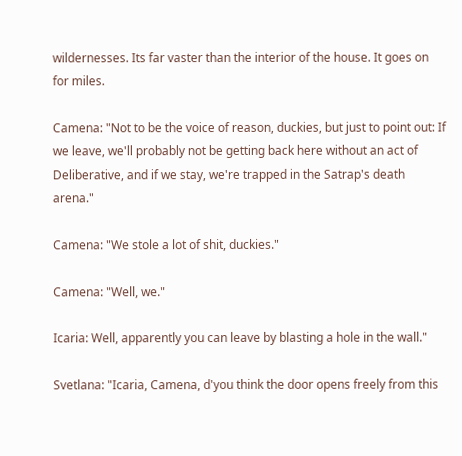wildernesses. Its far vaster than the interior of the house. It goes on for miles.

Camena: "Not to be the voice of reason, duckies, but just to point out: If we leave, we'll probably not be getting back here without an act of Deliberative, and if we stay, we're trapped in the Satrap's death arena."

Camena: "We stole a lot of shit, duckies."

Camena: "Well, we."

Icaria: Well, apparently you can leave by blasting a hole in the wall."

Svetlana: "Icaria, Camena, d'you think the door opens freely from this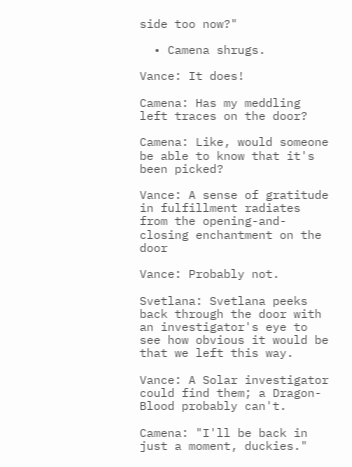side too now?"

  • Camena shrugs.

Vance: It does!

Camena: Has my meddling left traces on the door?

Camena: Like, would someone be able to know that it's been picked?

Vance: A sense of gratitude in fulfillment radiates from the opening-and-closing enchantment on the door

Vance: Probably not.

Svetlana: Svetlana peeks back through the door with an investigator's eye to see how obvious it would be that we left this way.

Vance: A Solar investigator could find them; a Dragon-Blood probably can't.

Camena: "I'll be back in just a moment, duckies."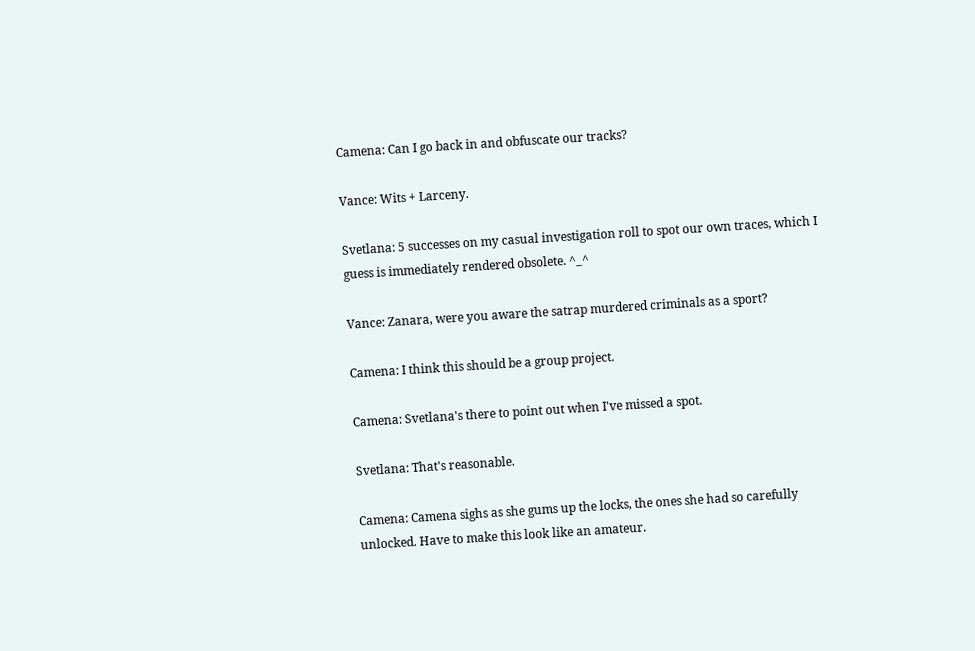Camena: Can I go back in and obfuscate our tracks?

Vance: Wits + Larceny.

Svetlana: 5 successes on my casual investigation roll to spot our own traces, which I guess is immediately rendered obsolete. ^_^

Vance: Zanara, were you aware the satrap murdered criminals as a sport?

Camena: I think this should be a group project.

Camena: Svetlana's there to point out when I've missed a spot.

Svetlana: That's reasonable.

Camena: Camena sighs as she gums up the locks, the ones she had so carefully unlocked. Have to make this look like an amateur.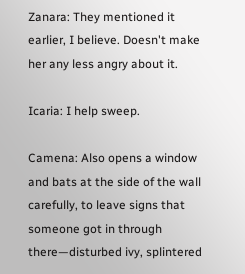Zanara: They mentioned it earlier, I believe. Doesn't make her any less angry about it.

Icaria: I help sweep.

Camena: Also opens a window and bats at the side of the wall carefully, to leave signs that someone got in through there—disturbed ivy, splintered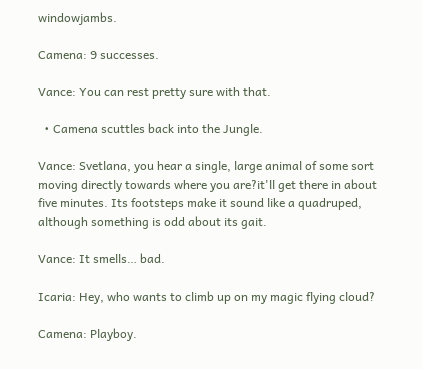windowjambs.

Camena: 9 successes.

Vance: You can rest pretty sure with that.

  • Camena scuttles back into the Jungle.

Vance: Svetlana, you hear a single, large animal of some sort moving directly towards where you are?it'll get there in about five minutes. Its footsteps make it sound like a quadruped, although something is odd about its gait.

Vance: It smells… bad.

Icaria: Hey, who wants to climb up on my magic flying cloud?

Camena: Playboy.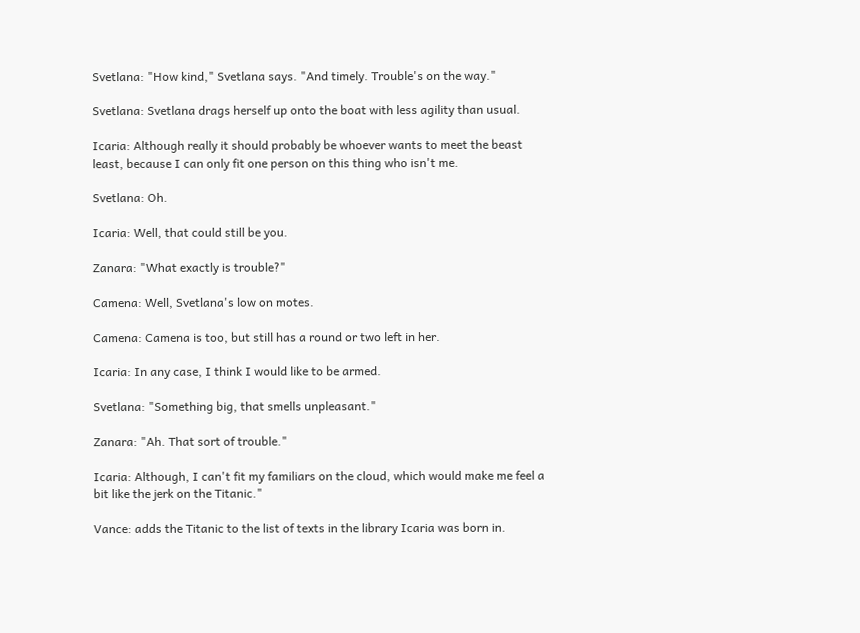Svetlana: "How kind," Svetlana says. "And timely. Trouble's on the way."

Svetlana: Svetlana drags herself up onto the boat with less agility than usual.

Icaria: Although really it should probably be whoever wants to meet the beast least, because I can only fit one person on this thing who isn't me.

Svetlana: Oh.

Icaria: Well, that could still be you.

Zanara: "What exactly is trouble?"

Camena: Well, Svetlana's low on motes.

Camena: Camena is too, but still has a round or two left in her.

Icaria: In any case, I think I would like to be armed.

Svetlana: "Something big, that smells unpleasant."

Zanara: "Ah. That sort of trouble."

Icaria: Although, I can't fit my familiars on the cloud, which would make me feel a bit like the jerk on the Titanic."

Vance: adds the Titanic to the list of texts in the library Icaria was born in.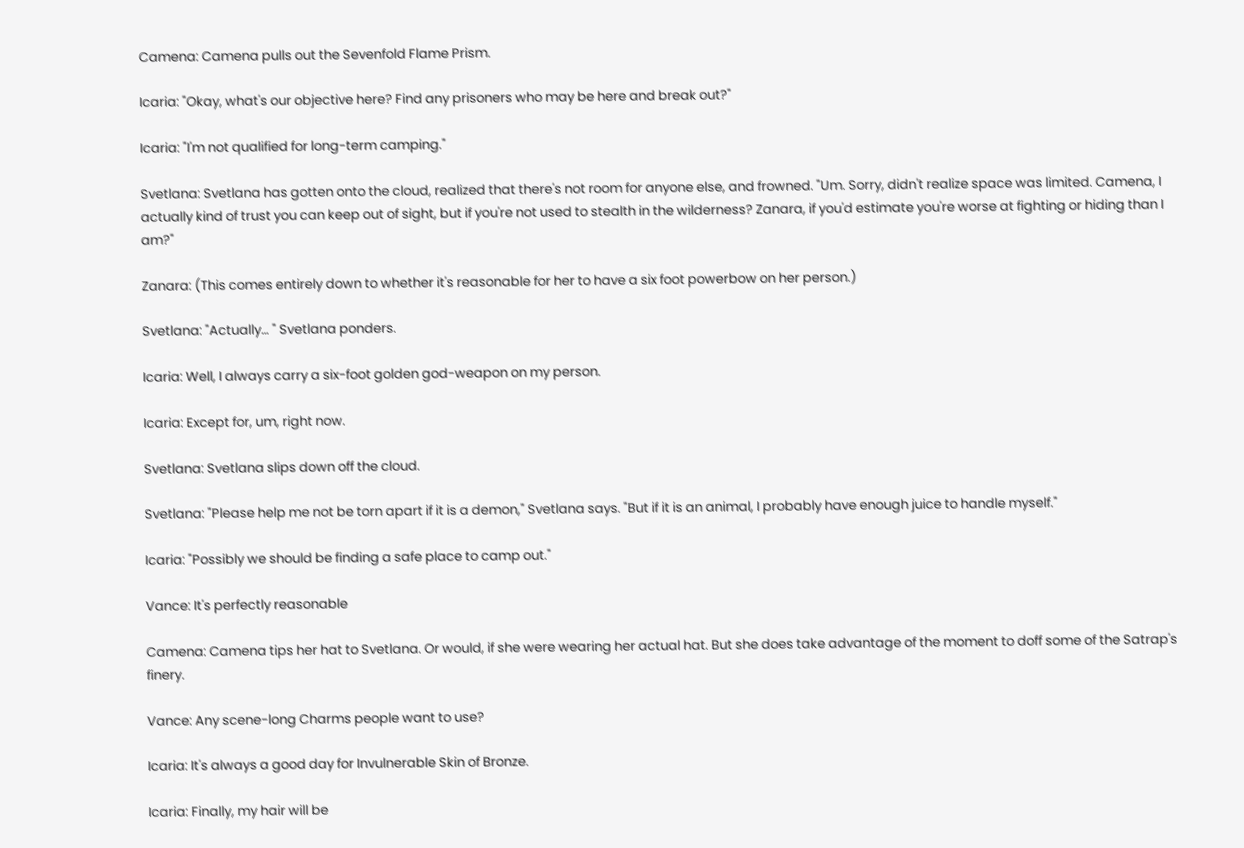Camena: Camena pulls out the Sevenfold Flame Prism.

Icaria: "Okay, what's our objective here? Find any prisoners who may be here and break out?"

Icaria: "I'm not qualified for long-term camping."

Svetlana: Svetlana has gotten onto the cloud, realized that there's not room for anyone else, and frowned. "Um. Sorry, didn't realize space was limited. Camena, I actually kind of trust you can keep out of sight, but if you're not used to stealth in the wilderness? Zanara, if you'd estimate you're worse at fighting or hiding than I am?"

Zanara: (This comes entirely down to whether it's reasonable for her to have a six foot powerbow on her person.)

Svetlana: "Actually… " Svetlana ponders.

Icaria: Well, I always carry a six-foot golden god-weapon on my person.

Icaria: Except for, um, right now.

Svetlana: Svetlana slips down off the cloud.

Svetlana: "Please help me not be torn apart if it is a demon," Svetlana says. "But if it is an animal, I probably have enough juice to handle myself."

Icaria: "Possibly we should be finding a safe place to camp out."

Vance: It's perfectly reasonable

Camena: Camena tips her hat to Svetlana. Or would, if she were wearing her actual hat. But she does take advantage of the moment to doff some of the Satrap's finery.

Vance: Any scene-long Charms people want to use?

Icaria: It's always a good day for Invulnerable Skin of Bronze.

Icaria: Finally, my hair will be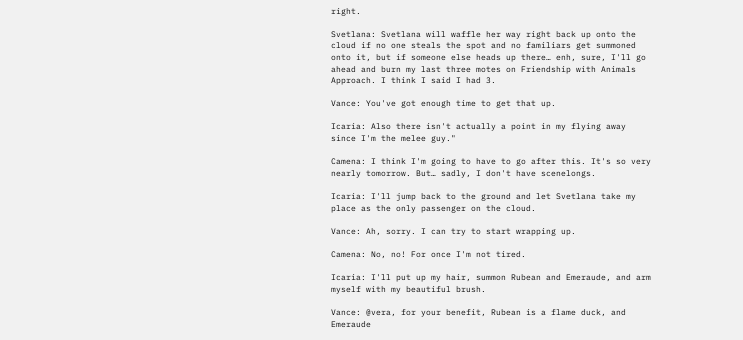right.

Svetlana: Svetlana will waffle her way right back up onto the cloud if no one steals the spot and no familiars get summoned onto it, but if someone else heads up there… enh, sure, I'll go ahead and burn my last three motes on Friendship with Animals Approach. I think I said I had 3.

Vance: You've got enough time to get that up.

Icaria: Also there isn't actually a point in my flying away since I'm the melee guy."

Camena: I think I'm going to have to go after this. It's so very nearly tomorrow. But… sadly, I don't have scenelongs.

Icaria: I'll jump back to the ground and let Svetlana take my place as the only passenger on the cloud.

Vance: Ah, sorry. I can try to start wrapping up.

Camena: No, no! For once I'm not tired.

Icaria: I'll put up my hair, summon Rubean and Emeraude, and arm myself with my beautiful brush.

Vance: @vera, for your benefit, Rubean is a flame duck, and Emeraude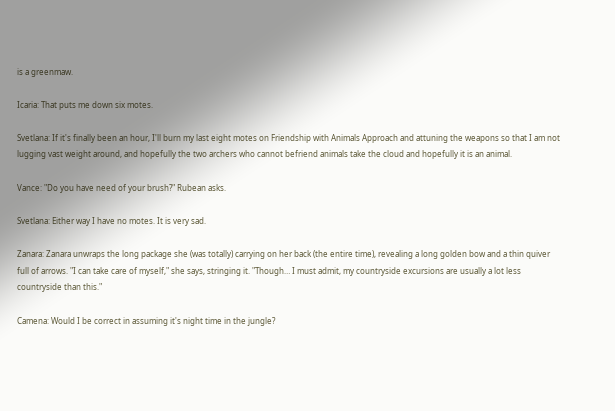is a greenmaw.

Icaria: That puts me down six motes.

Svetlana: If it's finally been an hour, I'll burn my last eight motes on Friendship with Animals Approach and attuning the weapons so that I am not lugging vast weight around, and hopefully the two archers who cannot befriend animals take the cloud and hopefully it is an animal.

Vance: "Do you have need of your brush?" Rubean asks.

Svetlana: Either way I have no motes. It is very sad.

Zanara: Zanara unwraps the long package she (was totally) carrying on her back (the entire time), revealing a long golden bow and a thin quiver full of arrows. "I can take care of myself," she says, stringing it. "Though… I must admit, my countryside excursions are usually a lot less countryside than this."

Camena: Would I be correct in assuming it's night time in the jungle?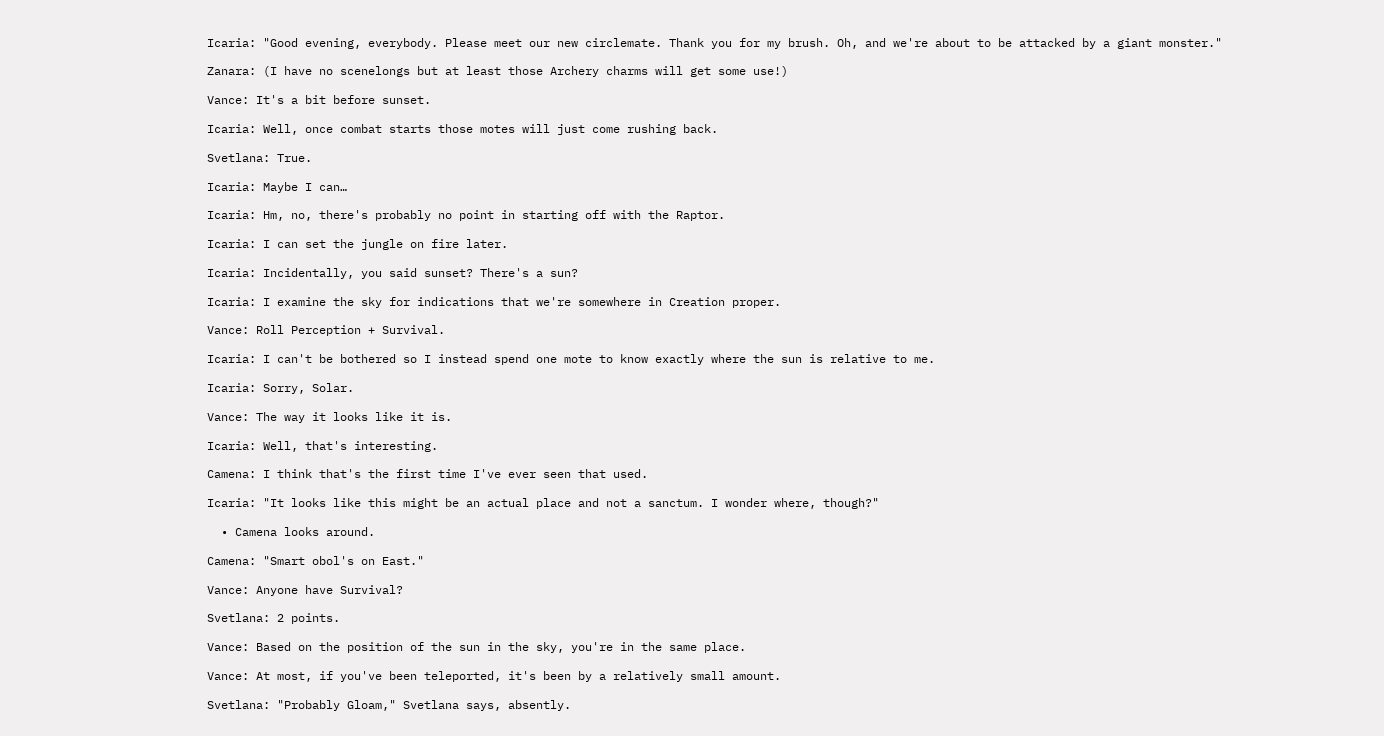Icaria: "Good evening, everybody. Please meet our new circlemate. Thank you for my brush. Oh, and we're about to be attacked by a giant monster."

Zanara: (I have no scenelongs but at least those Archery charms will get some use!)

Vance: It's a bit before sunset.

Icaria: Well, once combat starts those motes will just come rushing back.

Svetlana: True.

Icaria: Maybe I can…

Icaria: Hm, no, there's probably no point in starting off with the Raptor.

Icaria: I can set the jungle on fire later.

Icaria: Incidentally, you said sunset? There's a sun?

Icaria: I examine the sky for indications that we're somewhere in Creation proper.

Vance: Roll Perception + Survival.

Icaria: I can't be bothered so I instead spend one mote to know exactly where the sun is relative to me.

Icaria: Sorry, Solar.

Vance: The way it looks like it is.

Icaria: Well, that's interesting.

Camena: I think that's the first time I've ever seen that used.

Icaria: "It looks like this might be an actual place and not a sanctum. I wonder where, though?"

  • Camena looks around.

Camena: "Smart obol's on East."

Vance: Anyone have Survival?

Svetlana: 2 points.

Vance: Based on the position of the sun in the sky, you're in the same place.

Vance: At most, if you've been teleported, it's been by a relatively small amount.

Svetlana: "Probably Gloam," Svetlana says, absently.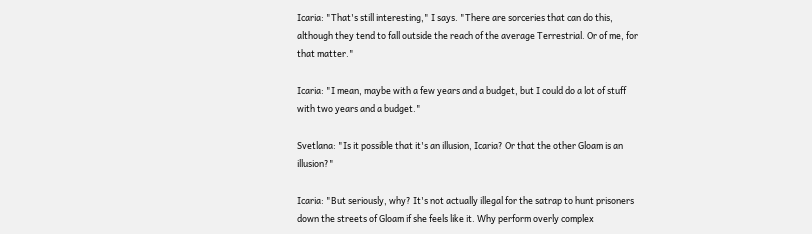Icaria: "That's still interesting," I says. "There are sorceries that can do this, although they tend to fall outside the reach of the average Terrestrial. Or of me, for that matter."

Icaria: "I mean, maybe with a few years and a budget, but I could do a lot of stuff with two years and a budget."

Svetlana: "Is it possible that it's an illusion, Icaria? Or that the other Gloam is an illusion?"

Icaria: "But seriously, why? It's not actually illegal for the satrap to hunt prisoners down the streets of Gloam if she feels like it. Why perform overly complex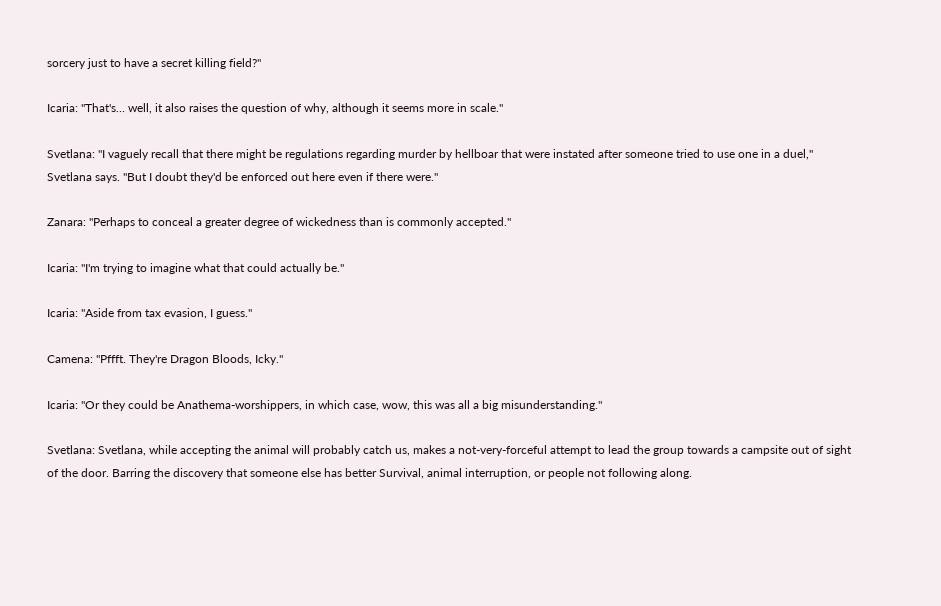sorcery just to have a secret killing field?"

Icaria: "That's… well, it also raises the question of why, although it seems more in scale."

Svetlana: "I vaguely recall that there might be regulations regarding murder by hellboar that were instated after someone tried to use one in a duel," Svetlana says. "But I doubt they'd be enforced out here even if there were."

Zanara: "Perhaps to conceal a greater degree of wickedness than is commonly accepted."

Icaria: "I'm trying to imagine what that could actually be."

Icaria: "Aside from tax evasion, I guess."

Camena: "Pffft. They're Dragon Bloods, Icky."

Icaria: "Or they could be Anathema-worshippers, in which case, wow, this was all a big misunderstanding."

Svetlana: Svetlana, while accepting the animal will probably catch us, makes a not-very-forceful attempt to lead the group towards a campsite out of sight of the door. Barring the discovery that someone else has better Survival, animal interruption, or people not following along.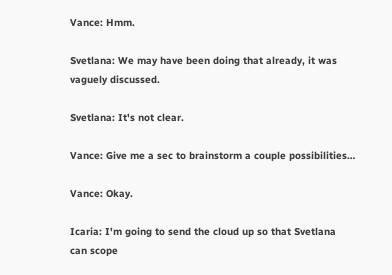Vance: Hmm.

Svetlana: We may have been doing that already, it was vaguely discussed.

Svetlana: It's not clear.

Vance: Give me a sec to brainstorm a couple possibilities…

Vance: Okay.

Icaria: I'm going to send the cloud up so that Svetlana can scope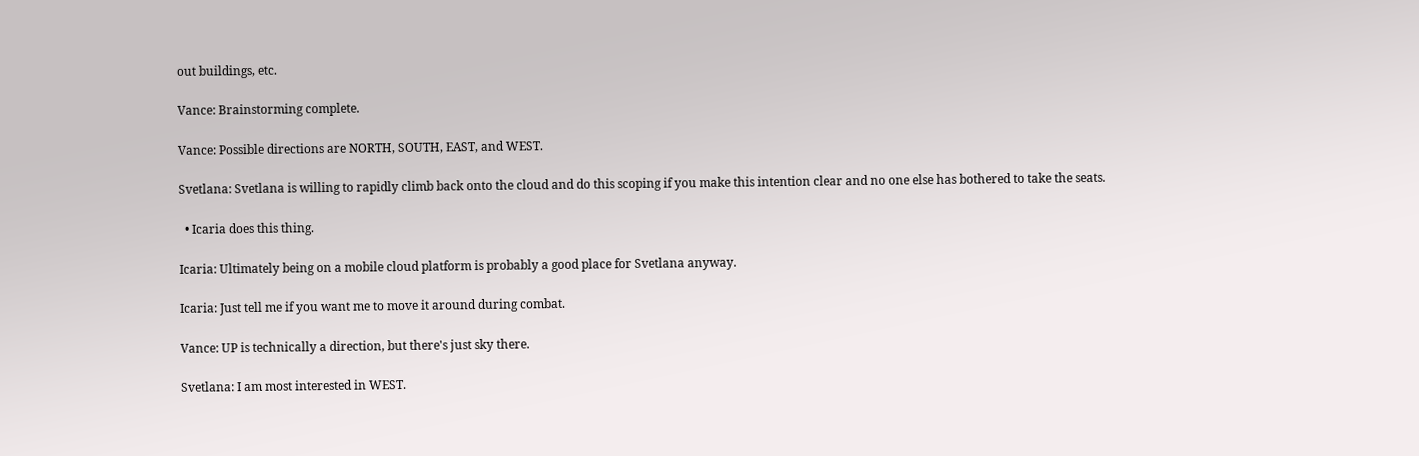out buildings, etc.

Vance: Brainstorming complete.

Vance: Possible directions are NORTH, SOUTH, EAST, and WEST.

Svetlana: Svetlana is willing to rapidly climb back onto the cloud and do this scoping if you make this intention clear and no one else has bothered to take the seats.

  • Icaria does this thing.

Icaria: Ultimately being on a mobile cloud platform is probably a good place for Svetlana anyway.

Icaria: Just tell me if you want me to move it around during combat.

Vance: UP is technically a direction, but there's just sky there.

Svetlana: I am most interested in WEST.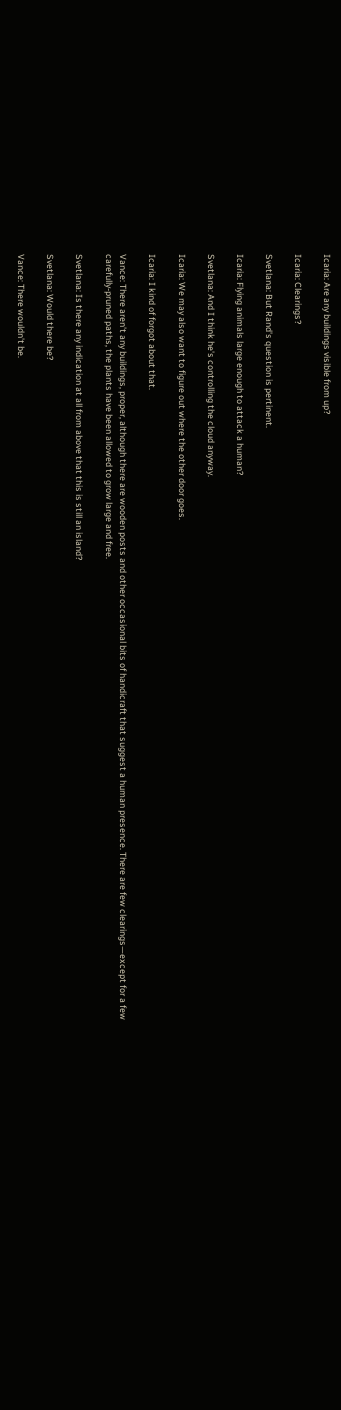Icaria: Are any buildings visible from up?

Icaria: Clearings?

Svetlana: But Rand's question is pertinent.

Icaria: Flying animals large enough to attack a human?

Svetlana: And I think he's controlling the cloud anyway.

Icaria: We may also want to figure out where the other door goes.

Icaria: I kind of forgot about that.

Vance: There aren't any buildings, proper, although there are wooden posts and other occasional bits of handicraft that suggest a human presence. There are few clearings—except for a few carefully-pruned paths, the plants have been allowed to grow large and free.

Svetlana: Is there any indication at all from above that this is still an island?

Svetlana: Would there be?

Vance: There wouldn't be.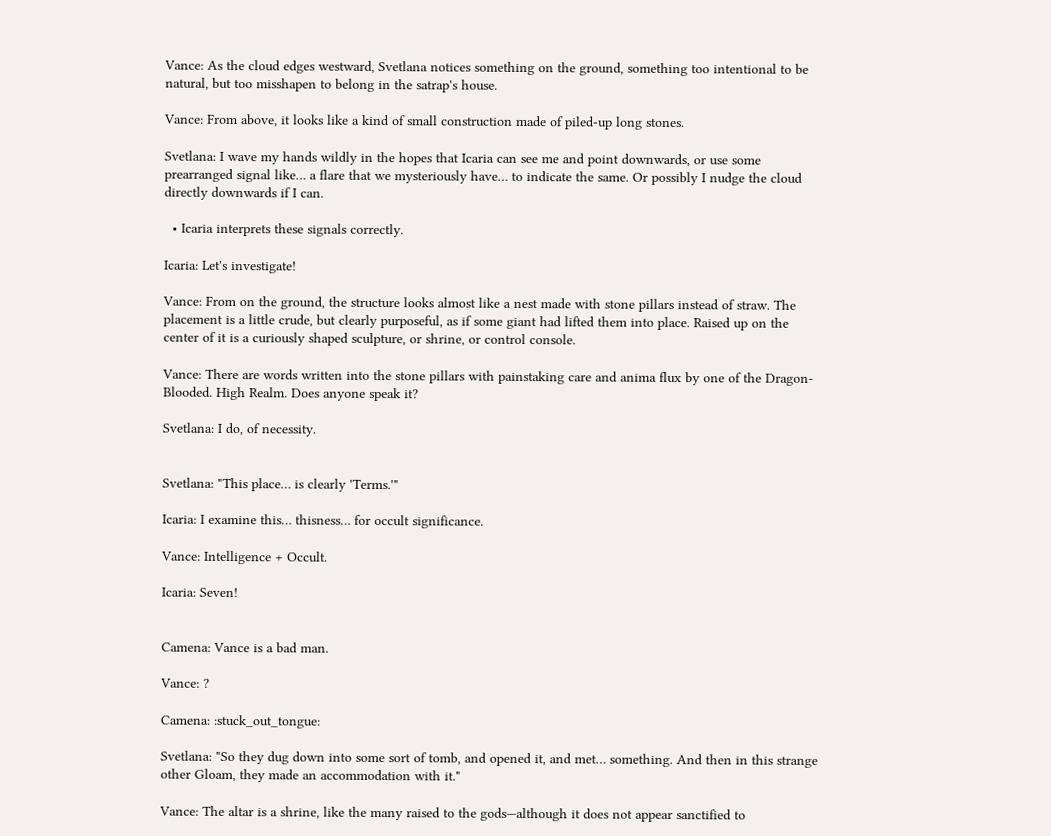Vance: As the cloud edges westward, Svetlana notices something on the ground, something too intentional to be natural, but too misshapen to belong in the satrap's house.

Vance: From above, it looks like a kind of small construction made of piled-up long stones.

Svetlana: I wave my hands wildly in the hopes that Icaria can see me and point downwards, or use some prearranged signal like… a flare that we mysteriously have… to indicate the same. Or possibly I nudge the cloud directly downwards if I can.

  • Icaria interprets these signals correctly.

Icaria: Let's investigate!

Vance: From on the ground, the structure looks almost like a nest made with stone pillars instead of straw. The placement is a little crude, but clearly purposeful, as if some giant had lifted them into place. Raised up on the center of it is a curiously shaped sculpture, or shrine, or control console.

Vance: There are words written into the stone pillars with painstaking care and anima flux by one of the Dragon-Blooded. High Realm. Does anyone speak it?

Svetlana: I do, of necessity.


Svetlana: "This place… is clearly 'Terms.'"

Icaria: I examine this… thisness… for occult significance.

Vance: Intelligence + Occult.

Icaria: Seven!


Camena: Vance is a bad man.

Vance: ?

Camena: :stuck_out_tongue:

Svetlana: "So they dug down into some sort of tomb, and opened it, and met… something. And then in this strange other Gloam, they made an accommodation with it."

Vance: The altar is a shrine, like the many raised to the gods—although it does not appear sanctified to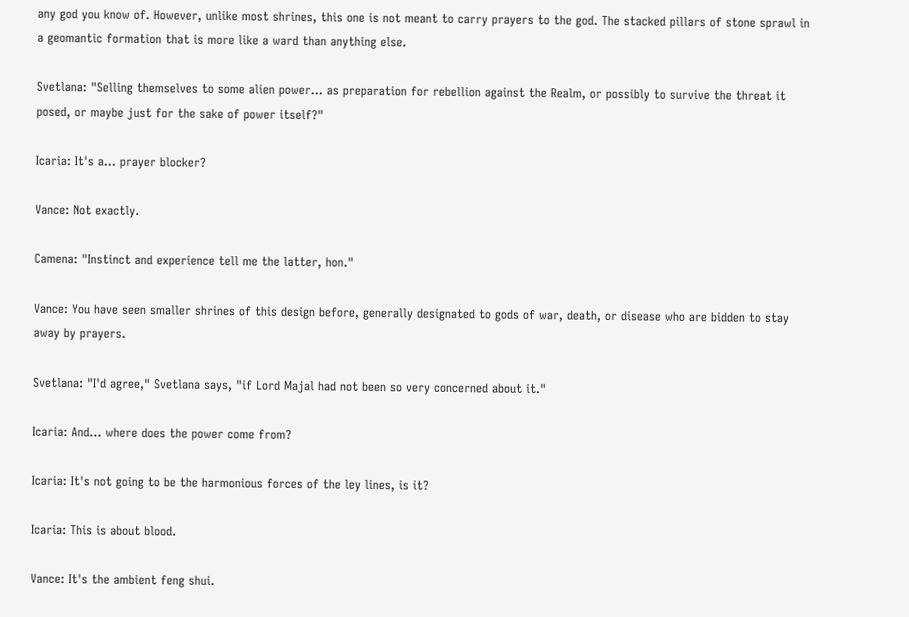any god you know of. However, unlike most shrines, this one is not meant to carry prayers to the god. The stacked pillars of stone sprawl in a geomantic formation that is more like a ward than anything else.

Svetlana: "Selling themselves to some alien power… as preparation for rebellion against the Realm, or possibly to survive the threat it posed, or maybe just for the sake of power itself?"

Icaria: It's a… prayer blocker?

Vance: Not exactly.

Camena: "Instinct and experience tell me the latter, hon."

Vance: You have seen smaller shrines of this design before, generally designated to gods of war, death, or disease who are bidden to stay away by prayers.

Svetlana: "I'd agree," Svetlana says, "if Lord Majal had not been so very concerned about it."

Icaria: And… where does the power come from?

Icaria: It's not going to be the harmonious forces of the ley lines, is it?

Icaria: This is about blood.

Vance: It's the ambient feng shui.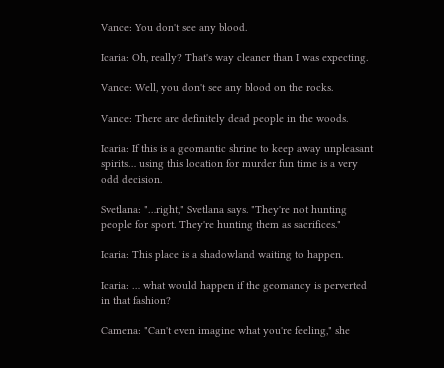Vance: You don't see any blood.

Icaria: Oh, really? That's way cleaner than I was expecting.

Vance: Well, you don't see any blood on the rocks.

Vance: There are definitely dead people in the woods.

Icaria: If this is a geomantic shrine to keep away unpleasant spirits… using this location for murder fun time is a very odd decision.

Svetlana: "…right," Svetlana says. "They're not hunting people for sport. They're hunting them as sacrifices."

Icaria: This place is a shadowland waiting to happen.

Icaria: … what would happen if the geomancy is perverted in that fashion?

Camena: "Can't even imagine what you're feeling," she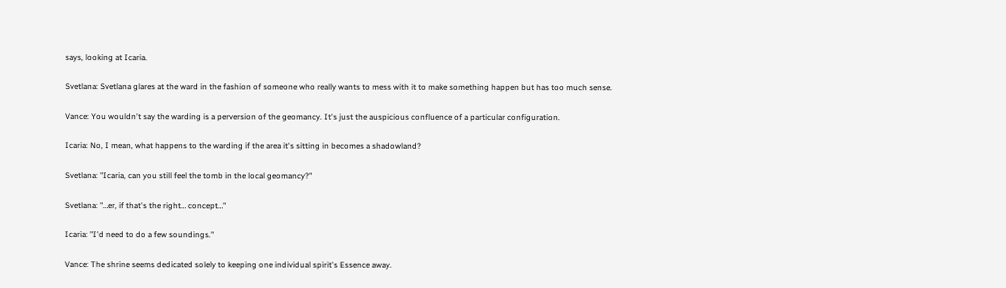says, looking at Icaria.

Svetlana: Svetlana glares at the ward in the fashion of someone who really wants to mess with it to make something happen but has too much sense.

Vance: You wouldn't say the warding is a perversion of the geomancy. It's just the auspicious confluence of a particular configuration.

Icaria: No, I mean, what happens to the warding if the area it's sitting in becomes a shadowland?

Svetlana: "Icaria, can you still feel the tomb in the local geomancy?"

Svetlana: "…er, if that's the right… concept…"

Icaria: "I'd need to do a few soundings."

Vance: The shrine seems dedicated solely to keeping one individual spirit's Essence away.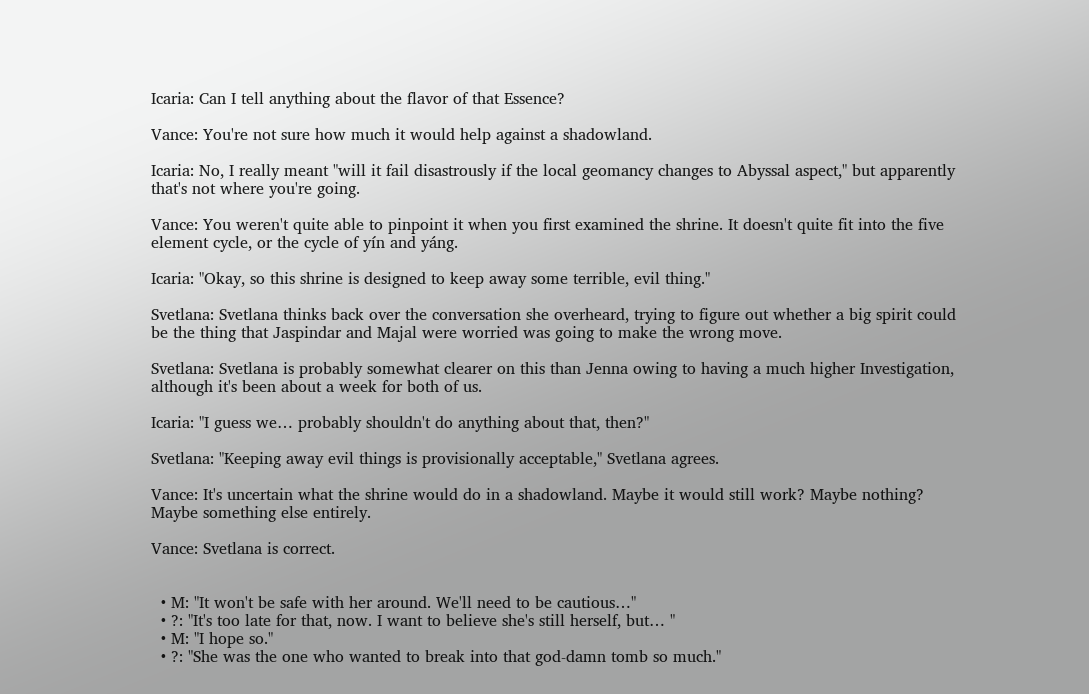Icaria: Can I tell anything about the flavor of that Essence?

Vance: You're not sure how much it would help against a shadowland.

Icaria: No, I really meant "will it fail disastrously if the local geomancy changes to Abyssal aspect," but apparently that's not where you're going.

Vance: You weren't quite able to pinpoint it when you first examined the shrine. It doesn't quite fit into the five element cycle, or the cycle of yín and yáng.

Icaria: "Okay, so this shrine is designed to keep away some terrible, evil thing."

Svetlana: Svetlana thinks back over the conversation she overheard, trying to figure out whether a big spirit could be the thing that Jaspindar and Majal were worried was going to make the wrong move.

Svetlana: Svetlana is probably somewhat clearer on this than Jenna owing to having a much higher Investigation, although it's been about a week for both of us.

Icaria: "I guess we… probably shouldn't do anything about that, then?"

Svetlana: "Keeping away evil things is provisionally acceptable," Svetlana agrees.

Vance: It's uncertain what the shrine would do in a shadowland. Maybe it would still work? Maybe nothing? Maybe something else entirely.

Vance: Svetlana is correct.


  • M: "It won't be safe with her around. We'll need to be cautious…"
  • ?: "It's too late for that, now. I want to believe she's still herself, but… "
  • M: "I hope so."
  • ?: "She was the one who wanted to break into that god-damn tomb so much."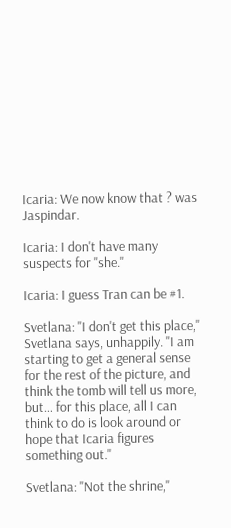Icaria: We now know that ? was Jaspindar.

Icaria: I don't have many suspects for "she."

Icaria: I guess Tran can be #1.

Svetlana: "I don't get this place," Svetlana says, unhappily. "I am starting to get a general sense for the rest of the picture, and think the tomb will tell us more, but… for this place, all I can think to do is look around or hope that Icaria figures something out."

Svetlana: "Not the shrine,"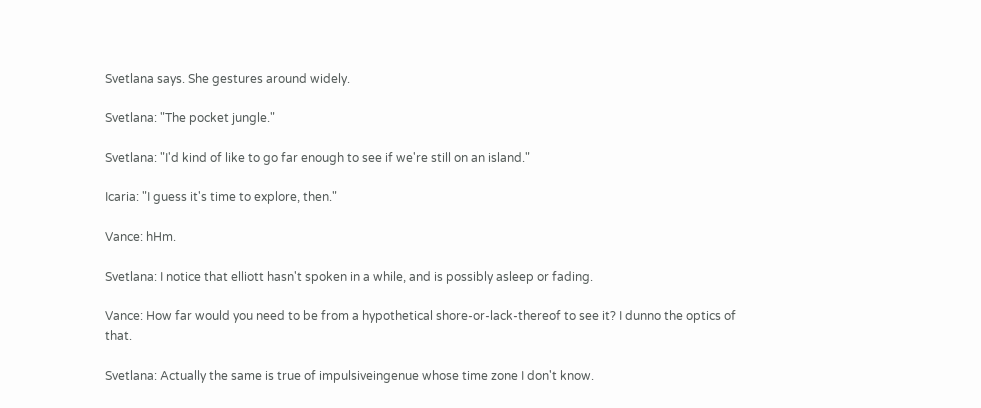Svetlana says. She gestures around widely.

Svetlana: "The pocket jungle."

Svetlana: "I'd kind of like to go far enough to see if we're still on an island."

Icaria: "I guess it's time to explore, then."

Vance: hHm.

Svetlana: I notice that elliott hasn't spoken in a while, and is possibly asleep or fading.

Vance: How far would you need to be from a hypothetical shore-or-lack-thereof to see it? I dunno the optics of that.

Svetlana: Actually the same is true of impulsiveingenue whose time zone I don't know.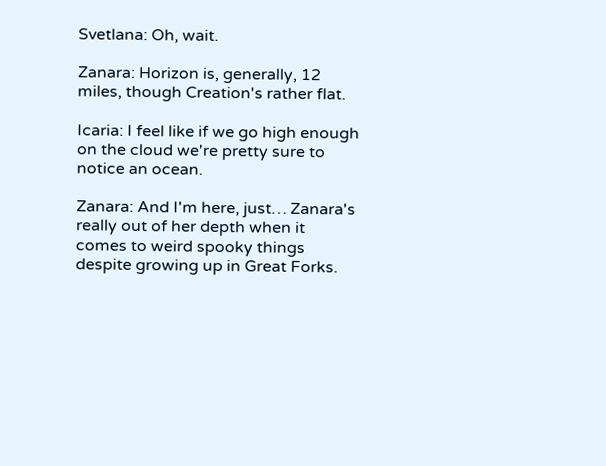Svetlana: Oh, wait.

Zanara: Horizon is, generally, 12 miles, though Creation's rather flat.

Icaria: I feel like if we go high enough on the cloud we're pretty sure to notice an ocean.

Zanara: And I'm here, just… Zanara's really out of her depth when it comes to weird spooky things despite growing up in Great Forks.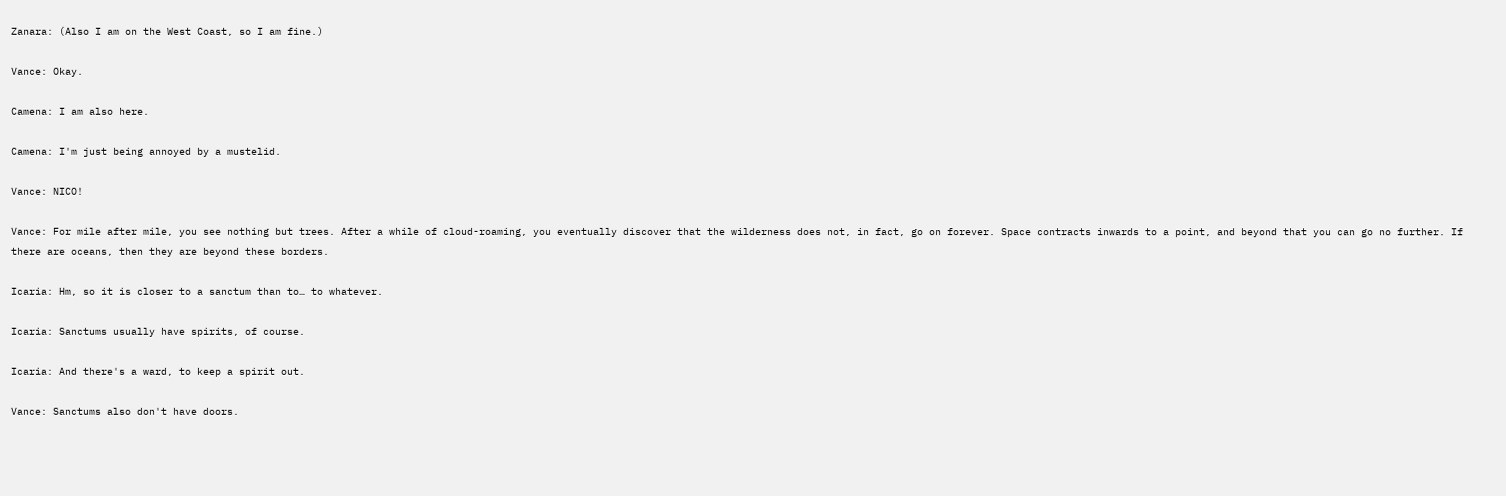Zanara: (Also I am on the West Coast, so I am fine.)

Vance: Okay.

Camena: I am also here.

Camena: I'm just being annoyed by a mustelid.

Vance: NICO!

Vance: For mile after mile, you see nothing but trees. After a while of cloud-roaming, you eventually discover that the wilderness does not, in fact, go on forever. Space contracts inwards to a point, and beyond that you can go no further. If there are oceans, then they are beyond these borders.

Icaria: Hm, so it is closer to a sanctum than to… to whatever.

Icaria: Sanctums usually have spirits, of course.

Icaria: And there's a ward, to keep a spirit out.

Vance: Sanctums also don't have doors.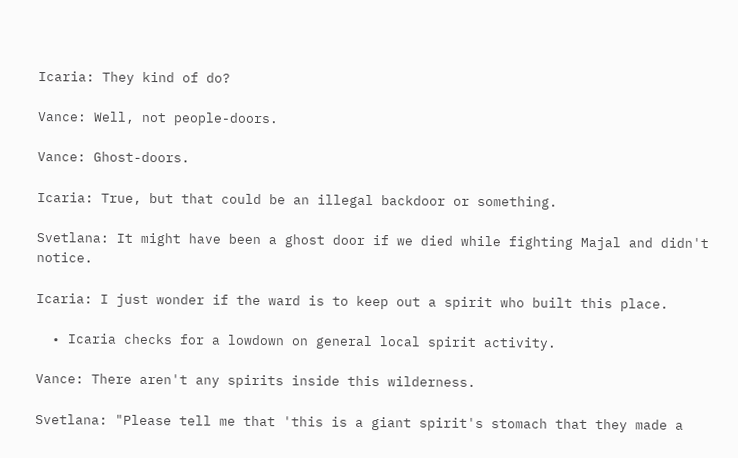Icaria: They kind of do?

Vance: Well, not people-doors.

Vance: Ghost-doors.

Icaria: True, but that could be an illegal backdoor or something.

Svetlana: It might have been a ghost door if we died while fighting Majal and didn't notice.

Icaria: I just wonder if the ward is to keep out a spirit who built this place.

  • Icaria checks for a lowdown on general local spirit activity.

Vance: There aren't any spirits inside this wilderness.

Svetlana: "Please tell me that 'this is a giant spirit's stomach that they made a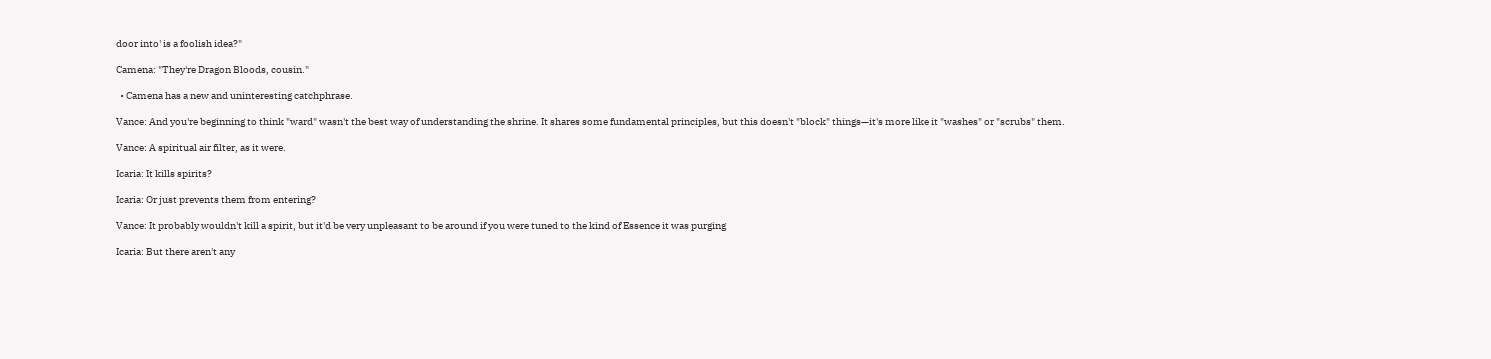door into' is a foolish idea?"

Camena: "They're Dragon Bloods, cousin."

  • Camena has a new and uninteresting catchphrase.

Vance: And you're beginning to think "ward" wasn't the best way of understanding the shrine. It shares some fundamental principles, but this doesn't "block" things—it's more like it "washes" or "scrubs" them.

Vance: A spiritual air filter, as it were.

Icaria: It kills spirits?

Icaria: Or just prevents them from entering?

Vance: It probably wouldn't kill a spirit, but it'd be very unpleasant to be around if you were tuned to the kind of Essence it was purging

Icaria: But there aren't any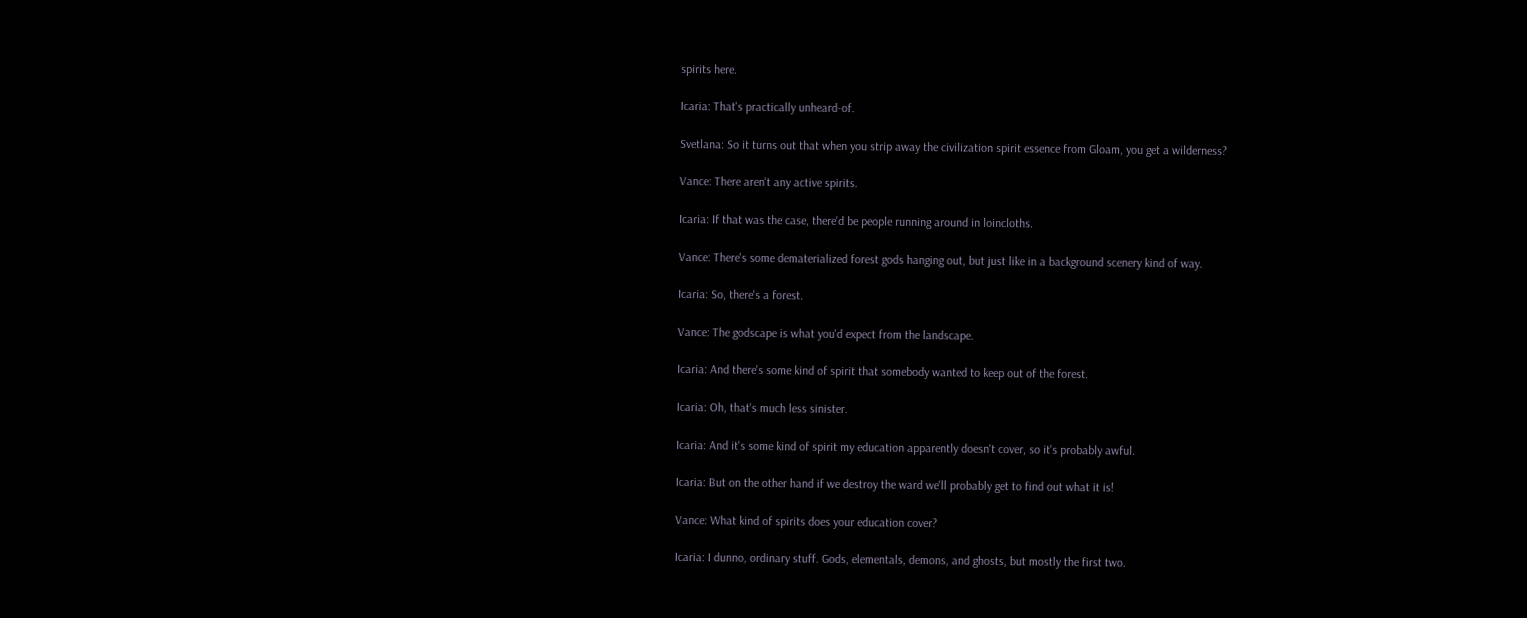spirits here.

Icaria: That's practically unheard-of.

Svetlana: So it turns out that when you strip away the civilization spirit essence from Gloam, you get a wilderness?

Vance: There aren't any active spirits.

Icaria: If that was the case, there'd be people running around in loincloths.

Vance: There's some dematerialized forest gods hanging out, but just like in a background scenery kind of way.

Icaria: So, there's a forest.

Vance: The godscape is what you'd expect from the landscape.

Icaria: And there's some kind of spirit that somebody wanted to keep out of the forest.

Icaria: Oh, that's much less sinister.

Icaria: And it's some kind of spirit my education apparently doesn't cover, so it's probably awful.

Icaria: But on the other hand if we destroy the ward we'll probably get to find out what it is!

Vance: What kind of spirits does your education cover?

Icaria: I dunno, ordinary stuff. Gods, elementals, demons, and ghosts, but mostly the first two.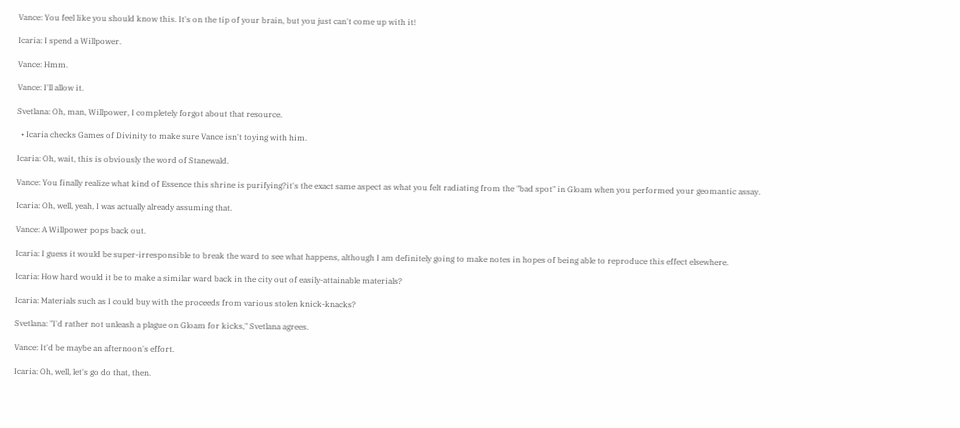Vance: You feel like you should know this. It's on the tip of your brain, but you just can't come up with it!

Icaria: I spend a Willpower.

Vance: Hmm.

Vance: I'll allow it.

Svetlana: Oh, man, Willpower, I completely forgot about that resource.

  • Icaria checks Games of Divinity to make sure Vance isn't toying with him.

Icaria: Oh, wait, this is obviously the word of Stanewald.

Vance: You finally realize what kind of Essence this shrine is purifying?it's the exact same aspect as what you felt radiating from the "bad spot" in Gloam when you performed your geomantic assay.

Icaria: Oh, well, yeah, I was actually already assuming that.

Vance: A Willpower pops back out.

Icaria: I guess it would be super-irresponsible to break the ward to see what happens, although I am definitely going to make notes in hopes of being able to reproduce this effect elsewhere.

Icaria: How hard would it be to make a similar ward back in the city out of easily-attainable materials?

Icaria: Materials such as I could buy with the proceeds from various stolen knick-knacks?

Svetlana: "I'd rather not unleash a plague on Gloam for kicks," Svetlana agrees.

Vance: It'd be maybe an afternoon's effort.

Icaria: Oh, well, let's go do that, then.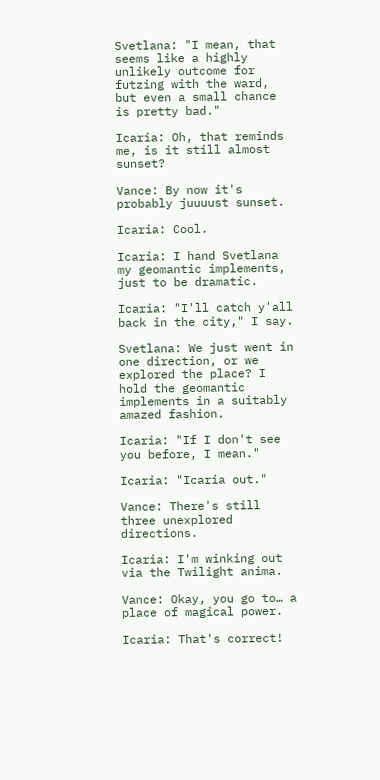Svetlana: "I mean, that seems like a highly unlikely outcome for futzing with the ward, but even a small chance is pretty bad."

Icaria: Oh, that reminds me, is it still almost sunset?

Vance: By now it's probably juuuust sunset.

Icaria: Cool.

Icaria: I hand Svetlana my geomantic implements, just to be dramatic.

Icaria: "I'll catch y'all back in the city," I say.

Svetlana: We just went in one direction, or we explored the place? I hold the geomantic implements in a suitably amazed fashion.

Icaria: "If I don't see you before, I mean."

Icaria: "Icaria out."

Vance: There's still three unexplored directions.

Icaria: I'm winking out via the Twilight anima.

Vance: Okay, you go to… a place of magical power.

Icaria: That's correct!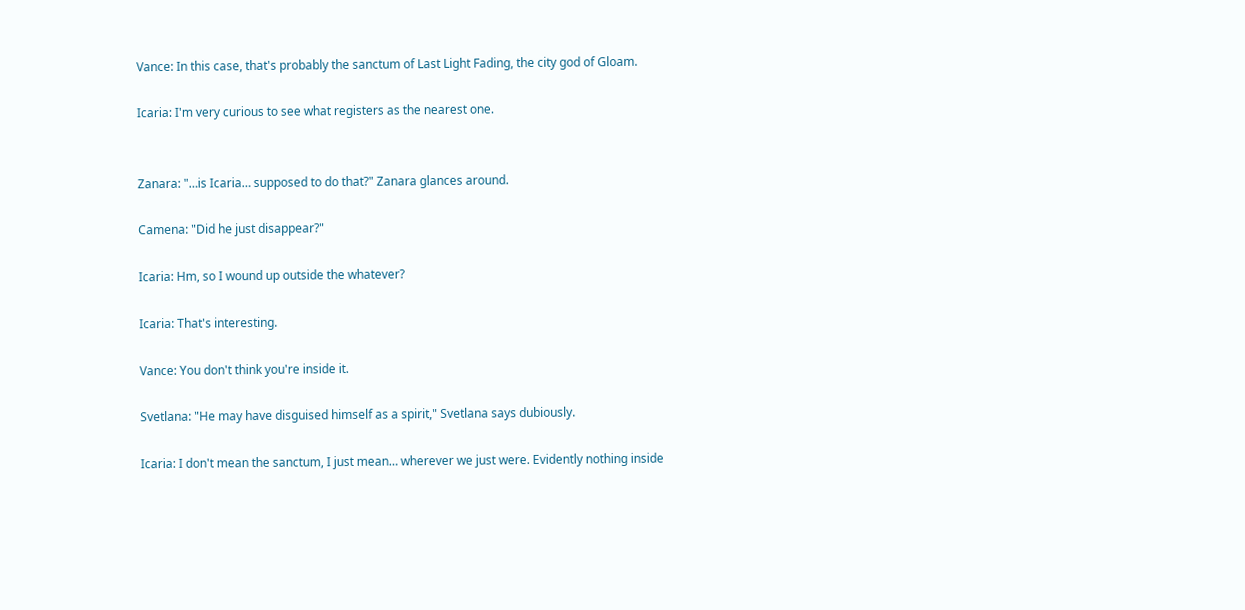Vance: In this case, that's probably the sanctum of Last Light Fading, the city god of Gloam.

Icaria: I'm very curious to see what registers as the nearest one.


Zanara: "…is Icaria… supposed to do that?" Zanara glances around.

Camena: "Did he just disappear?"

Icaria: Hm, so I wound up outside the whatever?

Icaria: That's interesting.

Vance: You don't think you're inside it.

Svetlana: "He may have disguised himself as a spirit," Svetlana says dubiously.

Icaria: I don't mean the sanctum, I just mean… wherever we just were. Evidently nothing inside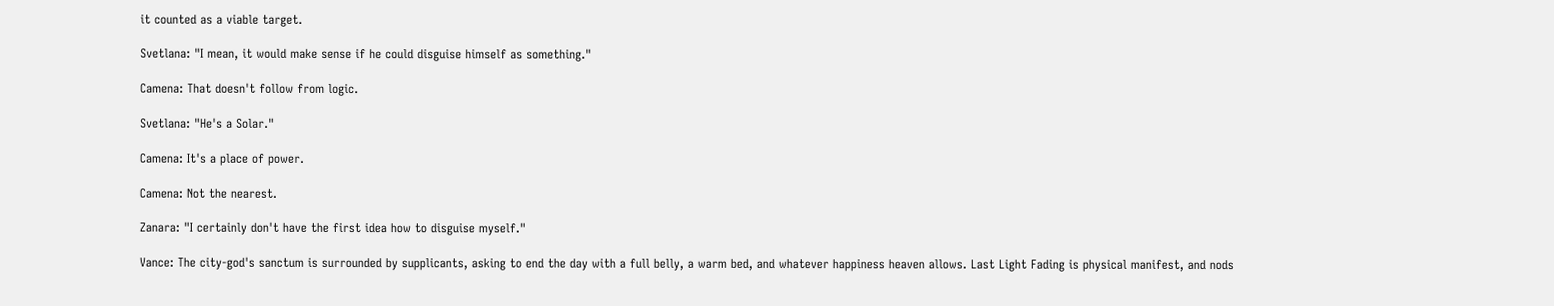it counted as a viable target.

Svetlana: "I mean, it would make sense if he could disguise himself as something."

Camena: That doesn't follow from logic.

Svetlana: "He's a Solar."

Camena: It's a place of power.

Camena: Not the nearest.

Zanara: "I certainly don't have the first idea how to disguise myself."

Vance: The city-god's sanctum is surrounded by supplicants, asking to end the day with a full belly, a warm bed, and whatever happiness heaven allows. Last Light Fading is physical manifest, and nods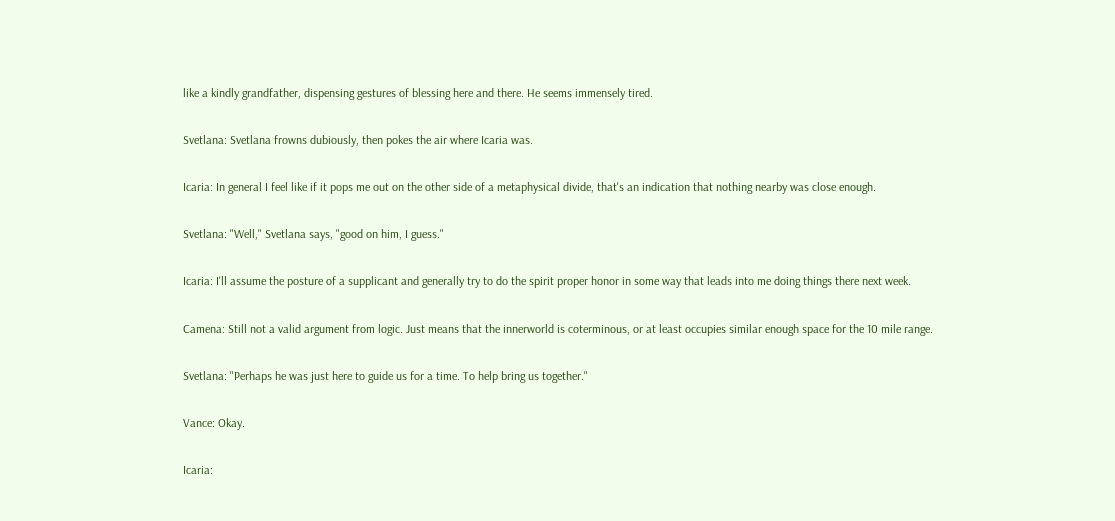like a kindly grandfather, dispensing gestures of blessing here and there. He seems immensely tired.

Svetlana: Svetlana frowns dubiously, then pokes the air where Icaria was.

Icaria: In general I feel like if it pops me out on the other side of a metaphysical divide, that's an indication that nothing nearby was close enough.

Svetlana: "Well," Svetlana says, "good on him, I guess."

Icaria: I'll assume the posture of a supplicant and generally try to do the spirit proper honor in some way that leads into me doing things there next week.

Camena: Still not a valid argument from logic. Just means that the innerworld is coterminous, or at least occupies similar enough space for the 10 mile range.

Svetlana: "Perhaps he was just here to guide us for a time. To help bring us together."

Vance: Okay.

Icaria: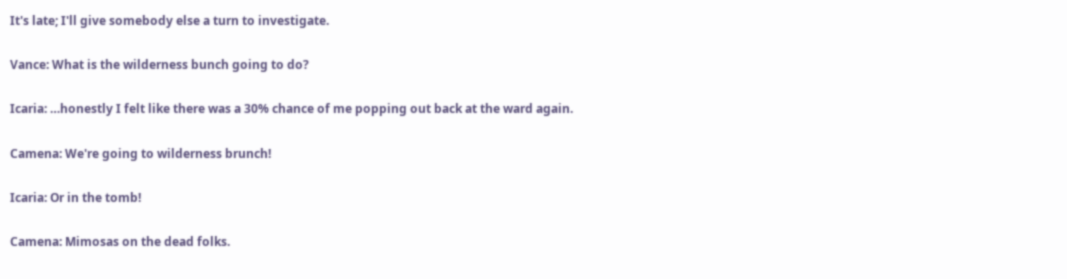It's late; I'll give somebody else a turn to investigate.

Vance: What is the wilderness bunch going to do?

Icaria: …honestly I felt like there was a 30% chance of me popping out back at the ward again.

Camena: We're going to wilderness brunch!

Icaria: Or in the tomb!

Camena: Mimosas on the dead folks.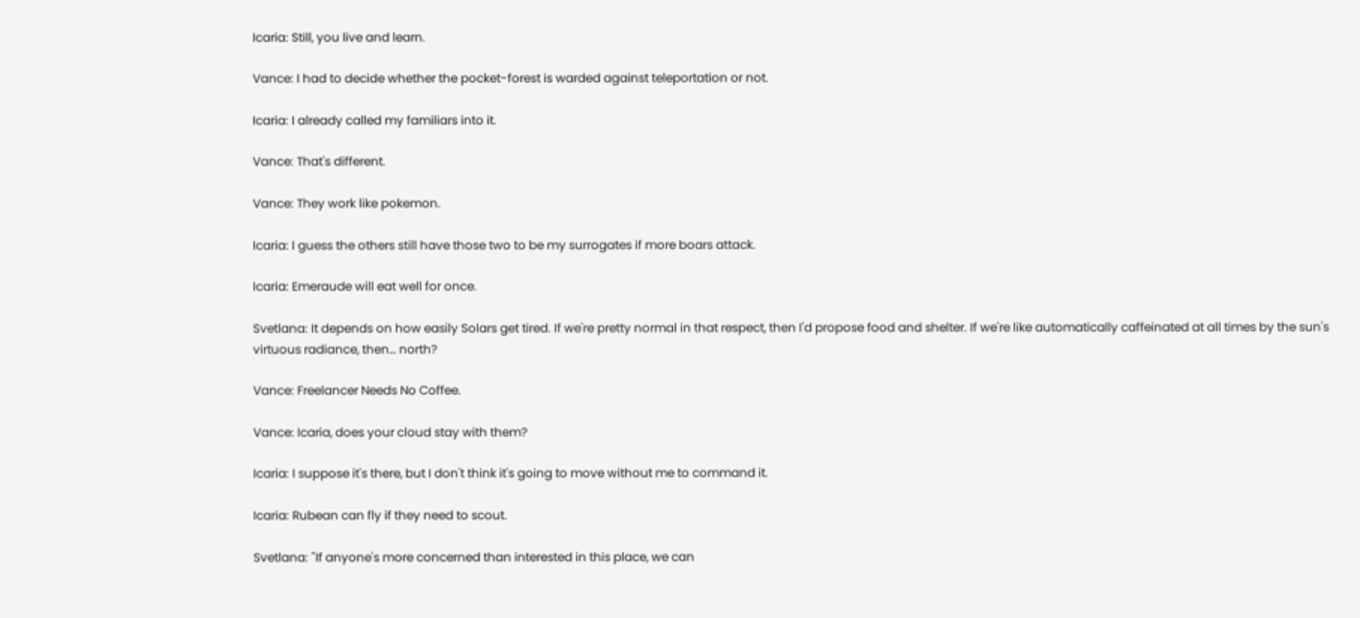Icaria: Still, you live and learn.

Vance: I had to decide whether the pocket-forest is warded against teleportation or not.

Icaria: I already called my familiars into it.

Vance: That's different.

Vance: They work like pokemon.

Icaria: I guess the others still have those two to be my surrogates if more boars attack.

Icaria: Emeraude will eat well for once.

Svetlana: It depends on how easily Solars get tired. If we're pretty normal in that respect, then I'd propose food and shelter. If we're like automatically caffeinated at all times by the sun's virtuous radiance, then… north?

Vance: Freelancer Needs No Coffee.

Vance: Icaria, does your cloud stay with them?

Icaria: I suppose it's there, but I don't think it's going to move without me to command it.

Icaria: Rubean can fly if they need to scout.

Svetlana: "If anyone's more concerned than interested in this place, we can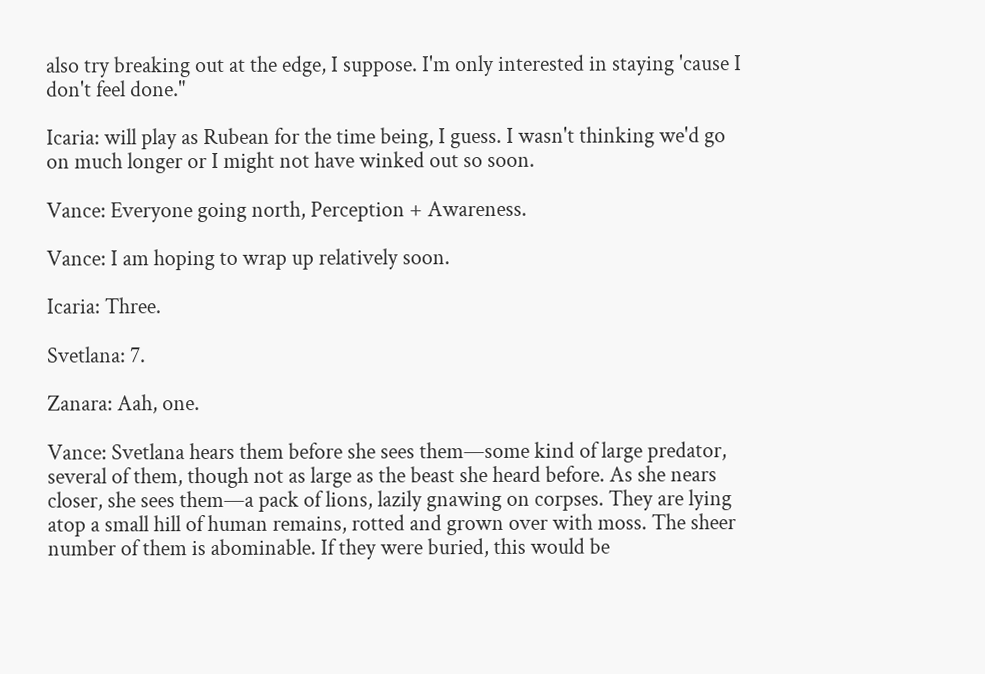also try breaking out at the edge, I suppose. I'm only interested in staying 'cause I don't feel done."

Icaria: will play as Rubean for the time being, I guess. I wasn't thinking we'd go on much longer or I might not have winked out so soon.

Vance: Everyone going north, Perception + Awareness.

Vance: I am hoping to wrap up relatively soon.

Icaria: Three.

Svetlana: 7.

Zanara: Aah, one.

Vance: Svetlana hears them before she sees them—some kind of large predator, several of them, though not as large as the beast she heard before. As she nears closer, she sees them—a pack of lions, lazily gnawing on corpses. They are lying atop a small hill of human remains, rotted and grown over with moss. The sheer number of them is abominable. If they were buried, this would be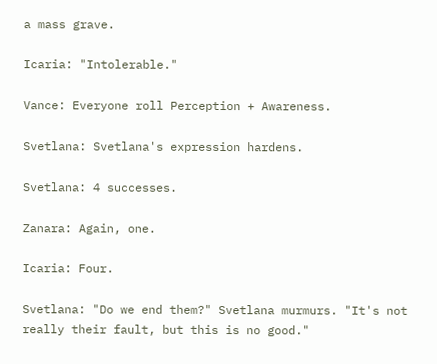a mass grave.

Icaria: "Intolerable."

Vance: Everyone roll Perception + Awareness.

Svetlana: Svetlana's expression hardens.

Svetlana: 4 successes.

Zanara: Again, one.

Icaria: Four.

Svetlana: "Do we end them?" Svetlana murmurs. "It's not really their fault, but this is no good."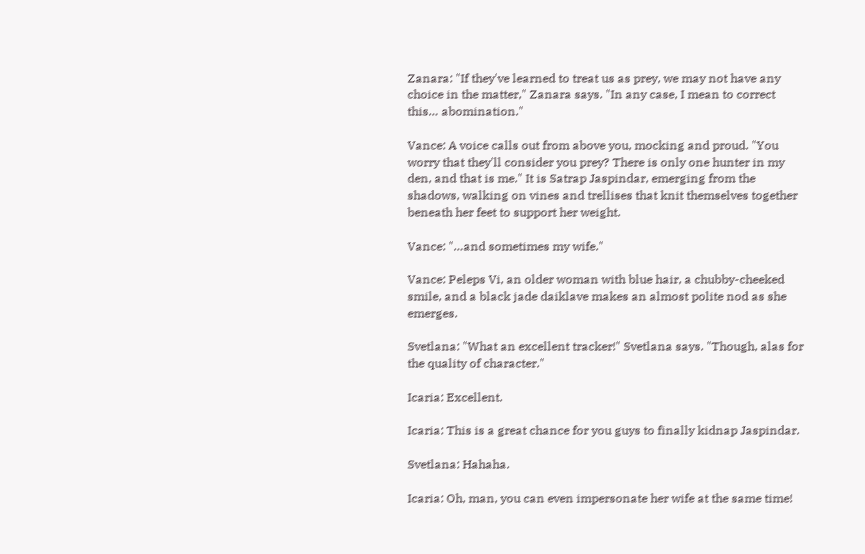Zanara: "If they've learned to treat us as prey, we may not have any choice in the matter," Zanara says. "In any case, I mean to correct this… abomination."

Vance: A voice calls out from above you, mocking and proud. "You worry that they'll consider you prey? There is only one hunter in my den, and that is me." It is Satrap Jaspindar, emerging from the shadows, walking on vines and trellises that knit themselves together beneath her feet to support her weight.

Vance: "…and sometimes my wife."

Vance: Peleps Vi, an older woman with blue hair, a chubby-cheeked smile, and a black jade daiklave makes an almost polite nod as she emerges.

Svetlana: "What an excellent tracker!" Svetlana says. "Though, alas for the quality of character."

Icaria: Excellent.

Icaria: This is a great chance for you guys to finally kidnap Jaspindar.

Svetlana: Hahaha.

Icaria: Oh, man, you can even impersonate her wife at the same time!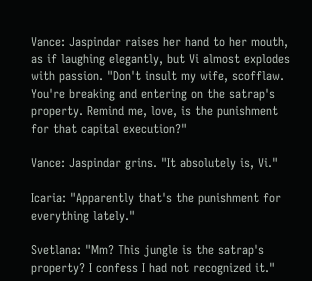Vance: Jaspindar raises her hand to her mouth, as if laughing elegantly, but Vi almost explodes with passion. "Don't insult my wife, scofflaw. You're breaking and entering on the satrap's property. Remind me, love, is the punishment for that capital execution?"

Vance: Jaspindar grins. "It absolutely is, Vi."

Icaria: "Apparently that's the punishment for everything lately."

Svetlana: "Mm? This jungle is the satrap's property? I confess I had not recognized it."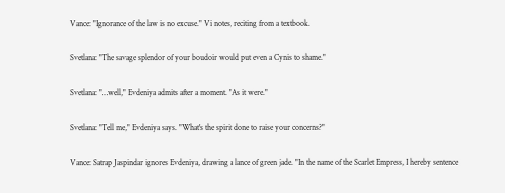Vance: "Ignorance of the law is no excuse." Vi notes, reciting from a textbook.

Svetlana: "The savage splendor of your boudoir would put even a Cynis to shame."

Svetlana: "…well," Evdeniya admits after a moment. "As it were."

Svetlana: "Tell me," Evdeniya says. "What's the spirit done to raise your concerns?"

Vance: Satrap Jaspindar ignores Evdeniya, drawing a lance of green jade. "In the name of the Scarlet Empress, I hereby sentence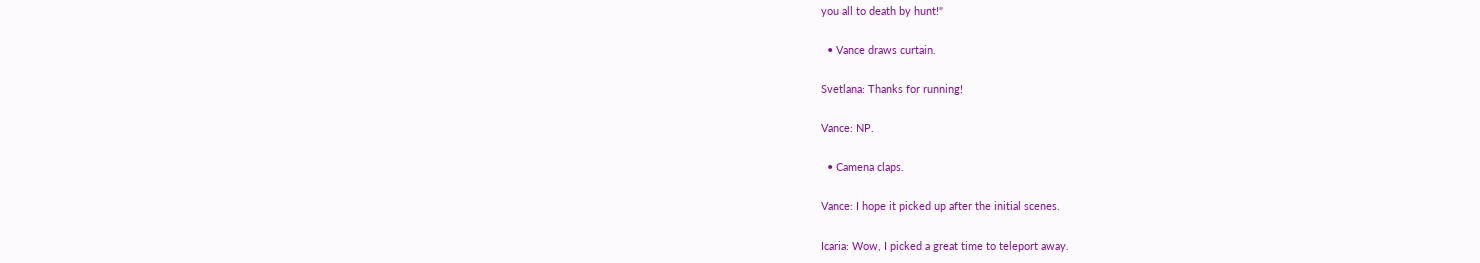you all to death by hunt!"

  • Vance draws curtain.

Svetlana: Thanks for running!

Vance: NP.

  • Camena claps.

Vance: I hope it picked up after the initial scenes.

Icaria: Wow, I picked a great time to teleport away.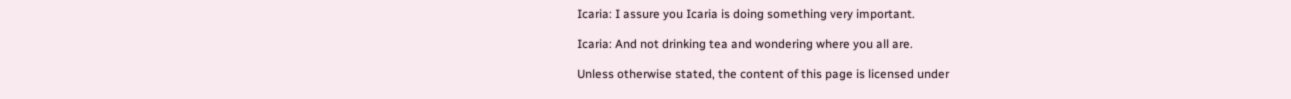Icaria: I assure you Icaria is doing something very important.

Icaria: And not drinking tea and wondering where you all are.

Unless otherwise stated, the content of this page is licensed under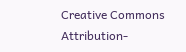Creative Commons Attribution-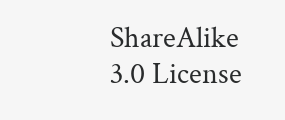ShareAlike 3.0 License